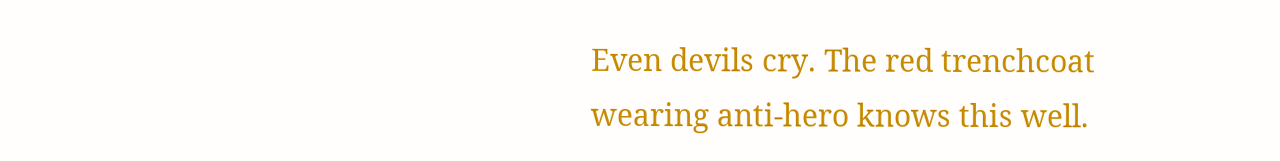Even devils cry. The red trenchcoat wearing anti-hero knows this well.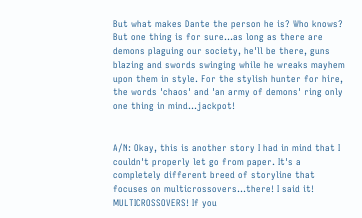But what makes Dante the person he is? Who knows? But one thing is for sure…as long as there are demons plaguing our society, he'll be there, guns blazing and swords swinging while he wreaks mayhem upon them in style. For the stylish hunter for hire, the words 'chaos' and 'an army of demons' ring only one thing in mind…jackpot!


A/N: Okay, this is another story I had in mind that I couldn't properly let go from paper. It's a completely different breed of storyline that focuses on multicrossovers…there! I said it! MULTICROSSOVERS! If you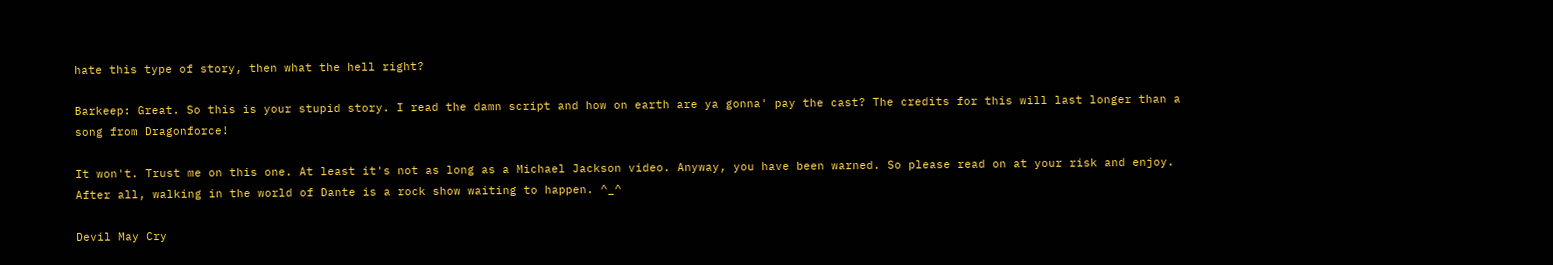hate this type of story, then what the hell right?

Barkeep: Great. So this is your stupid story. I read the damn script and how on earth are ya gonna' pay the cast? The credits for this will last longer than a song from Dragonforce!

It won't. Trust me on this one. At least it's not as long as a Michael Jackson video. Anyway, you have been warned. So please read on at your risk and enjoy. After all, walking in the world of Dante is a rock show waiting to happen. ^_^

Devil May Cry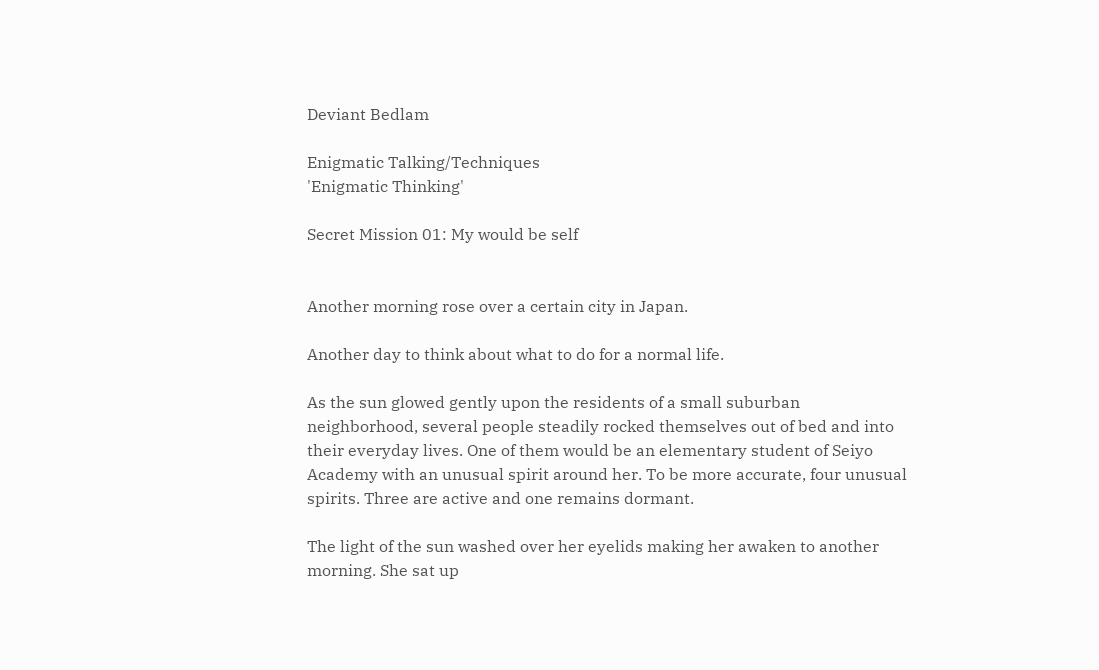Deviant Bedlam

Enigmatic Talking/Techniques
'Enigmatic Thinking'

Secret Mission 01: My would be self


Another morning rose over a certain city in Japan.

Another day to think about what to do for a normal life.

As the sun glowed gently upon the residents of a small suburban neighborhood, several people steadily rocked themselves out of bed and into their everyday lives. One of them would be an elementary student of Seiyo Academy with an unusual spirit around her. To be more accurate, four unusual spirits. Three are active and one remains dormant.

The light of the sun washed over her eyelids making her awaken to another morning. She sat up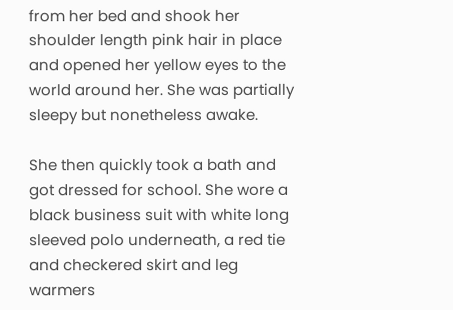from her bed and shook her shoulder length pink hair in place and opened her yellow eyes to the world around her. She was partially sleepy but nonetheless awake.

She then quickly took a bath and got dressed for school. She wore a black business suit with white long sleeved polo underneath, a red tie and checkered skirt and leg warmers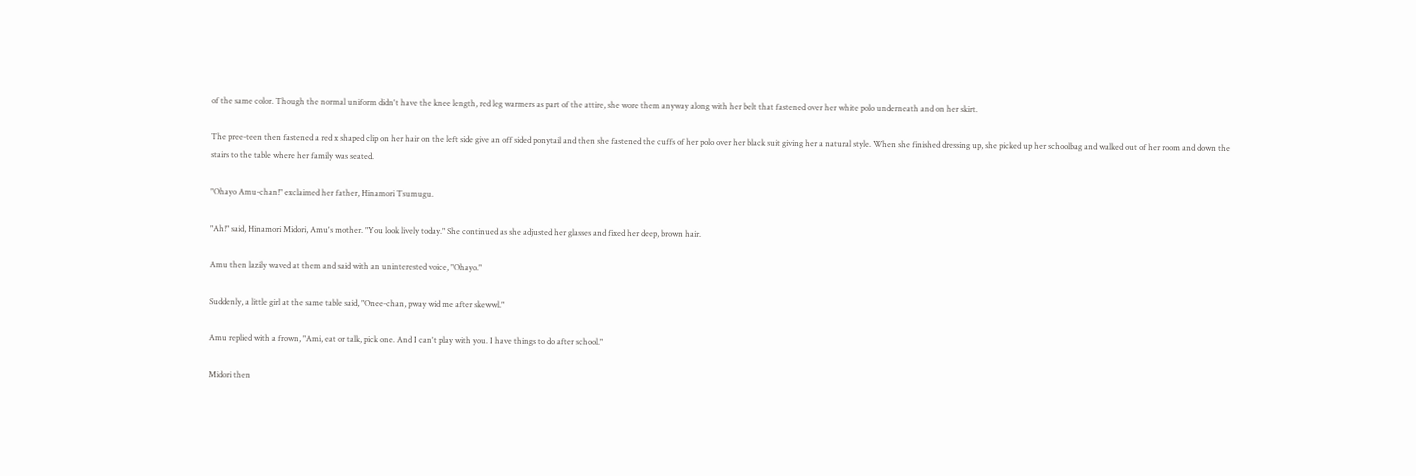of the same color. Though the normal uniform didn't have the knee length, red leg warmers as part of the attire, she wore them anyway along with her belt that fastened over her white polo underneath and on her skirt.

The pree-teen then fastened a red x shaped clip on her hair on the left side give an off sided ponytail and then she fastened the cuffs of her polo over her black suit giving her a natural style. When she finished dressing up, she picked up her schoolbag and walked out of her room and down the stairs to the table where her family was seated.

"Ohayo Amu-chan!" exclaimed her father, Hinamori Tsumugu.

"Ah!" said, Hinamori Midori, Amu's mother. "You look lively today." She continued as she adjusted her glasses and fixed her deep, brown hair.

Amu then lazily waved at them and said with an uninterested voice, "Ohayo."

Suddenly, a little girl at the same table said, "Onee-chan, pway wid me after skewwl."

Amu replied with a frown, "Ami, eat or talk, pick one. And I can't play with you. I have things to do after school."

Midori then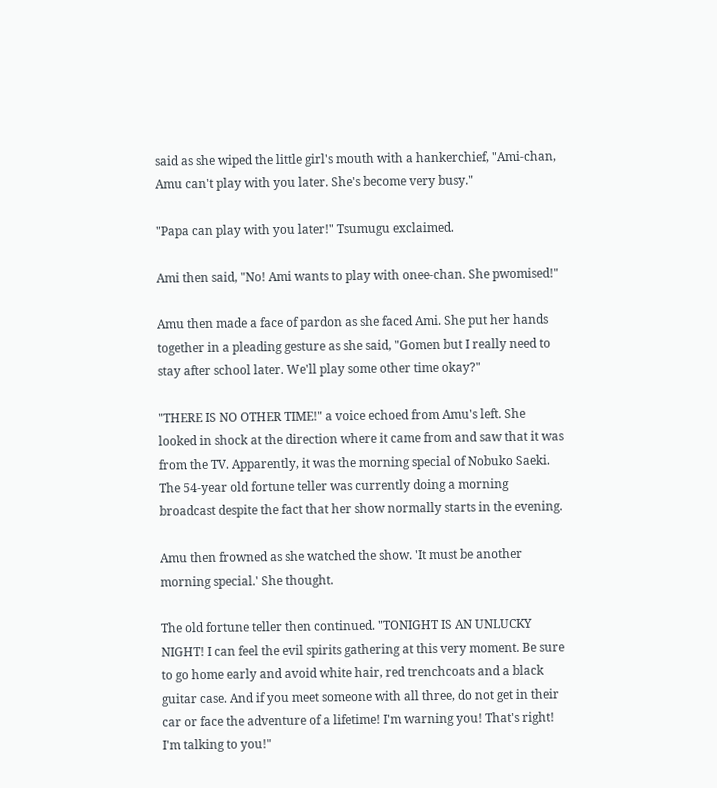said as she wiped the little girl's mouth with a hankerchief, "Ami-chan, Amu can't play with you later. She's become very busy."

"Papa can play with you later!" Tsumugu exclaimed.

Ami then said, "No! Ami wants to play with onee-chan. She pwomised!"

Amu then made a face of pardon as she faced Ami. She put her hands together in a pleading gesture as she said, "Gomen but I really need to stay after school later. We'll play some other time okay?"

"THERE IS NO OTHER TIME!" a voice echoed from Amu's left. She looked in shock at the direction where it came from and saw that it was from the TV. Apparently, it was the morning special of Nobuko Saeki. The 54-year old fortune teller was currently doing a morning broadcast despite the fact that her show normally starts in the evening.

Amu then frowned as she watched the show. 'It must be another morning special.' She thought.

The old fortune teller then continued. "TONIGHT IS AN UNLUCKY NIGHT! I can feel the evil spirits gathering at this very moment. Be sure to go home early and avoid white hair, red trenchcoats and a black guitar case. And if you meet someone with all three, do not get in their car or face the adventure of a lifetime! I'm warning you! That's right! I'm talking to you!"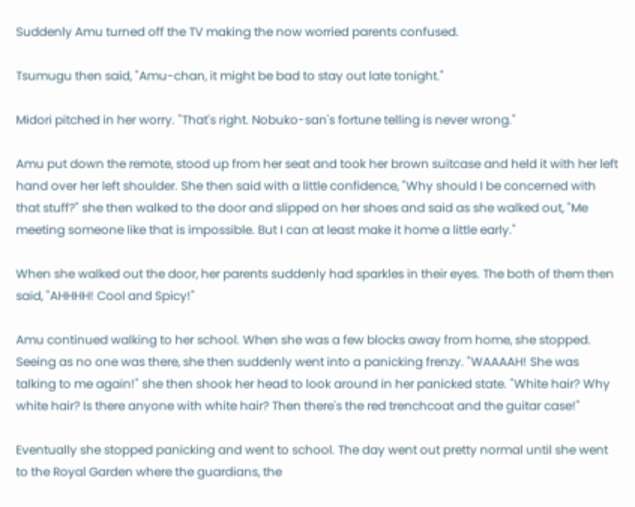Suddenly Amu turned off the TV making the now worried parents confused.

Tsumugu then said, "Amu-chan, it might be bad to stay out late tonight."

Midori pitched in her worry. "That's right. Nobuko-san's fortune telling is never wrong."

Amu put down the remote, stood up from her seat and took her brown suitcase and held it with her left hand over her left shoulder. She then said with a little confidence, "Why should I be concerned with that stuff?" she then walked to the door and slipped on her shoes and said as she walked out, "Me meeting someone like that is impossible. But I can at least make it home a little early."

When she walked out the door, her parents suddenly had sparkles in their eyes. The both of them then said, "AHHHH! Cool and Spicy!"

Amu continued walking to her school. When she was a few blocks away from home, she stopped. Seeing as no one was there, she then suddenly went into a panicking frenzy. "WAAAAH! She was talking to me again!" she then shook her head to look around in her panicked state. "White hair? Why white hair? Is there anyone with white hair? Then there's the red trenchcoat and the guitar case!"

Eventually she stopped panicking and went to school. The day went out pretty normal until she went to the Royal Garden where the guardians, the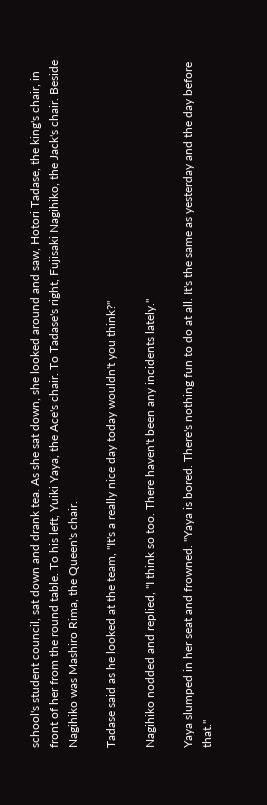school's student council, sat down and drank tea. As she sat down, she looked around and saw, Hotori Tadase, the king's chair, in front of her from the round table. To his left, Yuiki Yaya, the Ace's chair. To Tadase's right, Fujisaki Nagihiko, the Jack's chair. Beside Nagihiko was Mashiro Rima, the Queen's chair.

Tadase said as he looked at the team, "It's a really nice day today wouldn't you think?"

Nagihiko nodded and replied, "I think so too. There haven't been any incidents lately."

Yaya slumped in her seat and frowned. "Yaya is bored. There's nothing fun to do at all. It's the same as yesterday and the day before that."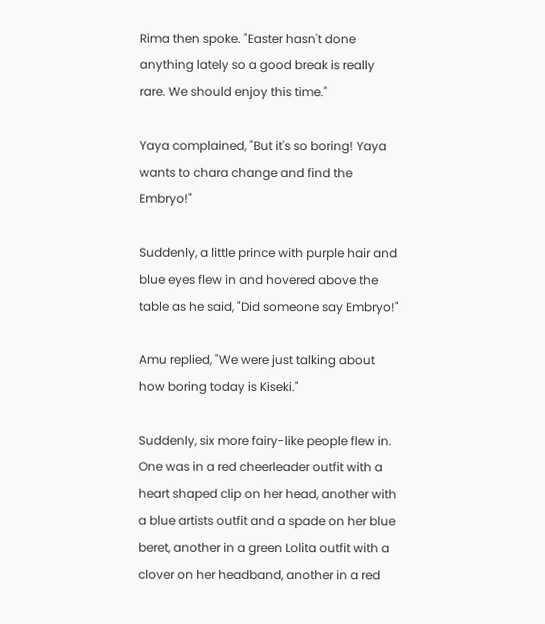Rima then spoke. "Easter hasn't done anything lately so a good break is really rare. We should enjoy this time."

Yaya complained, "But it's so boring! Yaya wants to chara change and find the Embryo!"

Suddenly, a little prince with purple hair and blue eyes flew in and hovered above the table as he said, "Did someone say Embryo!"

Amu replied, "We were just talking about how boring today is Kiseki."

Suddenly, six more fairy-like people flew in. One was in a red cheerleader outfit with a heart shaped clip on her head, another with a blue artists outfit and a spade on her blue beret, another in a green Lolita outfit with a clover on her headband, another in a red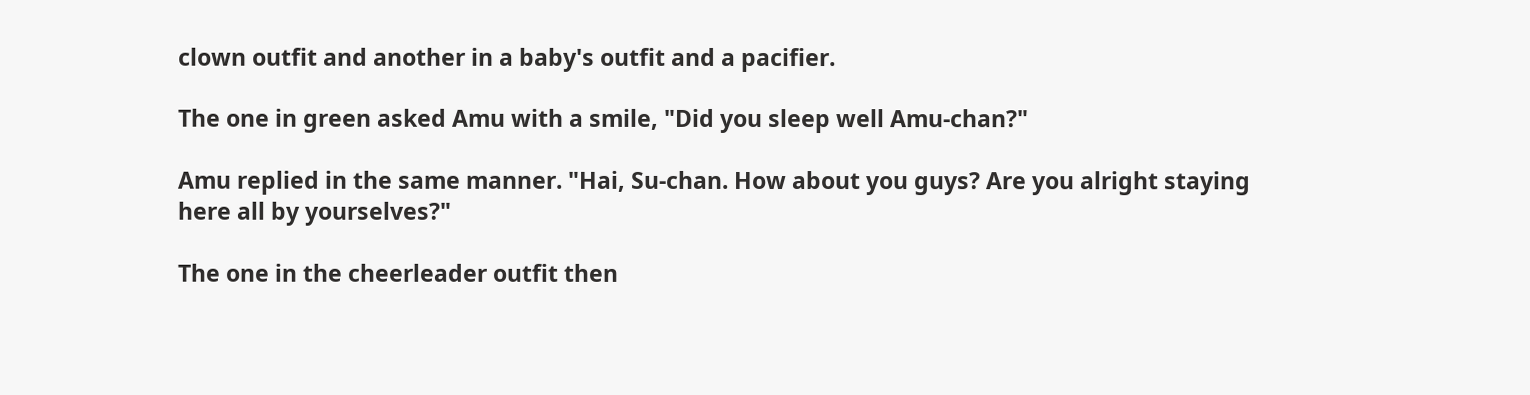clown outfit and another in a baby's outfit and a pacifier.

The one in green asked Amu with a smile, "Did you sleep well Amu-chan?"

Amu replied in the same manner. "Hai, Su-chan. How about you guys? Are you alright staying here all by yourselves?"

The one in the cheerleader outfit then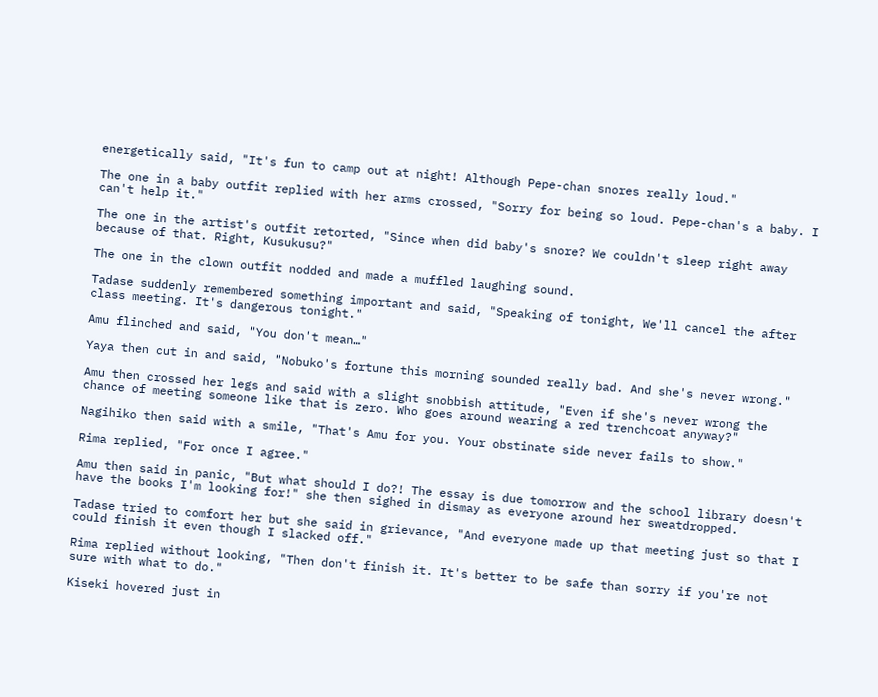energetically said, "It's fun to camp out at night! Although Pepe-chan snores really loud."

The one in a baby outfit replied with her arms crossed, "Sorry for being so loud. Pepe-chan's a baby. I can't help it."

The one in the artist's outfit retorted, "Since when did baby's snore? We couldn't sleep right away because of that. Right, Kusukusu?"

The one in the clown outfit nodded and made a muffled laughing sound.

Tadase suddenly remembered something important and said, "Speaking of tonight, We'll cancel the after class meeting. It's dangerous tonight."

Amu flinched and said, "You don't mean…"

Yaya then cut in and said, "Nobuko's fortune this morning sounded really bad. And she's never wrong."

Amu then crossed her legs and said with a slight snobbish attitude, "Even if she's never wrong the chance of meeting someone like that is zero. Who goes around wearing a red trenchcoat anyway?"

Nagihiko then said with a smile, "That's Amu for you. Your obstinate side never fails to show."

Rima replied, "For once I agree."

Amu then said in panic, "But what should I do?! The essay is due tomorrow and the school library doesn't have the books I'm looking for!" she then sighed in dismay as everyone around her sweatdropped.

Tadase tried to comfort her but she said in grievance, "And everyone made up that meeting just so that I could finish it even though I slacked off."

Rima replied without looking, "Then don't finish it. It's better to be safe than sorry if you're not sure with what to do."

Kiseki hovered just in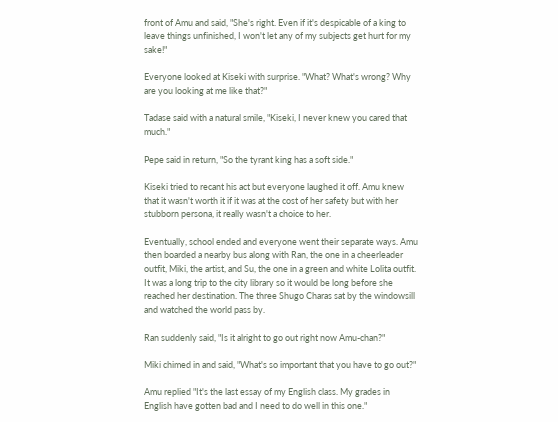front of Amu and said, "She's right. Even if it's despicable of a king to leave things unfinished, I won't let any of my subjects get hurt for my sake!"

Everyone looked at Kiseki with surprise. "What? What's wrong? Why are you looking at me like that?"

Tadase said with a natural smile, "Kiseki, I never knew you cared that much."

Pepe said in return, "So the tyrant king has a soft side."

Kiseki tried to recant his act but everyone laughed it off. Amu knew that it wasn't worth it if it was at the cost of her safety but with her stubborn persona, it really wasn't a choice to her.

Eventually, school ended and everyone went their separate ways. Amu then boarded a nearby bus along with Ran, the one in a cheerleader outfit, Miki, the artist, and Su, the one in a green and white Lolita outfit. It was a long trip to the city library so it would be long before she reached her destination. The three Shugo Charas sat by the windowsill and watched the world pass by.

Ran suddenly said, "Is it alright to go out right now Amu-chan?"

Miki chimed in and said, "What's so important that you have to go out?"

Amu replied "It's the last essay of my English class. My grades in English have gotten bad and I need to do well in this one."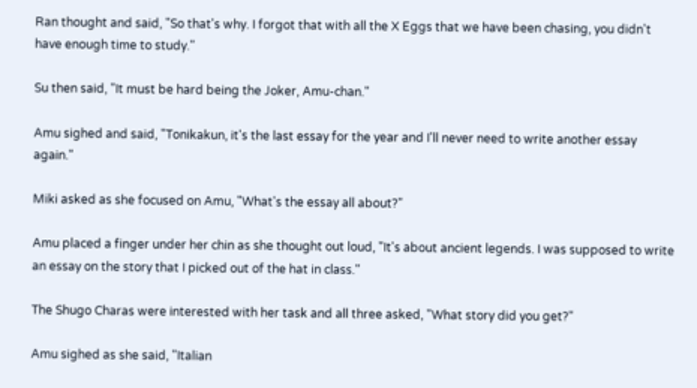Ran thought and said, "So that's why. I forgot that with all the X Eggs that we have been chasing, you didn't have enough time to study."

Su then said, "It must be hard being the Joker, Amu-chan."

Amu sighed and said, "Tonikakun, it's the last essay for the year and I'll never need to write another essay again."

Miki asked as she focused on Amu, "What's the essay all about?"

Amu placed a finger under her chin as she thought out loud, "It's about ancient legends. I was supposed to write an essay on the story that I picked out of the hat in class."

The Shugo Charas were interested with her task and all three asked, "What story did you get?"

Amu sighed as she said, "Italian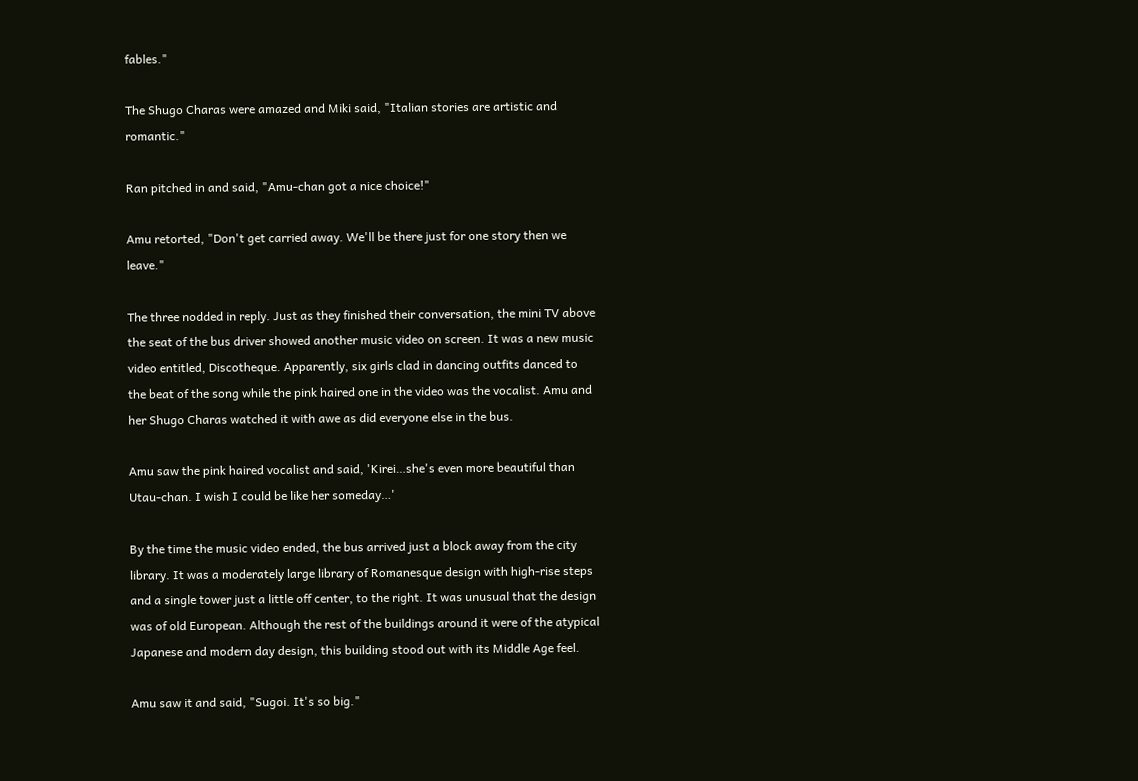fables."

The Shugo Charas were amazed and Miki said, "Italian stories are artistic and romantic."

Ran pitched in and said, "Amu-chan got a nice choice!"

Amu retorted, "Don't get carried away. We'll be there just for one story then we leave."

The three nodded in reply. Just as they finished their conversation, the mini TV above the seat of the bus driver showed another music video on screen. It was a new music video entitled, Discotheque. Apparently, six girls clad in dancing outfits danced to the beat of the song while the pink haired one in the video was the vocalist. Amu and her Shugo Charas watched it with awe as did everyone else in the bus.

Amu saw the pink haired vocalist and said, 'Kirei…she's even more beautiful than Utau-chan. I wish I could be like her someday…'

By the time the music video ended, the bus arrived just a block away from the city library. It was a moderately large library of Romanesque design with high-rise steps and a single tower just a little off center, to the right. It was unusual that the design was of old European. Although the rest of the buildings around it were of the atypical Japanese and modern day design, this building stood out with its Middle Age feel.

Amu saw it and said, "Sugoi. It's so big."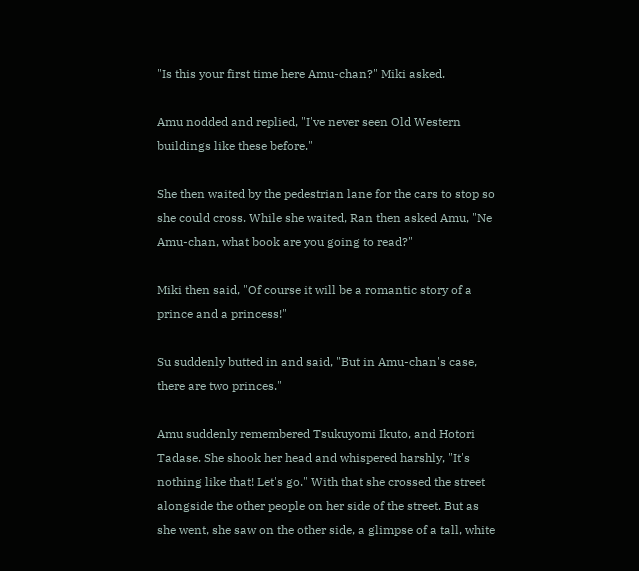"Is this your first time here Amu-chan?" Miki asked.

Amu nodded and replied, "I've never seen Old Western buildings like these before."

She then waited by the pedestrian lane for the cars to stop so she could cross. While she waited, Ran then asked Amu, "Ne Amu-chan, what book are you going to read?"

Miki then said, "Of course it will be a romantic story of a prince and a princess!"

Su suddenly butted in and said, "But in Amu-chan's case, there are two princes."

Amu suddenly remembered Tsukuyomi Ikuto, and Hotori Tadase. She shook her head and whispered harshly, "It's nothing like that! Let's go." With that she crossed the street alongside the other people on her side of the street. But as she went, she saw on the other side, a glimpse of a tall, white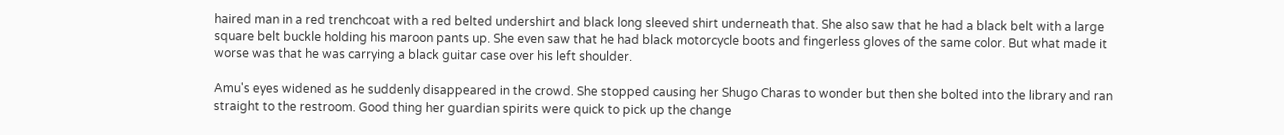haired man in a red trenchcoat with a red belted undershirt and black long sleeved shirt underneath that. She also saw that he had a black belt with a large square belt buckle holding his maroon pants up. She even saw that he had black motorcycle boots and fingerless gloves of the same color. But what made it worse was that he was carrying a black guitar case over his left shoulder.

Amu's eyes widened as he suddenly disappeared in the crowd. She stopped causing her Shugo Charas to wonder but then she bolted into the library and ran straight to the restroom. Good thing her guardian spirits were quick to pick up the change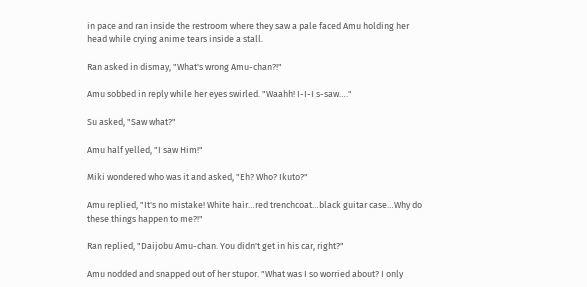in pace and ran inside the restroom where they saw a pale faced Amu holding her head while crying anime tears inside a stall.

Ran asked in dismay, "What's wrong Amu-chan?!"

Amu sobbed in reply while her eyes swirled. "Waahh! I-I-I s-saw…."

Su asked, "Saw what?"

Amu half yelled, "I saw Him!"

Miki wondered who was it and asked, "Eh? Who? Ikuto?"

Amu replied, "It's no mistake! White hair…red trenchcoat…black guitar case…Why do these things happen to me?!"

Ran replied, "Daijobu Amu-chan. You didn't get in his car, right?"

Amu nodded and snapped out of her stupor. "What was I so worried about? I only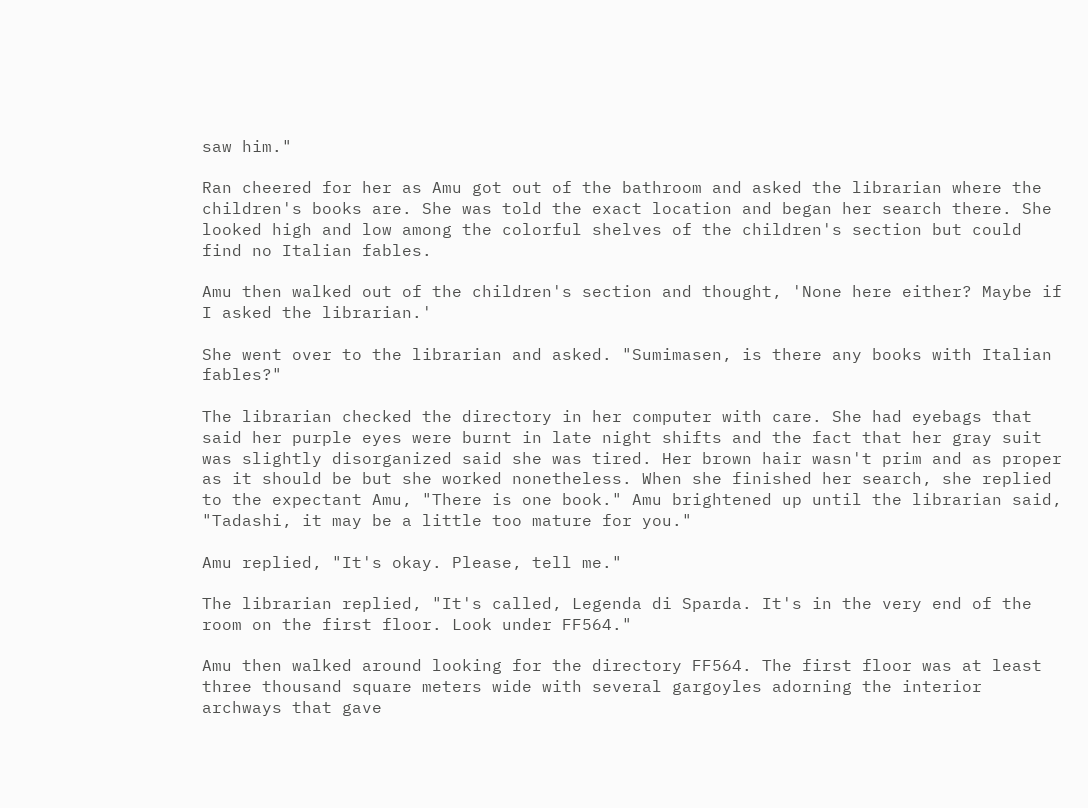saw him."

Ran cheered for her as Amu got out of the bathroom and asked the librarian where the children's books are. She was told the exact location and began her search there. She looked high and low among the colorful shelves of the children's section but could find no Italian fables.

Amu then walked out of the children's section and thought, 'None here either? Maybe if I asked the librarian.'

She went over to the librarian and asked. "Sumimasen, is there any books with Italian fables?"

The librarian checked the directory in her computer with care. She had eyebags that said her purple eyes were burnt in late night shifts and the fact that her gray suit was slightly disorganized said she was tired. Her brown hair wasn't prim and as proper as it should be but she worked nonetheless. When she finished her search, she replied to the expectant Amu, "There is one book." Amu brightened up until the librarian said, "Tadashi, it may be a little too mature for you."

Amu replied, "It's okay. Please, tell me."

The librarian replied, "It's called, Legenda di Sparda. It's in the very end of the room on the first floor. Look under FF564."

Amu then walked around looking for the directory FF564. The first floor was at least three thousand square meters wide with several gargoyles adorning the interior archways that gave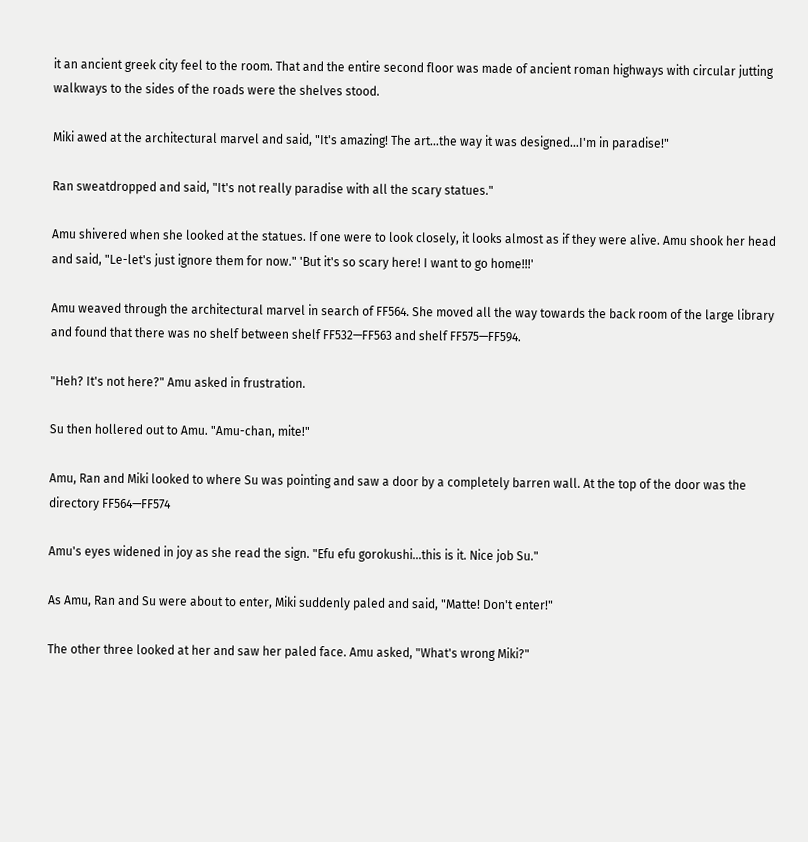it an ancient greek city feel to the room. That and the entire second floor was made of ancient roman highways with circular jutting walkways to the sides of the roads were the shelves stood.

Miki awed at the architectural marvel and said, "It's amazing! The art…the way it was designed…I'm in paradise!"

Ran sweatdropped and said, "It's not really paradise with all the scary statues."

Amu shivered when she looked at the statues. If one were to look closely, it looks almost as if they were alive. Amu shook her head and said, "Le-let's just ignore them for now." 'But it's so scary here! I want to go home!!!'

Amu weaved through the architectural marvel in search of FF564. She moved all the way towards the back room of the large library and found that there was no shelf between shelf FF532—FF563 and shelf FF575—FF594.

"Heh? It's not here?" Amu asked in frustration.

Su then hollered out to Amu. "Amu-chan, mite!"

Amu, Ran and Miki looked to where Su was pointing and saw a door by a completely barren wall. At the top of the door was the directory FF564—FF574

Amu's eyes widened in joy as she read the sign. "Efu efu gorokushi…this is it. Nice job Su."

As Amu, Ran and Su were about to enter, Miki suddenly paled and said, "Matte! Don't enter!"

The other three looked at her and saw her paled face. Amu asked, "What's wrong Miki?"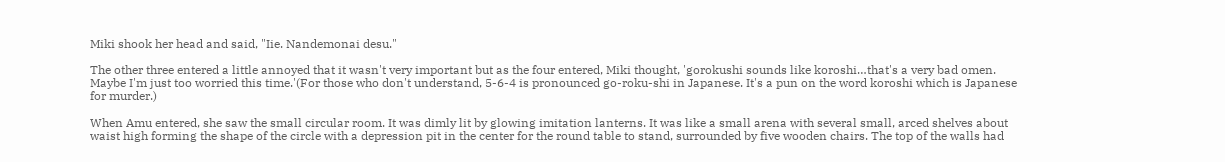Miki shook her head and said, "Iie. Nandemonai desu."

The other three entered a little annoyed that it wasn't very important but as the four entered, Miki thought, 'gorokushi sounds like koroshi…that's a very bad omen. Maybe I'm just too worried this time.'(For those who don't understand, 5-6-4 is pronounced go-roku-shi in Japanese. It's a pun on the word koroshi which is Japanese for murder.)

When Amu entered, she saw the small circular room. It was dimly lit by glowing imitation lanterns. It was like a small arena with several small, arced shelves about waist high forming the shape of the circle with a depression pit in the center for the round table to stand, surrounded by five wooden chairs. The top of the walls had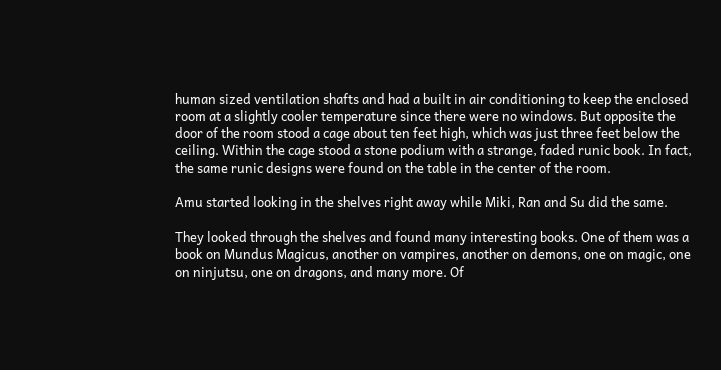human sized ventilation shafts and had a built in air conditioning to keep the enclosed room at a slightly cooler temperature since there were no windows. But opposite the door of the room stood a cage about ten feet high, which was just three feet below the ceiling. Within the cage stood a stone podium with a strange, faded runic book. In fact, the same runic designs were found on the table in the center of the room.

Amu started looking in the shelves right away while Miki, Ran and Su did the same.

They looked through the shelves and found many interesting books. One of them was a book on Mundus Magicus, another on vampires, another on demons, one on magic, one on ninjutsu, one on dragons, and many more. Of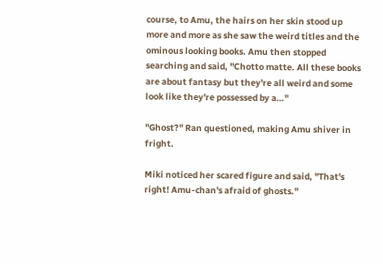course, to Amu, the hairs on her skin stood up more and more as she saw the weird titles and the ominous looking books. Amu then stopped searching and said, "Chotto matte. All these books are about fantasy but they're all weird and some look like they're possessed by a…"

"Ghost?" Ran questioned, making Amu shiver in fright.

Miki noticed her scared figure and said, "That's right! Amu-chan's afraid of ghosts."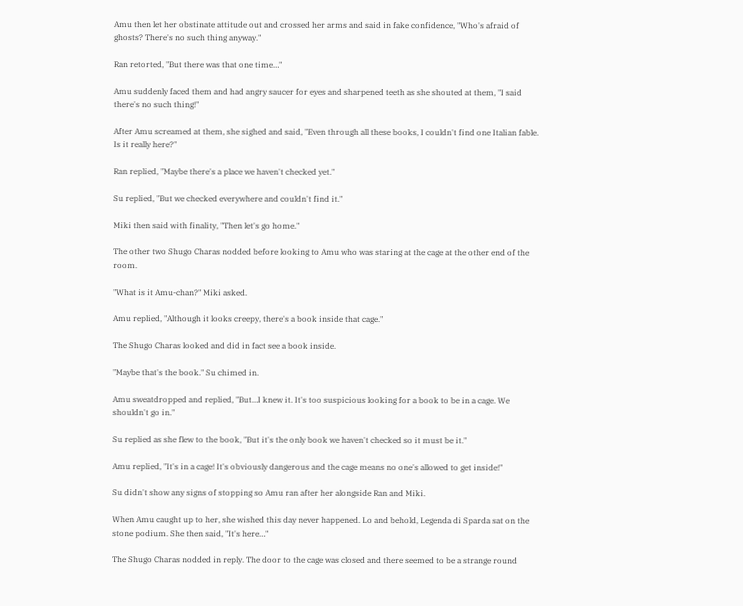Amu then let her obstinate attitude out and crossed her arms and said in fake confidence, "Who's afraid of ghosts? There's no such thing anyway."

Ran retorted, "But there was that one time…"

Amu suddenly faced them and had angry saucer for eyes and sharpened teeth as she shouted at them, "I said there's no such thing!"

After Amu screamed at them, she sighed and said, "Even through all these books, I couldn't find one Italian fable. Is it really here?"

Ran replied, "Maybe there's a place we haven't checked yet."

Su replied, "But we checked everywhere and couldn't find it."

Miki then said with finality, "Then let's go home."

The other two Shugo Charas nodded before looking to Amu who was staring at the cage at the other end of the room.

"What is it Amu-chan?" Miki asked.

Amu replied, "Although it looks creepy, there's a book inside that cage."

The Shugo Charas looked and did in fact see a book inside.

"Maybe that's the book." Su chimed in.

Amu sweatdropped and replied, "But…I knew it. It's too suspicious looking for a book to be in a cage. We shouldn't go in."

Su replied as she flew to the book, "But it's the only book we haven't checked so it must be it."

Amu replied, "It's in a cage! It's obviously dangerous and the cage means no one's allowed to get inside!"

Su didn't show any signs of stopping so Amu ran after her alongside Ran and Miki.

When Amu caught up to her, she wished this day never happened. Lo and behold, Legenda di Sparda sat on the stone podium. She then said, "It's here…"

The Shugo Charas nodded in reply. The door to the cage was closed and there seemed to be a strange round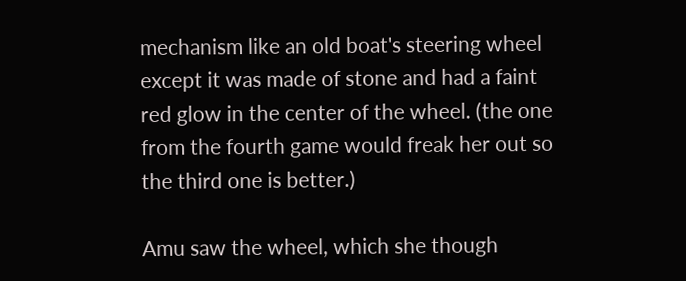mechanism like an old boat's steering wheel except it was made of stone and had a faint red glow in the center of the wheel. (the one from the fourth game would freak her out so the third one is better.)

Amu saw the wheel, which she though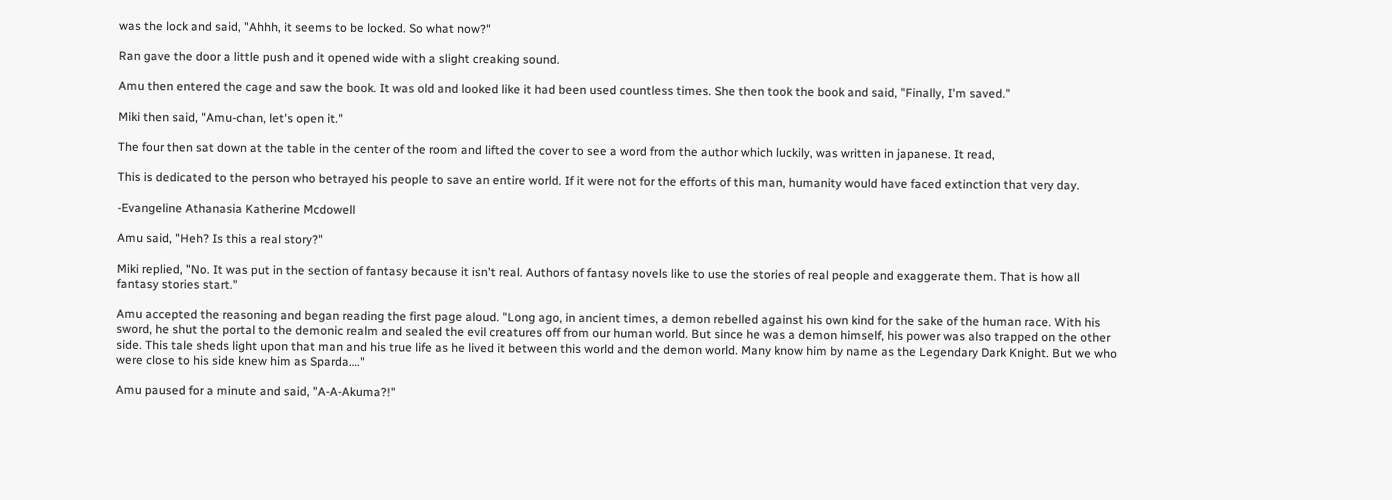was the lock and said, "Ahhh, it seems to be locked. So what now?"

Ran gave the door a little push and it opened wide with a slight creaking sound.

Amu then entered the cage and saw the book. It was old and looked like it had been used countless times. She then took the book and said, "Finally, I'm saved."

Miki then said, "Amu-chan, let's open it."

The four then sat down at the table in the center of the room and lifted the cover to see a word from the author which luckily, was written in japanese. It read,

This is dedicated to the person who betrayed his people to save an entire world. If it were not for the efforts of this man, humanity would have faced extinction that very day.

-Evangeline Athanasia Katherine Mcdowell

Amu said, "Heh? Is this a real story?"

Miki replied, "No. It was put in the section of fantasy because it isn't real. Authors of fantasy novels like to use the stories of real people and exaggerate them. That is how all fantasy stories start."

Amu accepted the reasoning and began reading the first page aloud. "Long ago, in ancient times, a demon rebelled against his own kind for the sake of the human race. With his sword, he shut the portal to the demonic realm and sealed the evil creatures off from our human world. But since he was a demon himself, his power was also trapped on the other side. This tale sheds light upon that man and his true life as he lived it between this world and the demon world. Many know him by name as the Legendary Dark Knight. But we who were close to his side knew him as Sparda…."

Amu paused for a minute and said, "A-A-Akuma?!"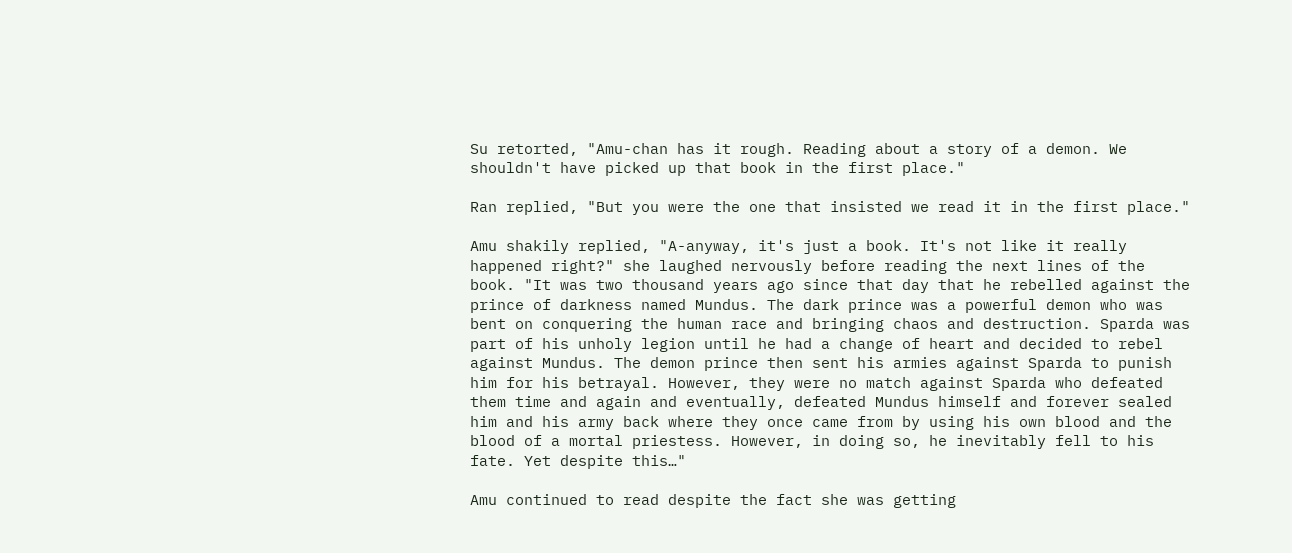Su retorted, "Amu-chan has it rough. Reading about a story of a demon. We shouldn't have picked up that book in the first place."

Ran replied, "But you were the one that insisted we read it in the first place."

Amu shakily replied, "A-anyway, it's just a book. It's not like it really happened right?" she laughed nervously before reading the next lines of the book. "It was two thousand years ago since that day that he rebelled against the prince of darkness named Mundus. The dark prince was a powerful demon who was bent on conquering the human race and bringing chaos and destruction. Sparda was part of his unholy legion until he had a change of heart and decided to rebel against Mundus. The demon prince then sent his armies against Sparda to punish him for his betrayal. However, they were no match against Sparda who defeated them time and again and eventually, defeated Mundus himself and forever sealed him and his army back where they once came from by using his own blood and the blood of a mortal priestess. However, in doing so, he inevitably fell to his fate. Yet despite this…"

Amu continued to read despite the fact she was getting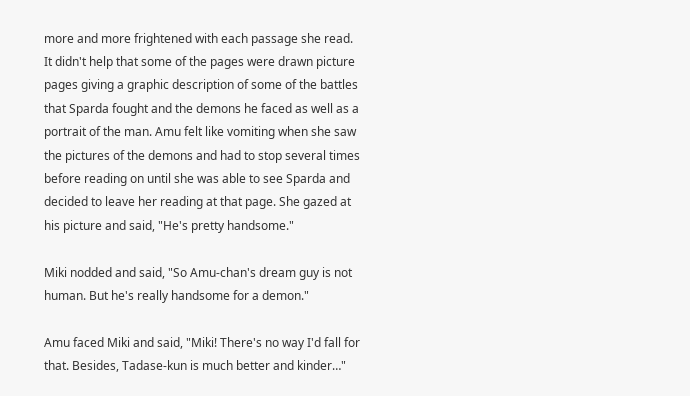more and more frightened with each passage she read. It didn't help that some of the pages were drawn picture pages giving a graphic description of some of the battles that Sparda fought and the demons he faced as well as a portrait of the man. Amu felt like vomiting when she saw the pictures of the demons and had to stop several times before reading on until she was able to see Sparda and decided to leave her reading at that page. She gazed at his picture and said, "He's pretty handsome."

Miki nodded and said, "So Amu-chan's dream guy is not human. But he's really handsome for a demon."

Amu faced Miki and said, "Miki! There's no way I'd fall for that. Besides, Tadase-kun is much better and kinder…"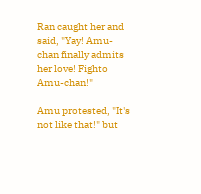Ran caught her and said, "Yay! Amu-chan finally admits her love! Fighto Amu-chan!"

Amu protested, "It's not like that!" but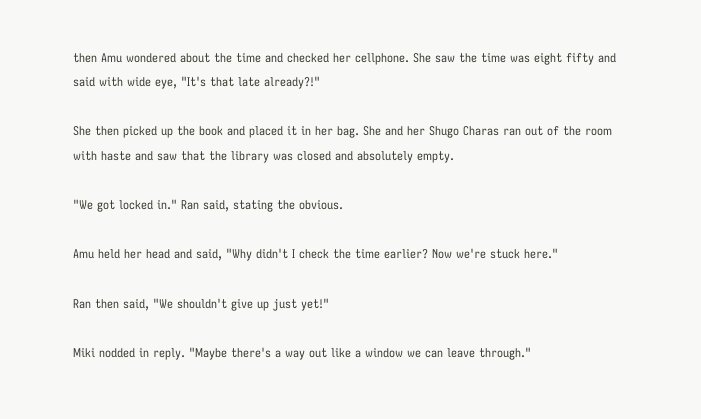then Amu wondered about the time and checked her cellphone. She saw the time was eight fifty and said with wide eye, "It's that late already?!"

She then picked up the book and placed it in her bag. She and her Shugo Charas ran out of the room with haste and saw that the library was closed and absolutely empty.

"We got locked in." Ran said, stating the obvious.

Amu held her head and said, "Why didn't I check the time earlier? Now we're stuck here."

Ran then said, "We shouldn't give up just yet!"

Miki nodded in reply. "Maybe there's a way out like a window we can leave through."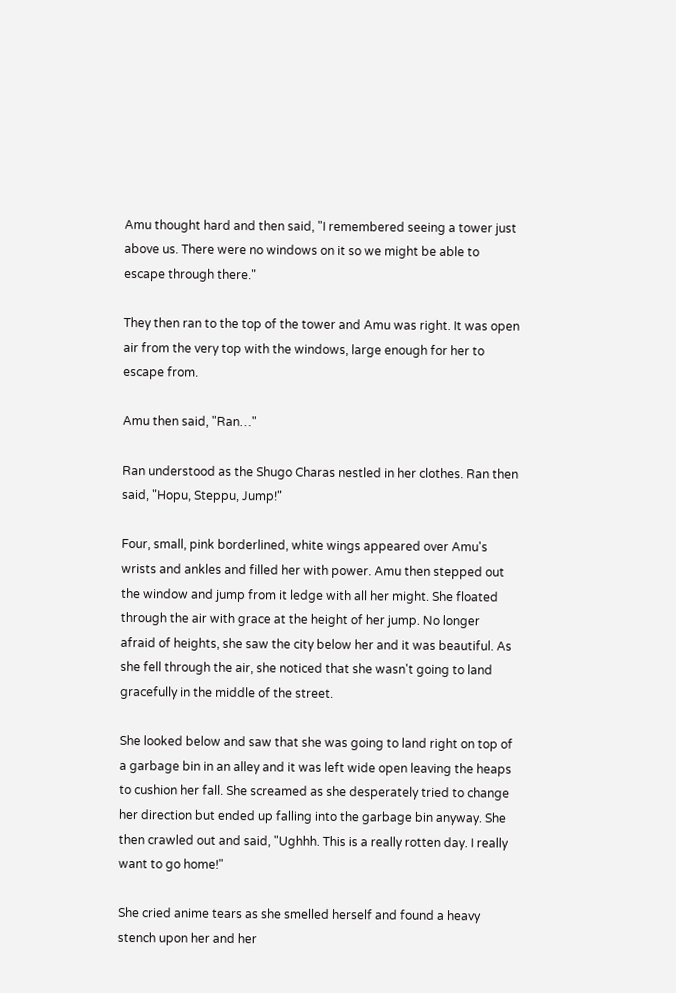Amu thought hard and then said, "I remembered seeing a tower just above us. There were no windows on it so we might be able to escape through there."

They then ran to the top of the tower and Amu was right. It was open air from the very top with the windows, large enough for her to escape from.

Amu then said, "Ran…"

Ran understood as the Shugo Charas nestled in her clothes. Ran then said, "Hopu, Steppu, Jump!"

Four, small, pink borderlined, white wings appeared over Amu's wrists and ankles and filled her with power. Amu then stepped out the window and jump from it ledge with all her might. She floated through the air with grace at the height of her jump. No longer afraid of heights, she saw the city below her and it was beautiful. As she fell through the air, she noticed that she wasn't going to land gracefully in the middle of the street.

She looked below and saw that she was going to land right on top of a garbage bin in an alley and it was left wide open leaving the heaps to cushion her fall. She screamed as she desperately tried to change her direction but ended up falling into the garbage bin anyway. She then crawled out and said, "Ughhh. This is a really rotten day. I really want to go home!"

She cried anime tears as she smelled herself and found a heavy stench upon her and her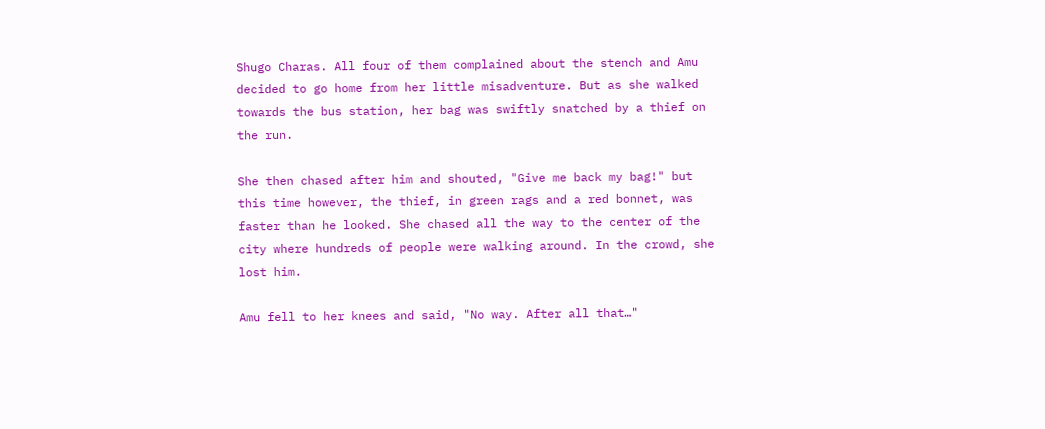Shugo Charas. All four of them complained about the stench and Amu decided to go home from her little misadventure. But as she walked towards the bus station, her bag was swiftly snatched by a thief on the run.

She then chased after him and shouted, "Give me back my bag!" but this time however, the thief, in green rags and a red bonnet, was faster than he looked. She chased all the way to the center of the city where hundreds of people were walking around. In the crowd, she lost him.

Amu fell to her knees and said, "No way. After all that…"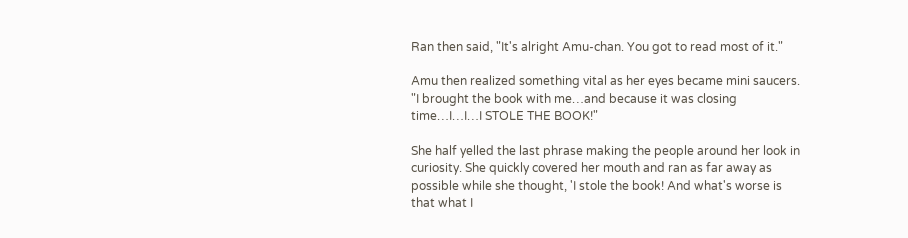Ran then said, "It's alright Amu-chan. You got to read most of it."

Amu then realized something vital as her eyes became mini saucers. "I brought the book with me…and because it was closing time…I…I…I STOLE THE BOOK!"

She half yelled the last phrase making the people around her look in curiosity. She quickly covered her mouth and ran as far away as possible while she thought, 'I stole the book! And what's worse is that what I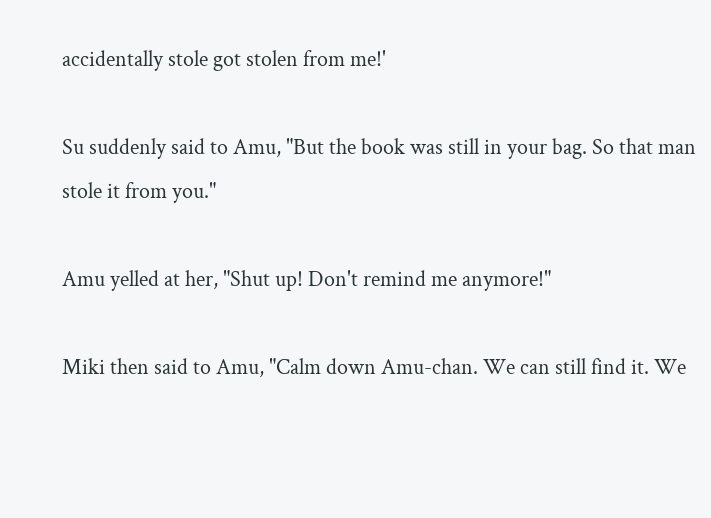accidentally stole got stolen from me!'

Su suddenly said to Amu, "But the book was still in your bag. So that man stole it from you."

Amu yelled at her, "Shut up! Don't remind me anymore!"

Miki then said to Amu, "Calm down Amu-chan. We can still find it. We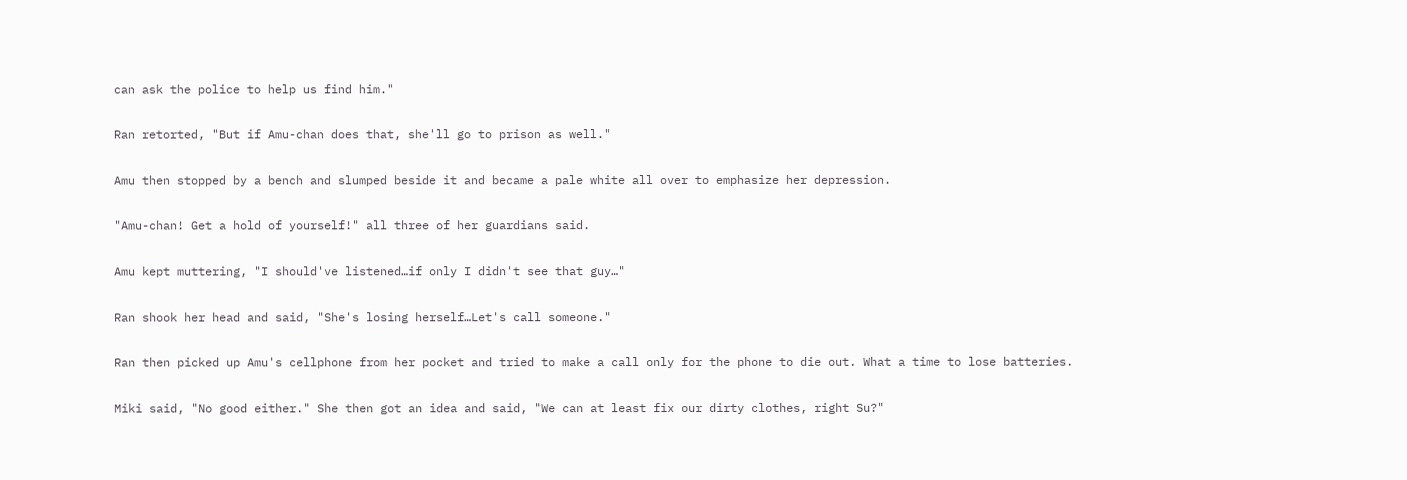can ask the police to help us find him."

Ran retorted, "But if Amu-chan does that, she'll go to prison as well."

Amu then stopped by a bench and slumped beside it and became a pale white all over to emphasize her depression.

"Amu-chan! Get a hold of yourself!" all three of her guardians said.

Amu kept muttering, "I should've listened…if only I didn't see that guy…"

Ran shook her head and said, "She's losing herself…Let's call someone."

Ran then picked up Amu's cellphone from her pocket and tried to make a call only for the phone to die out. What a time to lose batteries.

Miki said, "No good either." She then got an idea and said, "We can at least fix our dirty clothes, right Su?"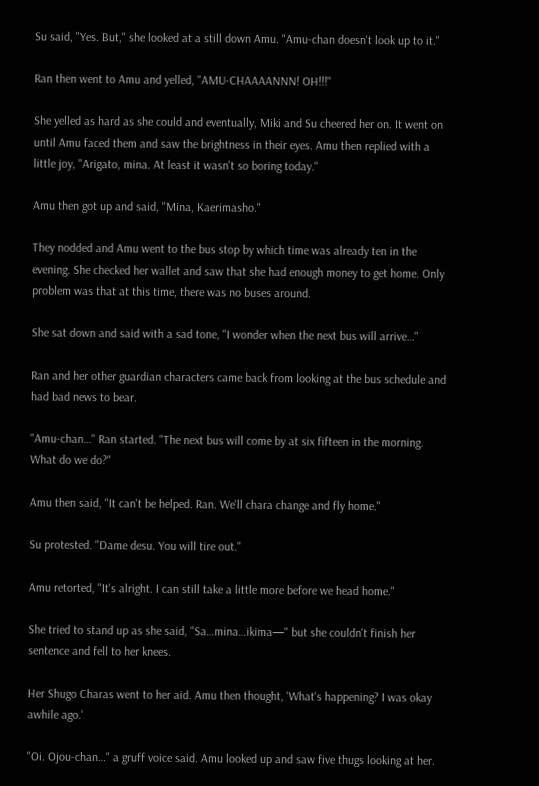Su said, "Yes. But," she looked at a still down Amu. "Amu-chan doesn't look up to it."

Ran then went to Amu and yelled, "AMU-CHAAAANNN! OH!!!"

She yelled as hard as she could and eventually, Miki and Su cheered her on. It went on until Amu faced them and saw the brightness in their eyes. Amu then replied with a little joy, "Arigato, mina. At least it wasn't so boring today."

Amu then got up and said, "Mina, Kaerimasho."

They nodded and Amu went to the bus stop by which time was already ten in the evening. She checked her wallet and saw that she had enough money to get home. Only problem was that at this time, there was no buses around.

She sat down and said with a sad tone, "I wonder when the next bus will arrive…"

Ran and her other guardian characters came back from looking at the bus schedule and had bad news to bear.

"Amu-chan…" Ran started. "The next bus will come by at six fifteen in the morning. What do we do?"

Amu then said, "It can't be helped. Ran. We'll chara change and fly home."

Su protested. "Dame desu. You will tire out."

Amu retorted, "It's alright. I can still take a little more before we head home."

She tried to stand up as she said, "Sa…mina…ikima—" but she couldn't finish her sentence and fell to her knees.

Her Shugo Charas went to her aid. Amu then thought, 'What's happening? I was okay awhile ago.'

"Oi. Ojou-chan…" a gruff voice said. Amu looked up and saw five thugs looking at her.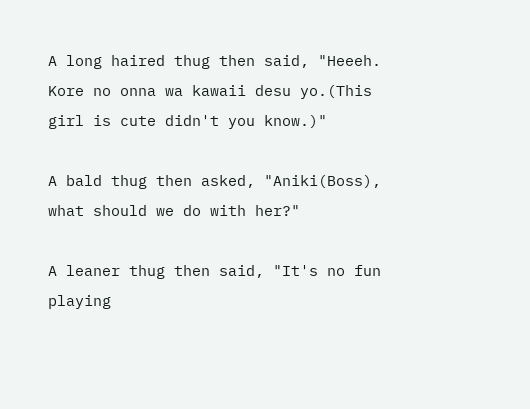A long haired thug then said, "Heeeh. Kore no onna wa kawaii desu yo.(This girl is cute didn't you know.)"

A bald thug then asked, "Aniki(Boss), what should we do with her?"

A leaner thug then said, "It's no fun playing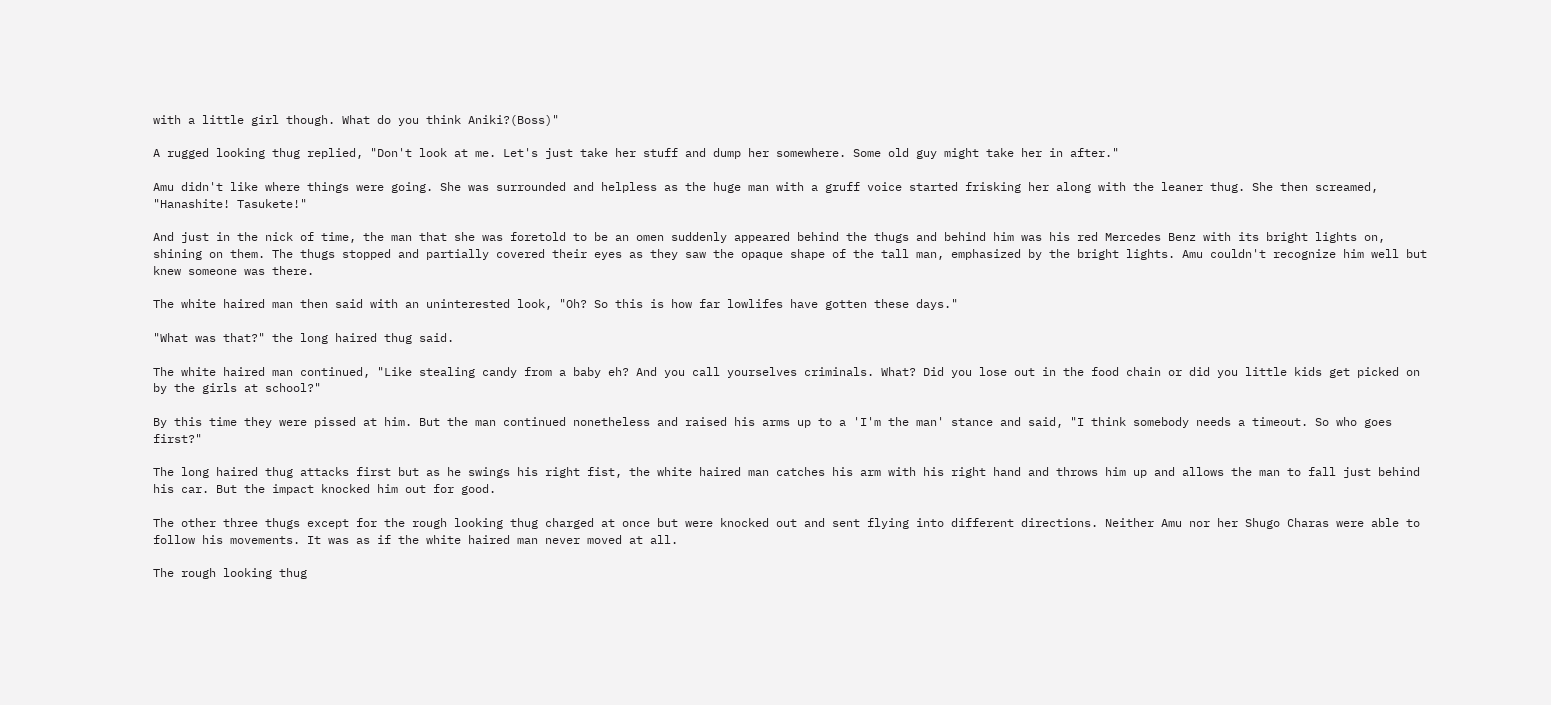with a little girl though. What do you think Aniki?(Boss)"

A rugged looking thug replied, "Don't look at me. Let's just take her stuff and dump her somewhere. Some old guy might take her in after."

Amu didn't like where things were going. She was surrounded and helpless as the huge man with a gruff voice started frisking her along with the leaner thug. She then screamed, "Hanashite! Tasukete!"

And just in the nick of time, the man that she was foretold to be an omen suddenly appeared behind the thugs and behind him was his red Mercedes Benz with its bright lights on, shining on them. The thugs stopped and partially covered their eyes as they saw the opaque shape of the tall man, emphasized by the bright lights. Amu couldn't recognize him well but knew someone was there.

The white haired man then said with an uninterested look, "Oh? So this is how far lowlifes have gotten these days."

"What was that?" the long haired thug said.

The white haired man continued, "Like stealing candy from a baby eh? And you call yourselves criminals. What? Did you lose out in the food chain or did you little kids get picked on by the girls at school?"

By this time they were pissed at him. But the man continued nonetheless and raised his arms up to a 'I'm the man' stance and said, "I think somebody needs a timeout. So who goes first?"

The long haired thug attacks first but as he swings his right fist, the white haired man catches his arm with his right hand and throws him up and allows the man to fall just behind his car. But the impact knocked him out for good.

The other three thugs except for the rough looking thug charged at once but were knocked out and sent flying into different directions. Neither Amu nor her Shugo Charas were able to follow his movements. It was as if the white haired man never moved at all.

The rough looking thug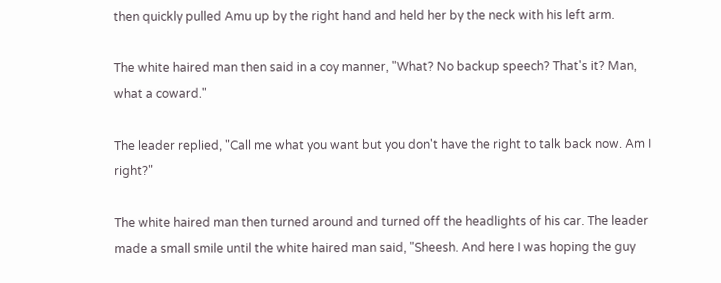then quickly pulled Amu up by the right hand and held her by the neck with his left arm.

The white haired man then said in a coy manner, "What? No backup speech? That's it? Man, what a coward."

The leader replied, "Call me what you want but you don't have the right to talk back now. Am I right?"

The white haired man then turned around and turned off the headlights of his car. The leader made a small smile until the white haired man said, "Sheesh. And here I was hoping the guy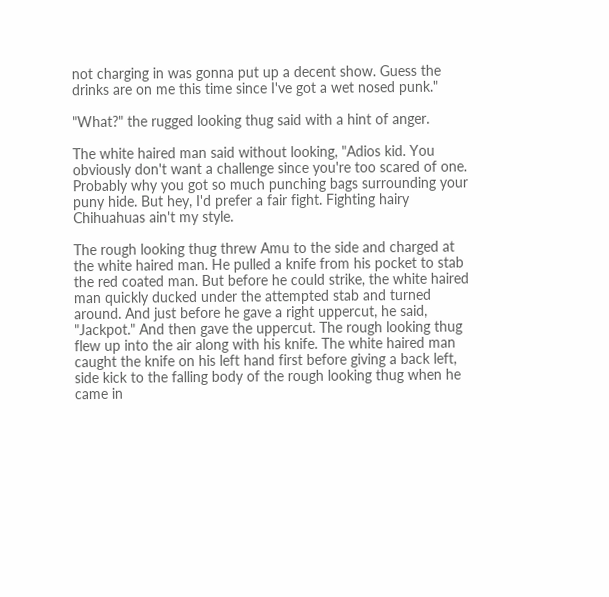not charging in was gonna put up a decent show. Guess the drinks are on me this time since I've got a wet nosed punk."

"What?" the rugged looking thug said with a hint of anger.

The white haired man said without looking, "Adios kid. You obviously don't want a challenge since you're too scared of one. Probably why you got so much punching bags surrounding your puny hide. But hey, I'd prefer a fair fight. Fighting hairy Chihuahuas ain't my style.

The rough looking thug threw Amu to the side and charged at the white haired man. He pulled a knife from his pocket to stab the red coated man. But before he could strike, the white haired man quickly ducked under the attempted stab and turned around. And just before he gave a right uppercut, he said, "Jackpot." And then gave the uppercut. The rough looking thug flew up into the air along with his knife. The white haired man caught the knife on his left hand first before giving a back left, side kick to the falling body of the rough looking thug when he came in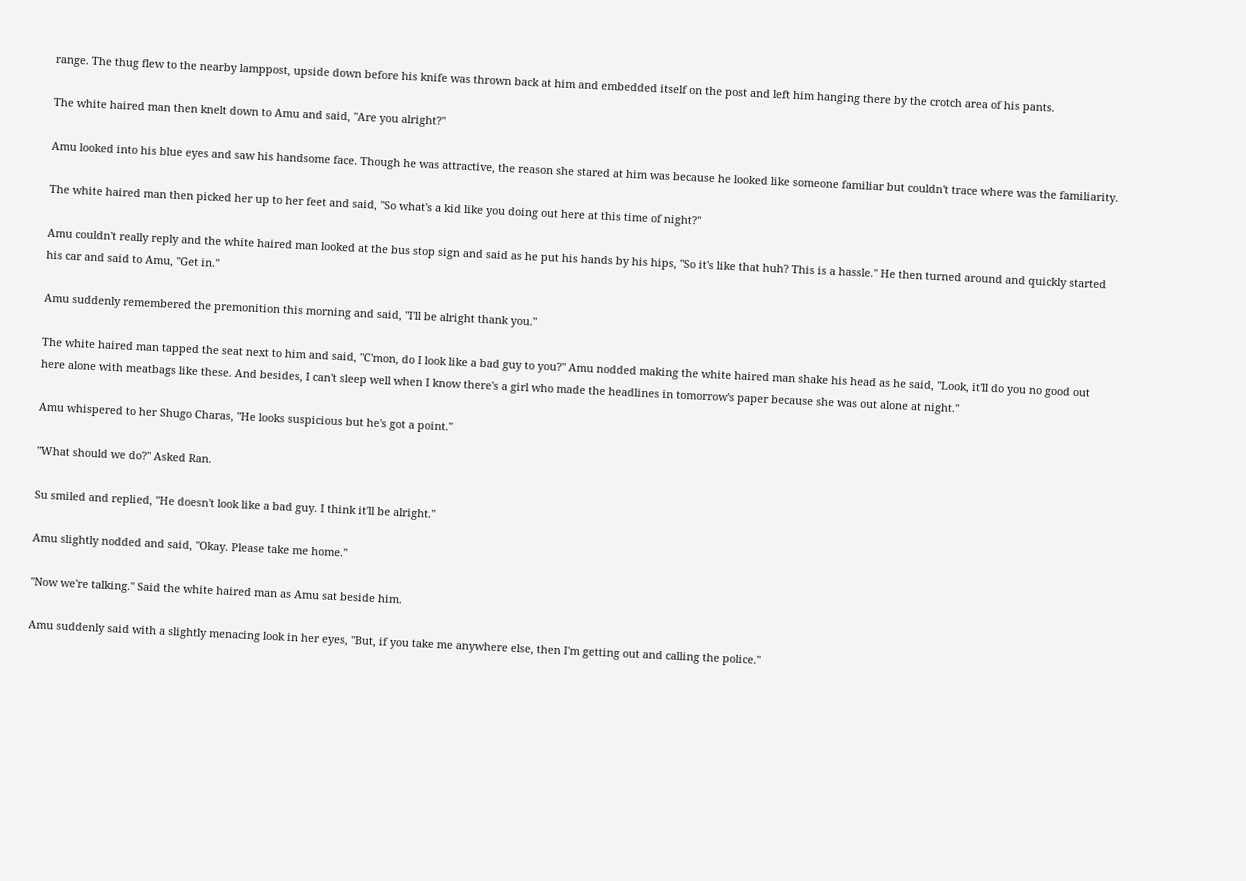range. The thug flew to the nearby lamppost, upside down before his knife was thrown back at him and embedded itself on the post and left him hanging there by the crotch area of his pants.

The white haired man then knelt down to Amu and said, "Are you alright?"

Amu looked into his blue eyes and saw his handsome face. Though he was attractive, the reason she stared at him was because he looked like someone familiar but couldn't trace where was the familiarity.

The white haired man then picked her up to her feet and said, "So what's a kid like you doing out here at this time of night?"

Amu couldn't really reply and the white haired man looked at the bus stop sign and said as he put his hands by his hips, "So it's like that huh? This is a hassle." He then turned around and quickly started his car and said to Amu, "Get in."

Amu suddenly remembered the premonition this morning and said, "I'll be alright thank you."

The white haired man tapped the seat next to him and said, "C'mon, do I look like a bad guy to you?" Amu nodded making the white haired man shake his head as he said, "Look, it'll do you no good out here alone with meatbags like these. And besides, I can't sleep well when I know there's a girl who made the headlines in tomorrow's paper because she was out alone at night."

Amu whispered to her Shugo Charas, "He looks suspicious but he's got a point."

"What should we do?" Asked Ran.

Su smiled and replied, "He doesn't look like a bad guy. I think it'll be alright."

Amu slightly nodded and said, "Okay. Please take me home."

"Now we're talking." Said the white haired man as Amu sat beside him.

Amu suddenly said with a slightly menacing look in her eyes, "But, if you take me anywhere else, then I'm getting out and calling the police."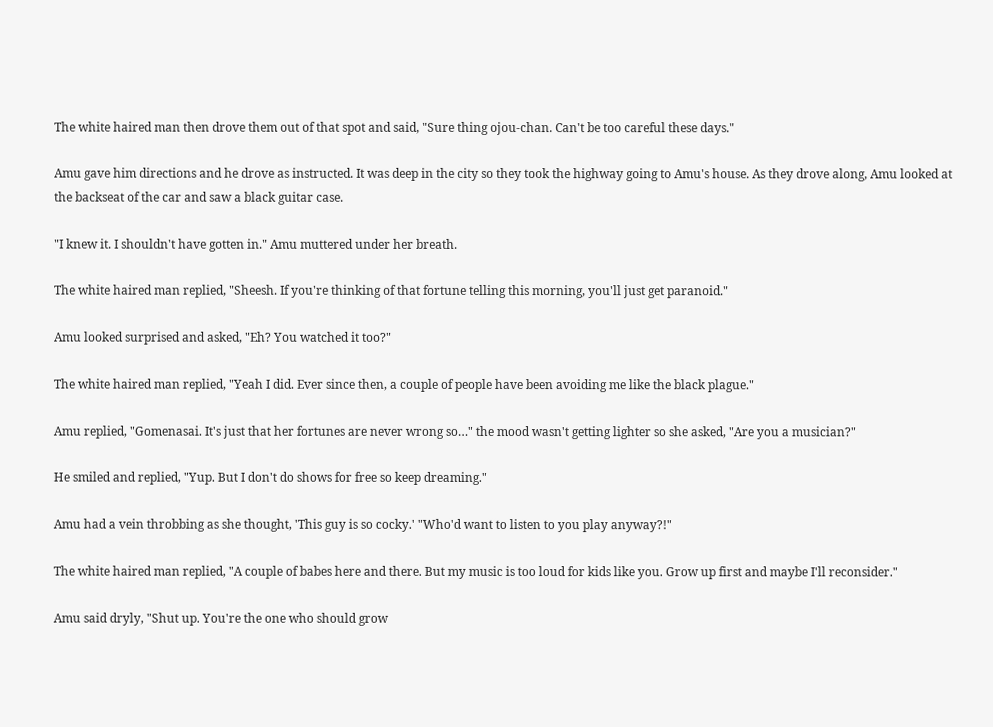The white haired man then drove them out of that spot and said, "Sure thing ojou-chan. Can't be too careful these days."

Amu gave him directions and he drove as instructed. It was deep in the city so they took the highway going to Amu's house. As they drove along, Amu looked at the backseat of the car and saw a black guitar case.

"I knew it. I shouldn't have gotten in." Amu muttered under her breath.

The white haired man replied, "Sheesh. If you're thinking of that fortune telling this morning, you'll just get paranoid."

Amu looked surprised and asked, "Eh? You watched it too?"

The white haired man replied, "Yeah I did. Ever since then, a couple of people have been avoiding me like the black plague."

Amu replied, "Gomenasai. It's just that her fortunes are never wrong so…" the mood wasn't getting lighter so she asked, "Are you a musician?"

He smiled and replied, "Yup. But I don't do shows for free so keep dreaming."

Amu had a vein throbbing as she thought, 'This guy is so cocky.' "Who'd want to listen to you play anyway?!"

The white haired man replied, "A couple of babes here and there. But my music is too loud for kids like you. Grow up first and maybe I'll reconsider."

Amu said dryly, "Shut up. You're the one who should grow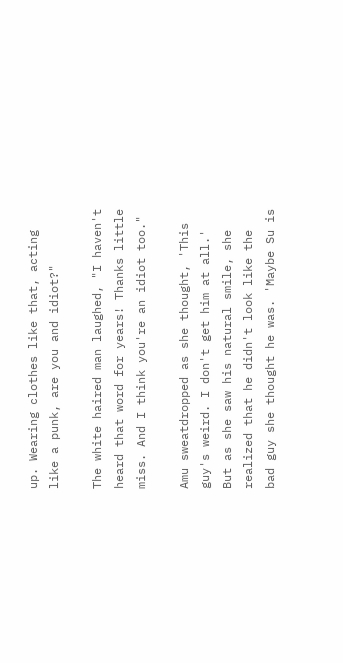up. Wearing clothes like that, acting like a punk, are you and idiot?"

The white haired man laughed, "I haven't heard that word for years! Thanks little miss. And I think you're an idiot too."

Amu sweatdropped as she thought, 'This guy's weird. I don't get him at all.' But as she saw his natural smile, she realized that he didn't look like the bad guy she thought he was. 'Maybe Su is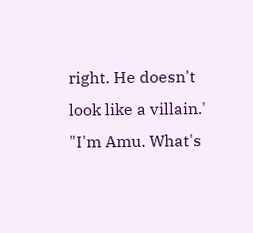right. He doesn't look like a villain.' "I'm Amu. What's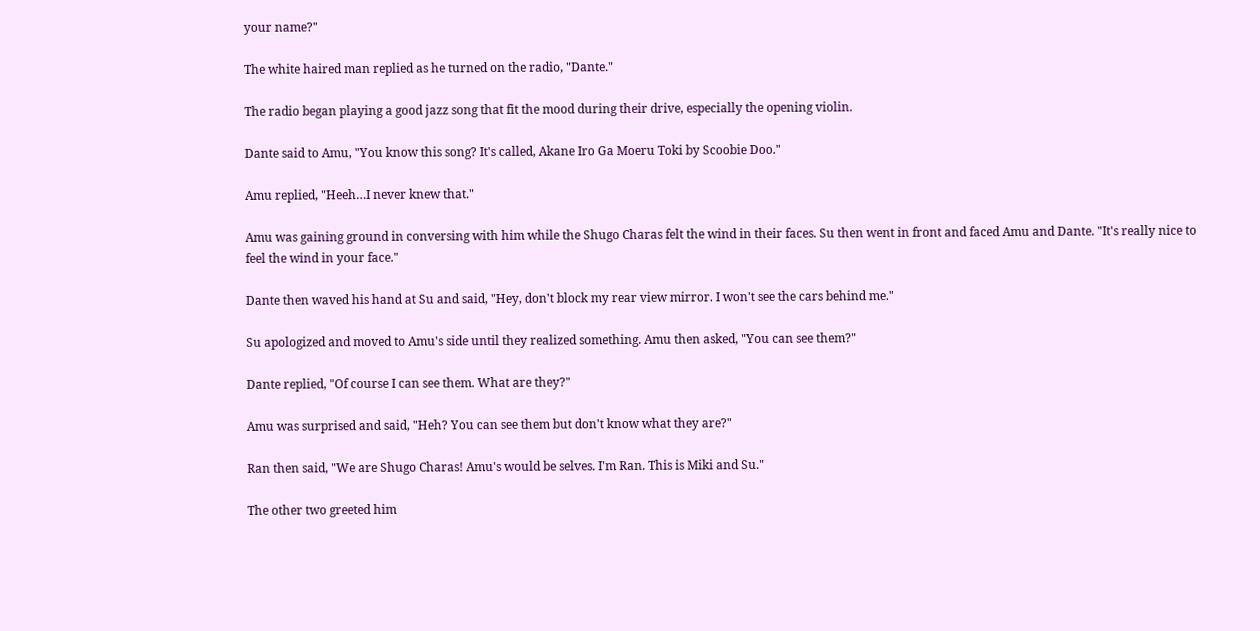your name?"

The white haired man replied as he turned on the radio, "Dante."

The radio began playing a good jazz song that fit the mood during their drive, especially the opening violin.

Dante said to Amu, "You know this song? It's called, Akane Iro Ga Moeru Toki by Scoobie Doo."

Amu replied, "Heeh…I never knew that."

Amu was gaining ground in conversing with him while the Shugo Charas felt the wind in their faces. Su then went in front and faced Amu and Dante. "It's really nice to feel the wind in your face."

Dante then waved his hand at Su and said, "Hey, don't block my rear view mirror. I won't see the cars behind me."

Su apologized and moved to Amu's side until they realized something. Amu then asked, "You can see them?"

Dante replied, "Of course I can see them. What are they?"

Amu was surprised and said, "Heh? You can see them but don't know what they are?"

Ran then said, "We are Shugo Charas! Amu's would be selves. I'm Ran. This is Miki and Su."

The other two greeted him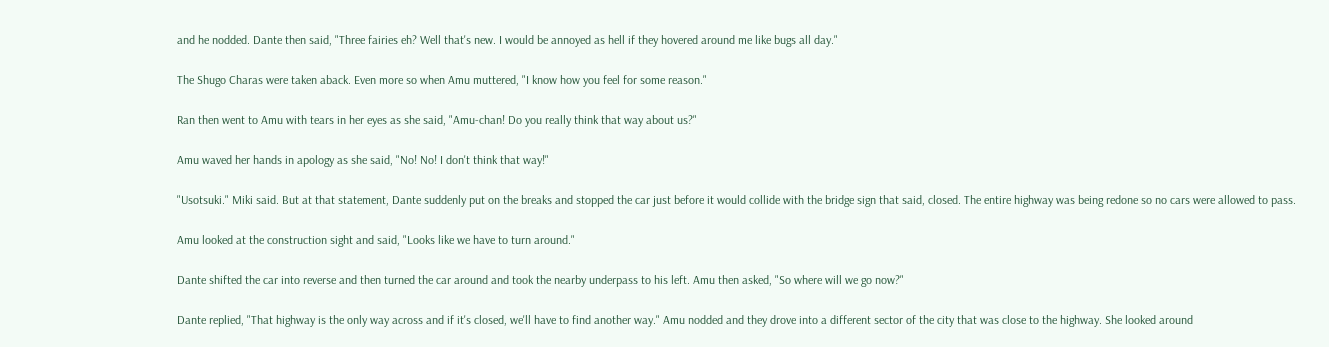and he nodded. Dante then said, "Three fairies eh? Well that's new. I would be annoyed as hell if they hovered around me like bugs all day."

The Shugo Charas were taken aback. Even more so when Amu muttered, "I know how you feel for some reason."

Ran then went to Amu with tears in her eyes as she said, "Amu-chan! Do you really think that way about us?"

Amu waved her hands in apology as she said, "No! No! I don't think that way!"

"Usotsuki." Miki said. But at that statement, Dante suddenly put on the breaks and stopped the car just before it would collide with the bridge sign that said, closed. The entire highway was being redone so no cars were allowed to pass.

Amu looked at the construction sight and said, "Looks like we have to turn around."

Dante shifted the car into reverse and then turned the car around and took the nearby underpass to his left. Amu then asked, "So where will we go now?"

Dante replied, "That highway is the only way across and if it's closed, we'll have to find another way." Amu nodded and they drove into a different sector of the city that was close to the highway. She looked around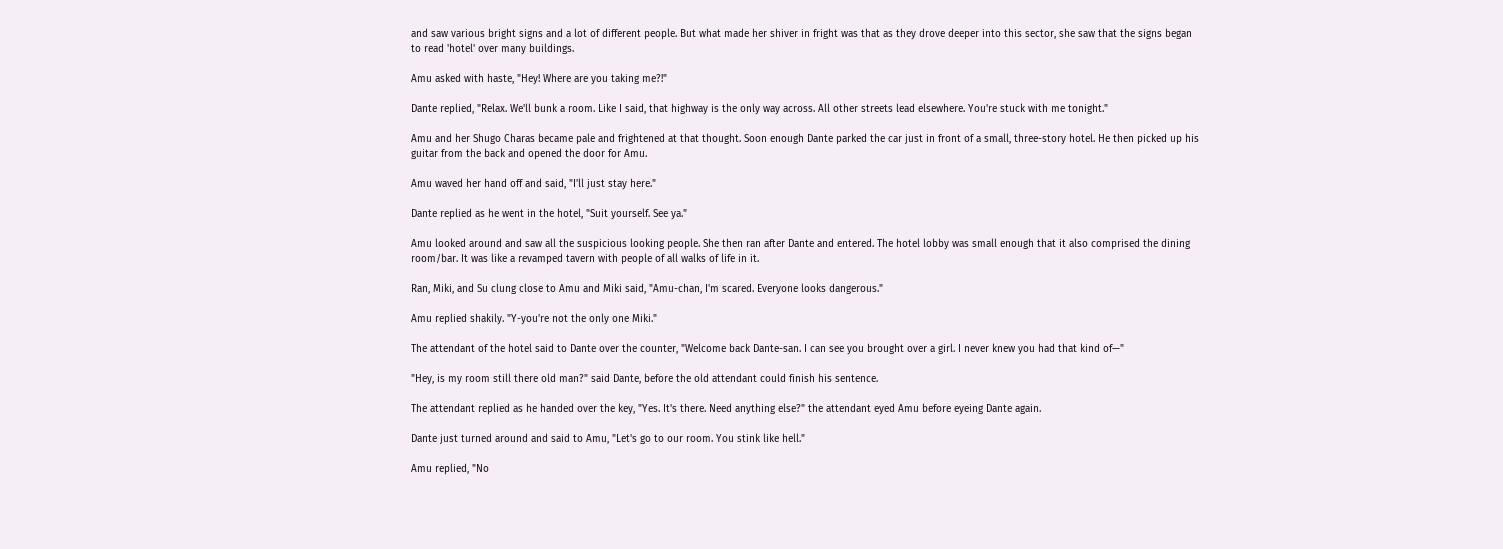and saw various bright signs and a lot of different people. But what made her shiver in fright was that as they drove deeper into this sector, she saw that the signs began to read 'hotel' over many buildings.

Amu asked with haste, "Hey! Where are you taking me?!"

Dante replied, "Relax. We'll bunk a room. Like I said, that highway is the only way across. All other streets lead elsewhere. You're stuck with me tonight."

Amu and her Shugo Charas became pale and frightened at that thought. Soon enough Dante parked the car just in front of a small, three-story hotel. He then picked up his guitar from the back and opened the door for Amu.

Amu waved her hand off and said, "I'll just stay here."

Dante replied as he went in the hotel, "Suit yourself. See ya."

Amu looked around and saw all the suspicious looking people. She then ran after Dante and entered. The hotel lobby was small enough that it also comprised the dining room/bar. It was like a revamped tavern with people of all walks of life in it.

Ran, Miki, and Su clung close to Amu and Miki said, "Amu-chan, I'm scared. Everyone looks dangerous."

Amu replied shakily. "Y-you're not the only one Miki."

The attendant of the hotel said to Dante over the counter, "Welcome back Dante-san. I can see you brought over a girl. I never knew you had that kind of—"

"Hey, is my room still there old man?" said Dante, before the old attendant could finish his sentence.

The attendant replied as he handed over the key, "Yes. It's there. Need anything else?" the attendant eyed Amu before eyeing Dante again.

Dante just turned around and said to Amu, "Let's go to our room. You stink like hell."

Amu replied, "No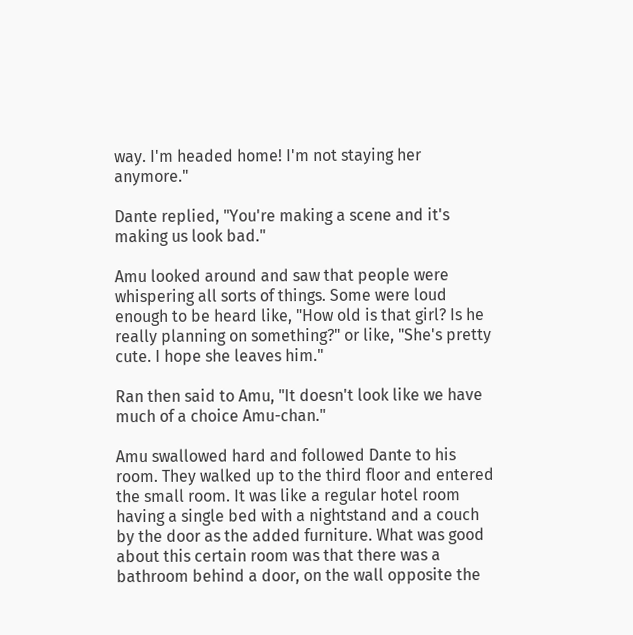way. I'm headed home! I'm not staying her anymore."

Dante replied, "You're making a scene and it's making us look bad."

Amu looked around and saw that people were whispering all sorts of things. Some were loud enough to be heard like, "How old is that girl? Is he really planning on something?" or like, "She's pretty cute. I hope she leaves him."

Ran then said to Amu, "It doesn't look like we have much of a choice Amu-chan."

Amu swallowed hard and followed Dante to his room. They walked up to the third floor and entered the small room. It was like a regular hotel room having a single bed with a nightstand and a couch by the door as the added furniture. What was good about this certain room was that there was a bathroom behind a door, on the wall opposite the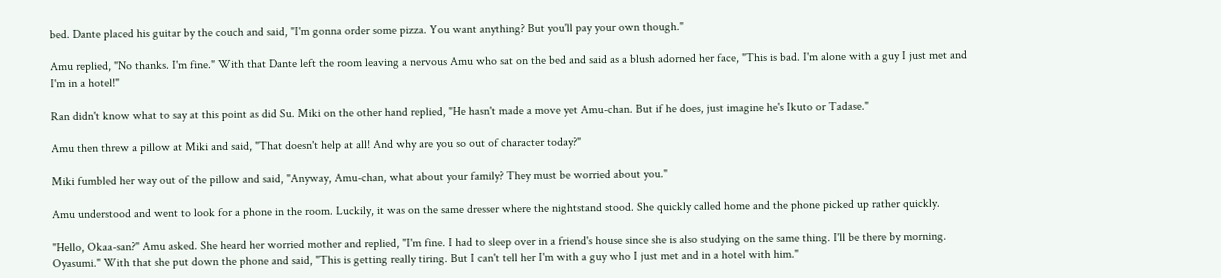bed. Dante placed his guitar by the couch and said, "I'm gonna order some pizza. You want anything? But you'll pay your own though."

Amu replied, "No thanks. I'm fine." With that Dante left the room leaving a nervous Amu who sat on the bed and said as a blush adorned her face, "This is bad. I'm alone with a guy I just met and I'm in a hotel!"

Ran didn't know what to say at this point as did Su. Miki on the other hand replied, "He hasn't made a move yet Amu-chan. But if he does, just imagine he's Ikuto or Tadase."

Amu then threw a pillow at Miki and said, "That doesn't help at all! And why are you so out of character today?"

Miki fumbled her way out of the pillow and said, "Anyway, Amu-chan, what about your family? They must be worried about you."

Amu understood and went to look for a phone in the room. Luckily, it was on the same dresser where the nightstand stood. She quickly called home and the phone picked up rather quickly.

"Hello, Okaa-san?" Amu asked. She heard her worried mother and replied, "I'm fine. I had to sleep over in a friend's house since she is also studying on the same thing. I'll be there by morning. Oyasumi." With that she put down the phone and said, "This is getting really tiring. But I can't tell her I'm with a guy who I just met and in a hotel with him."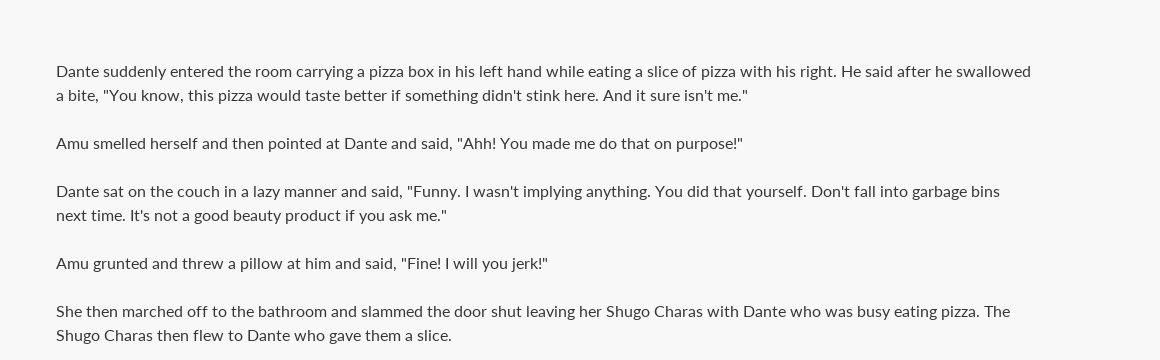Dante suddenly entered the room carrying a pizza box in his left hand while eating a slice of pizza with his right. He said after he swallowed a bite, "You know, this pizza would taste better if something didn't stink here. And it sure isn't me."

Amu smelled herself and then pointed at Dante and said, "Ahh! You made me do that on purpose!"

Dante sat on the couch in a lazy manner and said, "Funny. I wasn't implying anything. You did that yourself. Don't fall into garbage bins next time. It's not a good beauty product if you ask me."

Amu grunted and threw a pillow at him and said, "Fine! I will you jerk!"

She then marched off to the bathroom and slammed the door shut leaving her Shugo Charas with Dante who was busy eating pizza. The Shugo Charas then flew to Dante who gave them a slice.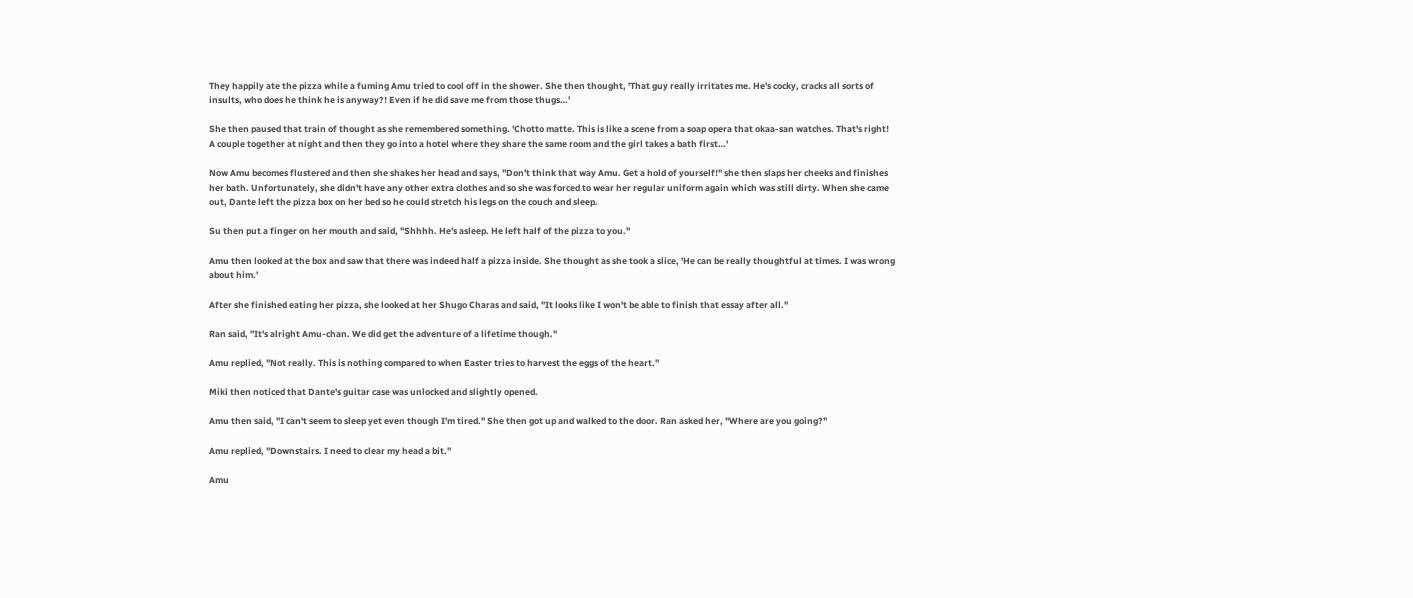They happily ate the pizza while a fuming Amu tried to cool off in the shower. She then thought, 'That guy really irritates me. He's cocky, cracks all sorts of insults, who does he think he is anyway?! Even if he did save me from those thugs…'

She then paused that train of thought as she remembered something. 'Chotto matte. This is like a scene from a soap opera that okaa-san watches. That's right! A couple together at night and then they go into a hotel where they share the same room and the girl takes a bath first…'

Now Amu becomes flustered and then she shakes her head and says, "Don't think that way Amu. Get a hold of yourself!" she then slaps her cheeks and finishes her bath. Unfortunately, she didn't have any other extra clothes and so she was forced to wear her regular uniform again which was still dirty. When she came out, Dante left the pizza box on her bed so he could stretch his legs on the couch and sleep.

Su then put a finger on her mouth and said, "Shhhh. He's asleep. He left half of the pizza to you."

Amu then looked at the box and saw that there was indeed half a pizza inside. She thought as she took a slice, 'He can be really thoughtful at times. I was wrong about him.'

After she finished eating her pizza, she looked at her Shugo Charas and said, "It looks like I won't be able to finish that essay after all."

Ran said, "It's alright Amu-chan. We did get the adventure of a lifetime though."

Amu replied, "Not really. This is nothing compared to when Easter tries to harvest the eggs of the heart."

Miki then noticed that Dante's guitar case was unlocked and slightly opened.

Amu then said, "I can't seem to sleep yet even though I'm tired." She then got up and walked to the door. Ran asked her, "Where are you going?"

Amu replied, "Downstairs. I need to clear my head a bit."

Amu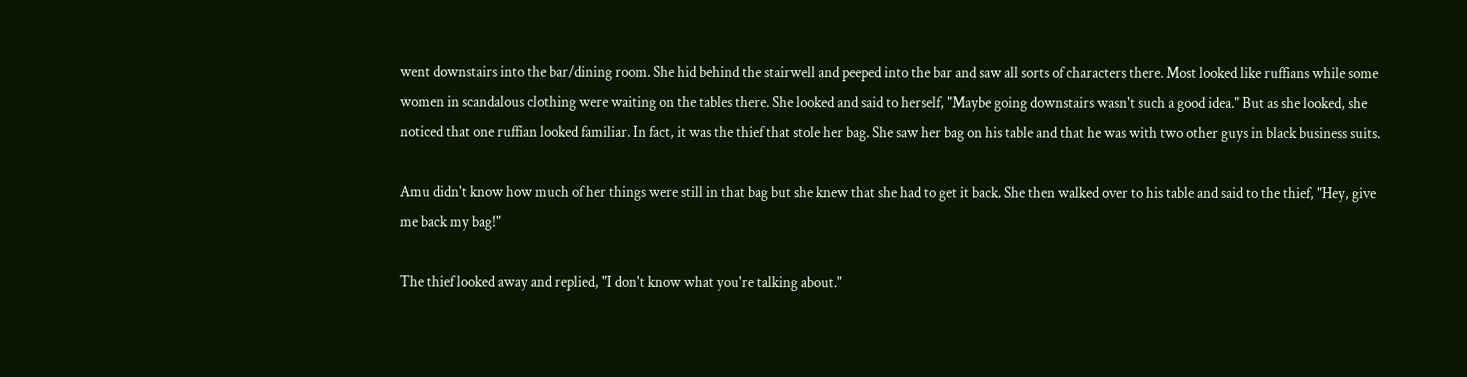went downstairs into the bar/dining room. She hid behind the stairwell and peeped into the bar and saw all sorts of characters there. Most looked like ruffians while some women in scandalous clothing were waiting on the tables there. She looked and said to herself, "Maybe going downstairs wasn't such a good idea." But as she looked, she noticed that one ruffian looked familiar. In fact, it was the thief that stole her bag. She saw her bag on his table and that he was with two other guys in black business suits.

Amu didn't know how much of her things were still in that bag but she knew that she had to get it back. She then walked over to his table and said to the thief, "Hey, give me back my bag!"

The thief looked away and replied, "I don't know what you're talking about."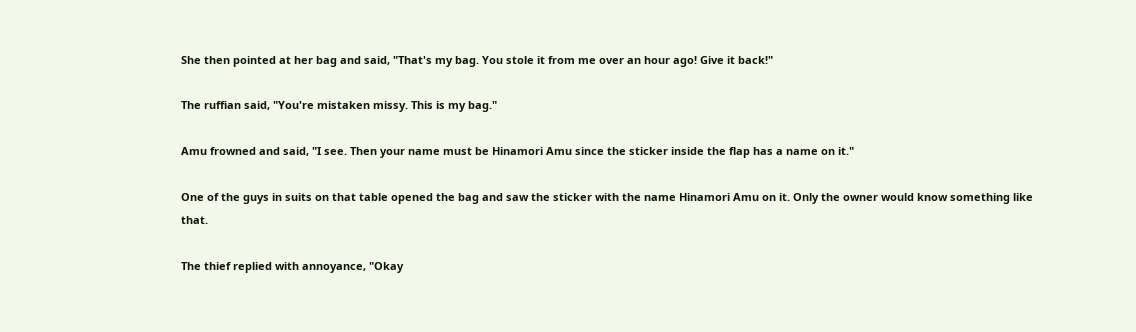She then pointed at her bag and said, "That's my bag. You stole it from me over an hour ago! Give it back!"

The ruffian said, "You're mistaken missy. This is my bag."

Amu frowned and said, "I see. Then your name must be Hinamori Amu since the sticker inside the flap has a name on it."

One of the guys in suits on that table opened the bag and saw the sticker with the name Hinamori Amu on it. Only the owner would know something like that.

The thief replied with annoyance, "Okay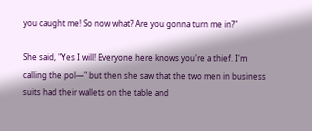you caught me! So now what? Are you gonna turn me in?"

She said, "Yes I will! Everyone here knows you're a thief. I'm calling the pol—" but then she saw that the two men in business suits had their wallets on the table and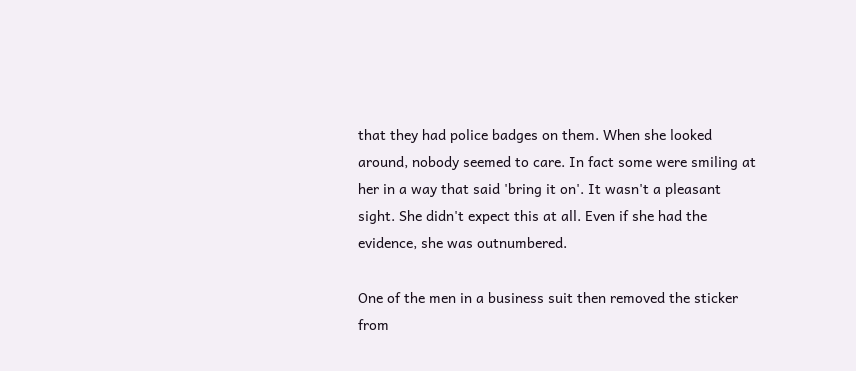that they had police badges on them. When she looked around, nobody seemed to care. In fact some were smiling at her in a way that said 'bring it on'. It wasn't a pleasant sight. She didn't expect this at all. Even if she had the evidence, she was outnumbered.

One of the men in a business suit then removed the sticker from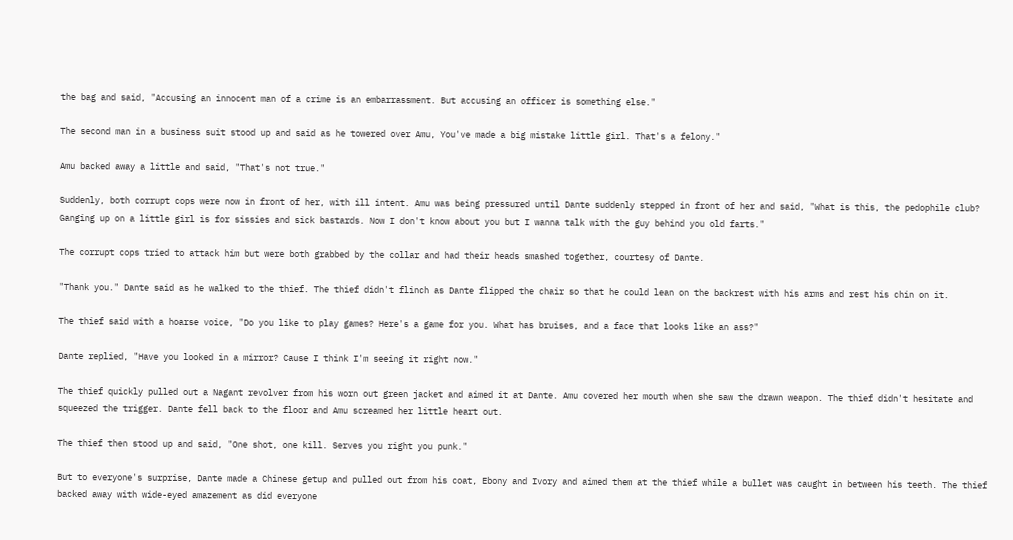the bag and said, "Accusing an innocent man of a crime is an embarrassment. But accusing an officer is something else."

The second man in a business suit stood up and said as he towered over Amu, You've made a big mistake little girl. That's a felony."

Amu backed away a little and said, "That's not true."

Suddenly, both corrupt cops were now in front of her, with ill intent. Amu was being pressured until Dante suddenly stepped in front of her and said, "What is this, the pedophile club? Ganging up on a little girl is for sissies and sick bastards. Now I don't know about you but I wanna talk with the guy behind you old farts."

The corrupt cops tried to attack him but were both grabbed by the collar and had their heads smashed together, courtesy of Dante.

"Thank you." Dante said as he walked to the thief. The thief didn't flinch as Dante flipped the chair so that he could lean on the backrest with his arms and rest his chin on it.

The thief said with a hoarse voice, "Do you like to play games? Here's a game for you. What has bruises, and a face that looks like an ass?"

Dante replied, "Have you looked in a mirror? Cause I think I'm seeing it right now."

The thief quickly pulled out a Nagant revolver from his worn out green jacket and aimed it at Dante. Amu covered her mouth when she saw the drawn weapon. The thief didn't hesitate and squeezed the trigger. Dante fell back to the floor and Amu screamed her little heart out.

The thief then stood up and said, "One shot, one kill. Serves you right you punk."

But to everyone's surprise, Dante made a Chinese getup and pulled out from his coat, Ebony and Ivory and aimed them at the thief while a bullet was caught in between his teeth. The thief backed away with wide-eyed amazement as did everyone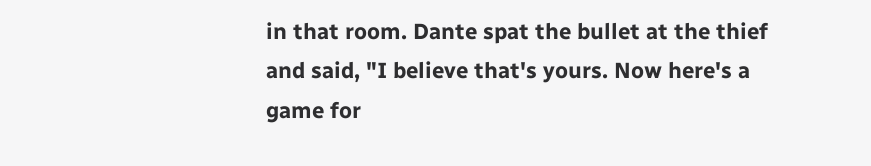in that room. Dante spat the bullet at the thief and said, "I believe that's yours. Now here's a game for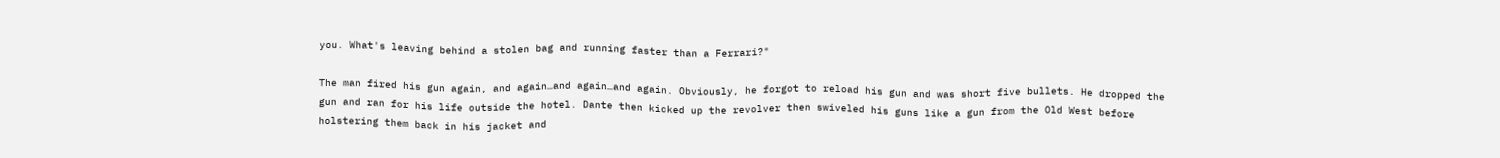you. What's leaving behind a stolen bag and running faster than a Ferrari?"

The man fired his gun again, and again…and again…and again. Obviously, he forgot to reload his gun and was short five bullets. He dropped the gun and ran for his life outside the hotel. Dante then kicked up the revolver then swiveled his guns like a gun from the Old West before holstering them back in his jacket and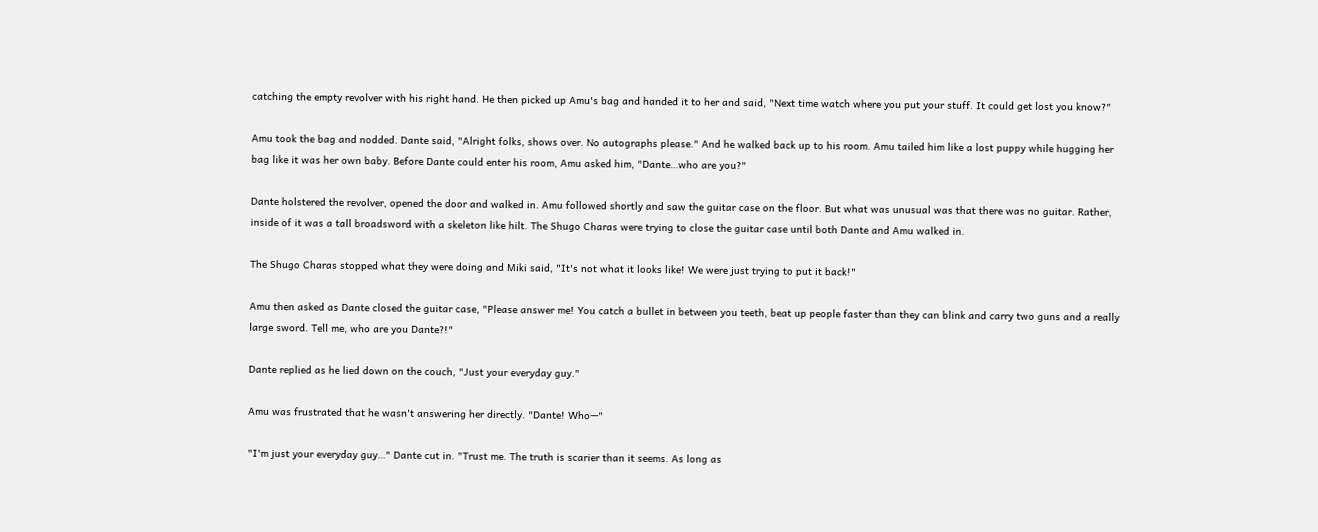catching the empty revolver with his right hand. He then picked up Amu's bag and handed it to her and said, "Next time watch where you put your stuff. It could get lost you know?"

Amu took the bag and nodded. Dante said, "Alright folks, shows over. No autographs please." And he walked back up to his room. Amu tailed him like a lost puppy while hugging her bag like it was her own baby. Before Dante could enter his room, Amu asked him, "Dante…who are you?"

Dante holstered the revolver, opened the door and walked in. Amu followed shortly and saw the guitar case on the floor. But what was unusual was that there was no guitar. Rather, inside of it was a tall broadsword with a skeleton like hilt. The Shugo Charas were trying to close the guitar case until both Dante and Amu walked in.

The Shugo Charas stopped what they were doing and Miki said, "It's not what it looks like! We were just trying to put it back!"

Amu then asked as Dante closed the guitar case, "Please answer me! You catch a bullet in between you teeth, beat up people faster than they can blink and carry two guns and a really large sword. Tell me, who are you Dante?!"

Dante replied as he lied down on the couch, "Just your everyday guy."

Amu was frustrated that he wasn't answering her directly. "Dante! Who—"

"I'm just your everyday guy…" Dante cut in. "Trust me. The truth is scarier than it seems. As long as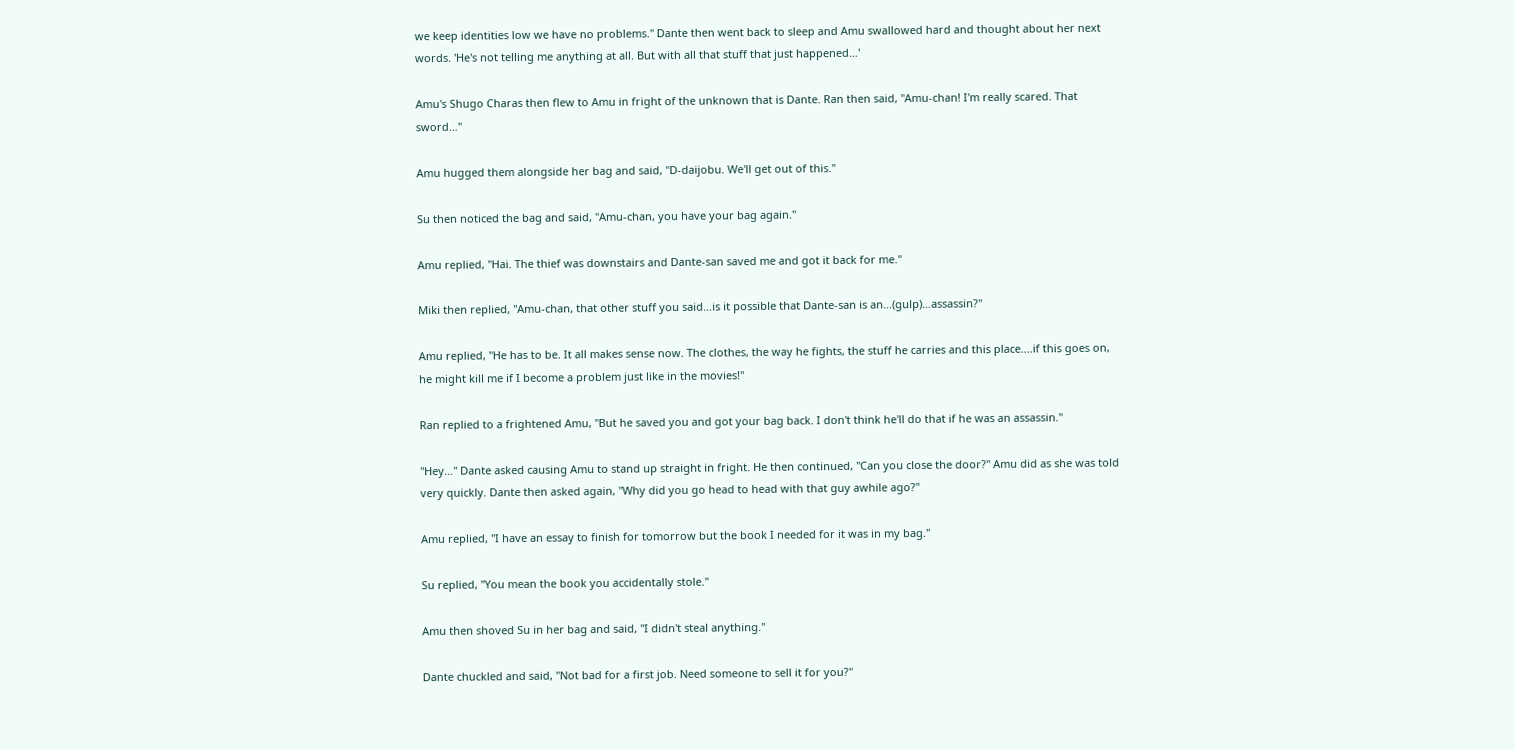we keep identities low we have no problems." Dante then went back to sleep and Amu swallowed hard and thought about her next words. 'He's not telling me anything at all. But with all that stuff that just happened…'

Amu's Shugo Charas then flew to Amu in fright of the unknown that is Dante. Ran then said, "Amu-chan! I'm really scared. That sword…"

Amu hugged them alongside her bag and said, "D-daijobu. We'll get out of this."

Su then noticed the bag and said, "Amu-chan, you have your bag again."

Amu replied, "Hai. The thief was downstairs and Dante-san saved me and got it back for me."

Miki then replied, "Amu-chan, that other stuff you said…is it possible that Dante-san is an…(gulp)…assassin?"

Amu replied, "He has to be. It all makes sense now. The clothes, the way he fights, the stuff he carries and this place....if this goes on, he might kill me if I become a problem just like in the movies!"

Ran replied to a frightened Amu, "But he saved you and got your bag back. I don't think he'll do that if he was an assassin."

"Hey…" Dante asked causing Amu to stand up straight in fright. He then continued, "Can you close the door?" Amu did as she was told very quickly. Dante then asked again, "Why did you go head to head with that guy awhile ago?"

Amu replied, "I have an essay to finish for tomorrow but the book I needed for it was in my bag."

Su replied, "You mean the book you accidentally stole."

Amu then shoved Su in her bag and said, "I didn't steal anything."

Dante chuckled and said, "Not bad for a first job. Need someone to sell it for you?"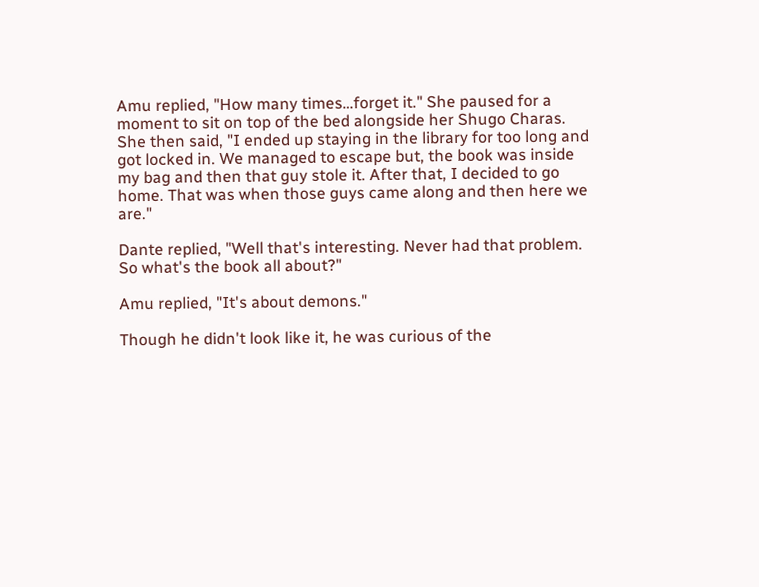Amu replied, "How many times…forget it." She paused for a moment to sit on top of the bed alongside her Shugo Charas. She then said, "I ended up staying in the library for too long and got locked in. We managed to escape but, the book was inside my bag and then that guy stole it. After that, I decided to go home. That was when those guys came along and then here we are."

Dante replied, "Well that's interesting. Never had that problem. So what's the book all about?"

Amu replied, "It's about demons."

Though he didn't look like it, he was curious of the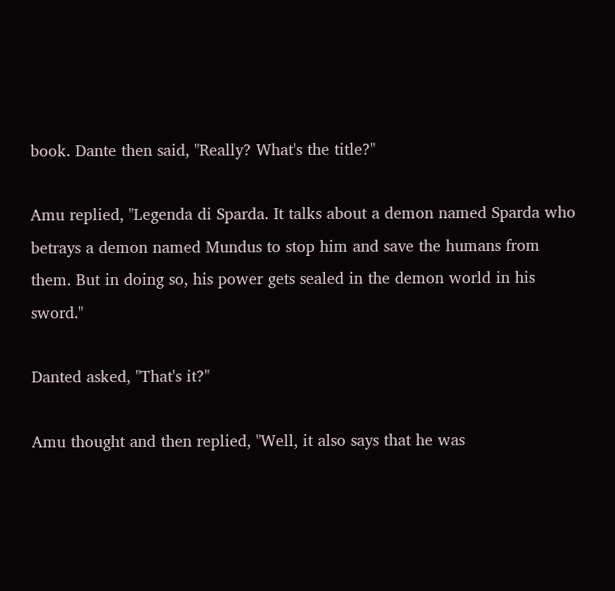book. Dante then said, "Really? What's the title?"

Amu replied, "Legenda di Sparda. It talks about a demon named Sparda who betrays a demon named Mundus to stop him and save the humans from them. But in doing so, his power gets sealed in the demon world in his sword."

Danted asked, "That's it?"

Amu thought and then replied, "Well, it also says that he was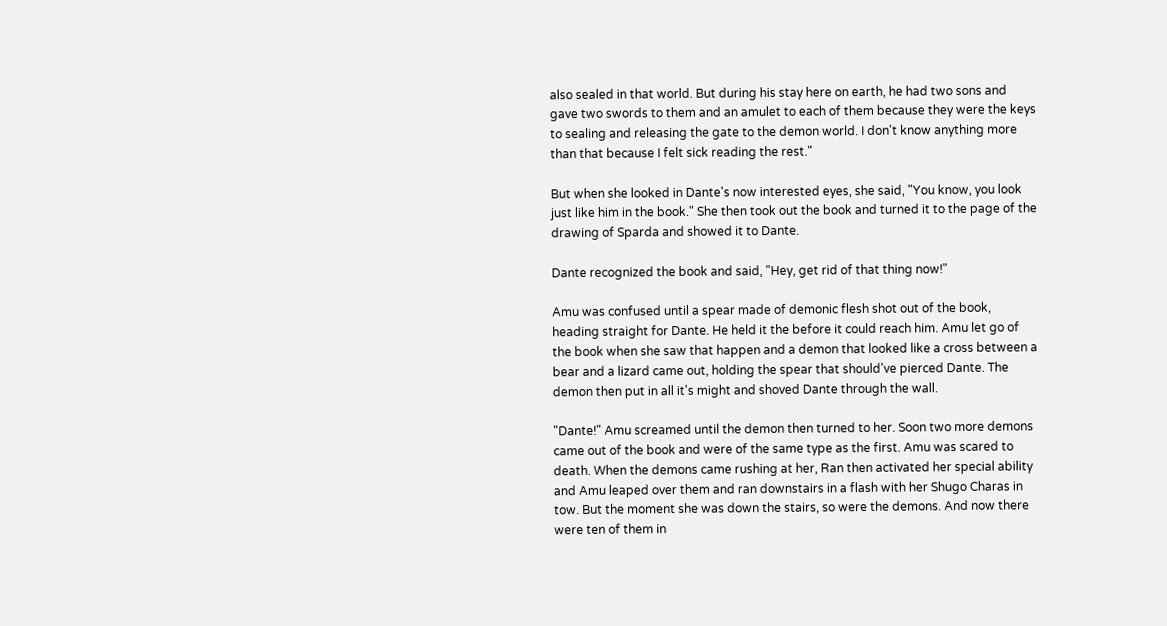also sealed in that world. But during his stay here on earth, he had two sons and gave two swords to them and an amulet to each of them because they were the keys to sealing and releasing the gate to the demon world. I don't know anything more than that because I felt sick reading the rest."

But when she looked in Dante's now interested eyes, she said, "You know, you look just like him in the book." She then took out the book and turned it to the page of the drawing of Sparda and showed it to Dante.

Dante recognized the book and said, "Hey, get rid of that thing now!"

Amu was confused until a spear made of demonic flesh shot out of the book, heading straight for Dante. He held it the before it could reach him. Amu let go of the book when she saw that happen and a demon that looked like a cross between a bear and a lizard came out, holding the spear that should've pierced Dante. The demon then put in all it's might and shoved Dante through the wall.

"Dante!" Amu screamed until the demon then turned to her. Soon two more demons came out of the book and were of the same type as the first. Amu was scared to death. When the demons came rushing at her, Ran then activated her special ability and Amu leaped over them and ran downstairs in a flash with her Shugo Charas in tow. But the moment she was down the stairs, so were the demons. And now there were ten of them in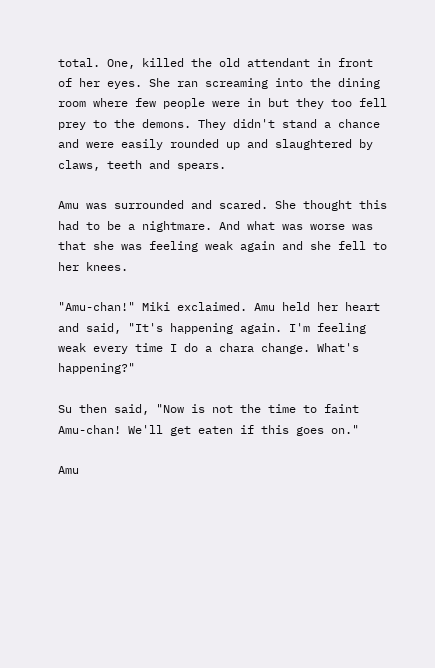total. One, killed the old attendant in front of her eyes. She ran screaming into the dining room where few people were in but they too fell prey to the demons. They didn't stand a chance and were easily rounded up and slaughtered by claws, teeth and spears.

Amu was surrounded and scared. She thought this had to be a nightmare. And what was worse was that she was feeling weak again and she fell to her knees.

"Amu-chan!" Miki exclaimed. Amu held her heart and said, "It's happening again. I'm feeling weak every time I do a chara change. What's happening?"

Su then said, "Now is not the time to faint Amu-chan! We'll get eaten if this goes on."

Amu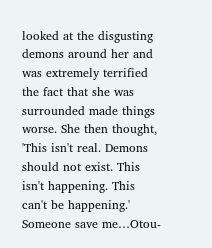looked at the disgusting demons around her and was extremely terrified the fact that she was surrounded made things worse. She then thought, 'This isn't real. Demons should not exist. This isn't happening. This can't be happening.' Someone save me…Otou-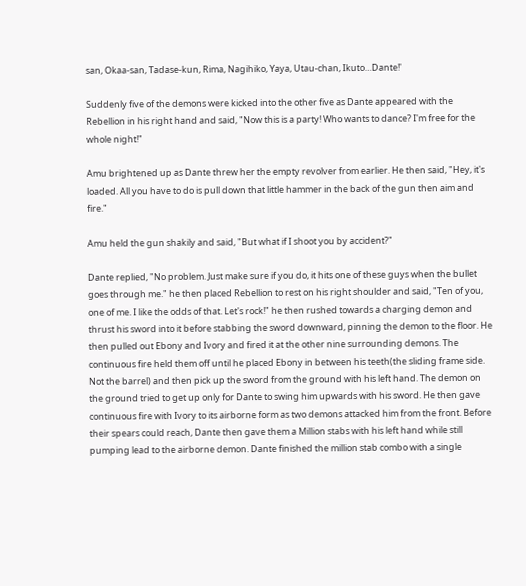san, Okaa-san, Tadase-kun, Rima, Nagihiko, Yaya, Utau-chan, Ikuto…Dante!'

Suddenly five of the demons were kicked into the other five as Dante appeared with the Rebellion in his right hand and said, "Now this is a party! Who wants to dance? I'm free for the whole night!"

Amu brightened up as Dante threw her the empty revolver from earlier. He then said, "Hey, it's loaded. All you have to do is pull down that little hammer in the back of the gun then aim and fire."

Amu held the gun shakily and said, "But what if I shoot you by accident?"

Dante replied, "No problem. Just make sure if you do, it hits one of these guys when the bullet goes through me." he then placed Rebellion to rest on his right shoulder and said, "Ten of you, one of me. I like the odds of that. Let's rock!" he then rushed towards a charging demon and thrust his sword into it before stabbing the sword downward, pinning the demon to the floor. He then pulled out Ebony and Ivory and fired it at the other nine surrounding demons. The continuous fire held them off until he placed Ebony in between his teeth(the sliding frame side. Not the barrel) and then pick up the sword from the ground with his left hand. The demon on the ground tried to get up only for Dante to swing him upwards with his sword. He then gave continuous fire with Ivory to its airborne form as two demons attacked him from the front. Before their spears could reach, Dante then gave them a Million stabs with his left hand while still pumping lead to the airborne demon. Dante finished the million stab combo with a single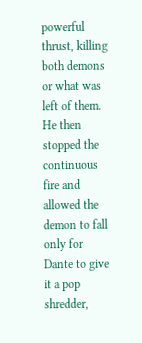powerful thrust, killing both demons or what was left of them. He then stopped the continuous fire and allowed the demon to fall only for Dante to give it a pop shredder,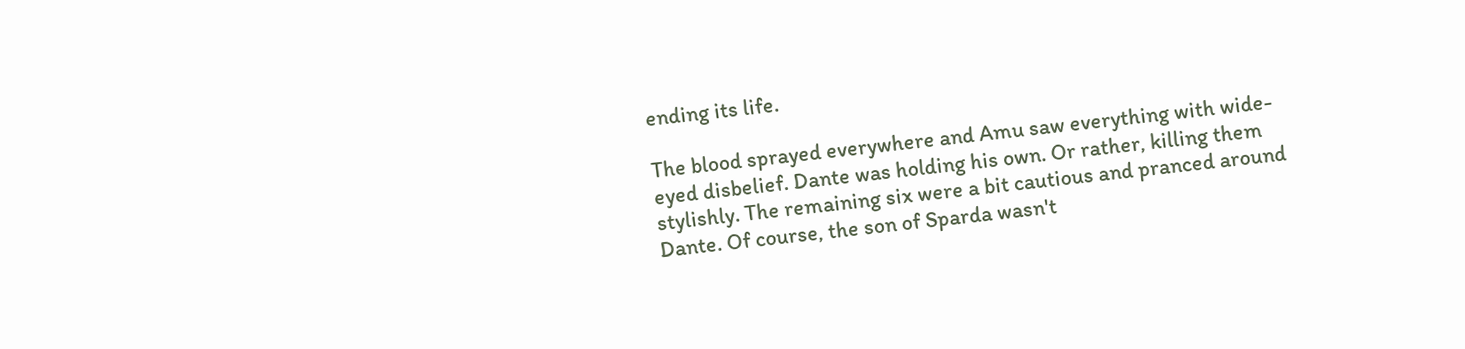ending its life.

The blood sprayed everywhere and Amu saw everything with wide-eyed disbelief. Dante was holding his own. Or rather, killing them stylishly. The remaining six were a bit cautious and pranced around Dante. Of course, the son of Sparda wasn't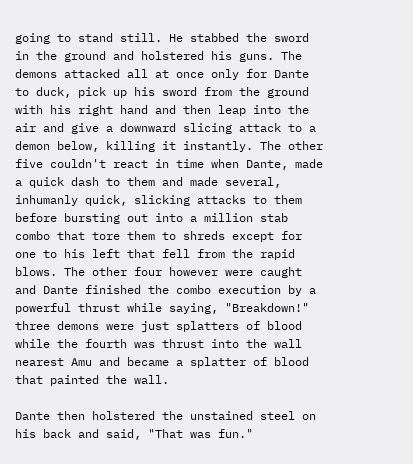going to stand still. He stabbed the sword in the ground and holstered his guns. The demons attacked all at once only for Dante to duck, pick up his sword from the ground with his right hand and then leap into the air and give a downward slicing attack to a demon below, killing it instantly. The other five couldn't react in time when Dante, made a quick dash to them and made several, inhumanly quick, slicking attacks to them before bursting out into a million stab combo that tore them to shreds except for one to his left that fell from the rapid blows. The other four however were caught and Dante finished the combo execution by a powerful thrust while saying, "Breakdown!" three demons were just splatters of blood while the fourth was thrust into the wall nearest Amu and became a splatter of blood that painted the wall.

Dante then holstered the unstained steel on his back and said, "That was fun."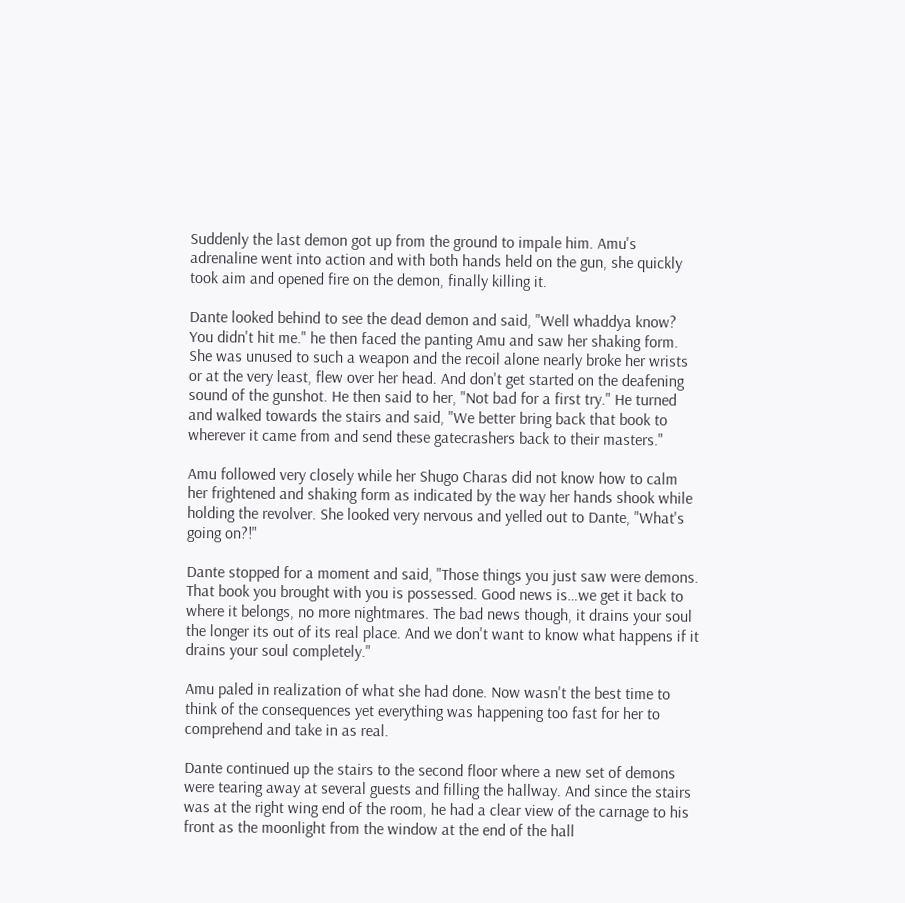Suddenly the last demon got up from the ground to impale him. Amu's adrenaline went into action and with both hands held on the gun, she quickly took aim and opened fire on the demon, finally killing it.

Dante looked behind to see the dead demon and said, "Well whaddya know? You didn't hit me." he then faced the panting Amu and saw her shaking form. She was unused to such a weapon and the recoil alone nearly broke her wrists or at the very least, flew over her head. And don't get started on the deafening sound of the gunshot. He then said to her, "Not bad for a first try." He turned and walked towards the stairs and said, "We better bring back that book to wherever it came from and send these gatecrashers back to their masters."

Amu followed very closely while her Shugo Charas did not know how to calm her frightened and shaking form as indicated by the way her hands shook while holding the revolver. She looked very nervous and yelled out to Dante, "What's going on?!"

Dante stopped for a moment and said, "Those things you just saw were demons. That book you brought with you is possessed. Good news is…we get it back to where it belongs, no more nightmares. The bad news though, it drains your soul the longer its out of its real place. And we don't want to know what happens if it drains your soul completely."

Amu paled in realization of what she had done. Now wasn't the best time to think of the consequences yet everything was happening too fast for her to comprehend and take in as real.

Dante continued up the stairs to the second floor where a new set of demons were tearing away at several guests and filling the hallway. And since the stairs was at the right wing end of the room, he had a clear view of the carnage to his front as the moonlight from the window at the end of the hall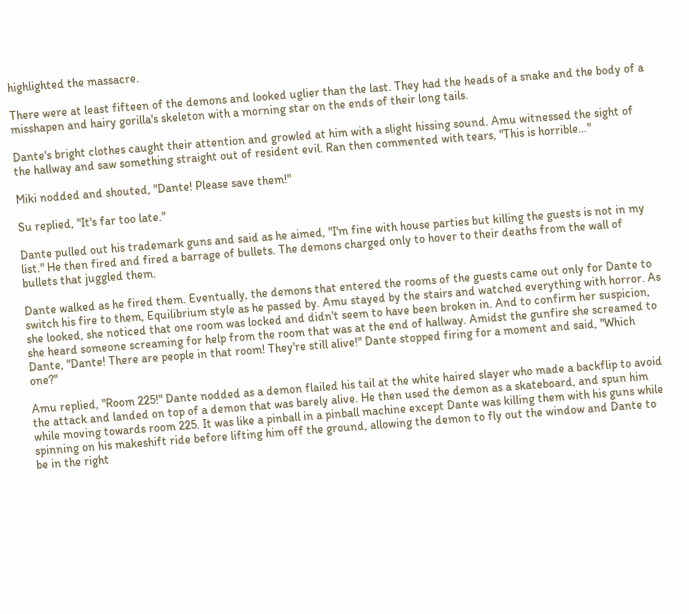highlighted the massacre.

There were at least fifteen of the demons and looked uglier than the last. They had the heads of a snake and the body of a misshapen and hairy gorilla's skeleton with a morning star on the ends of their long tails.

Dante's bright clothes caught their attention and growled at him with a slight hissing sound. Amu witnessed the sight of the hallway and saw something straight out of resident evil. Ran then commented with tears, "This is horrible…"

Miki nodded and shouted, "Dante! Please save them!"

Su replied, "It's far too late."

Dante pulled out his trademark guns and said as he aimed, "I'm fine with house parties but killing the guests is not in my list." He then fired and fired a barrage of bullets. The demons charged only to hover to their deaths from the wall of bullets that juggled them.

Dante walked as he fired them. Eventually, the demons that entered the rooms of the guests came out only for Dante to switch his fire to them, Equilibrium style as he passed by. Amu stayed by the stairs and watched everything with horror. As she looked, she noticed that one room was locked and didn't seem to have been broken in. And to confirm her suspicion, she heard someone screaming for help from the room that was at the end of hallway. Amidst the gunfire she screamed to Dante, "Dante! There are people in that room! They're still alive!" Dante stopped firing for a moment and said, "Which one?"

Amu replied, "Room 225!" Dante nodded as a demon flailed his tail at the white haired slayer who made a backflip to avoid the attack and landed on top of a demon that was barely alive. He then used the demon as a skateboard, and spun him while moving towards room 225. It was like a pinball in a pinball machine except Dante was killing them with his guns while spinning on his makeshift ride before lifting him off the ground, allowing the demon to fly out the window and Dante to be in the right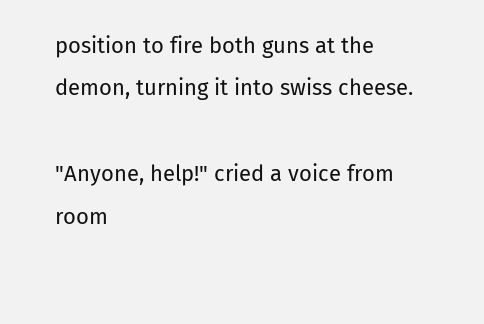position to fire both guns at the demon, turning it into swiss cheese.

"Anyone, help!" cried a voice from room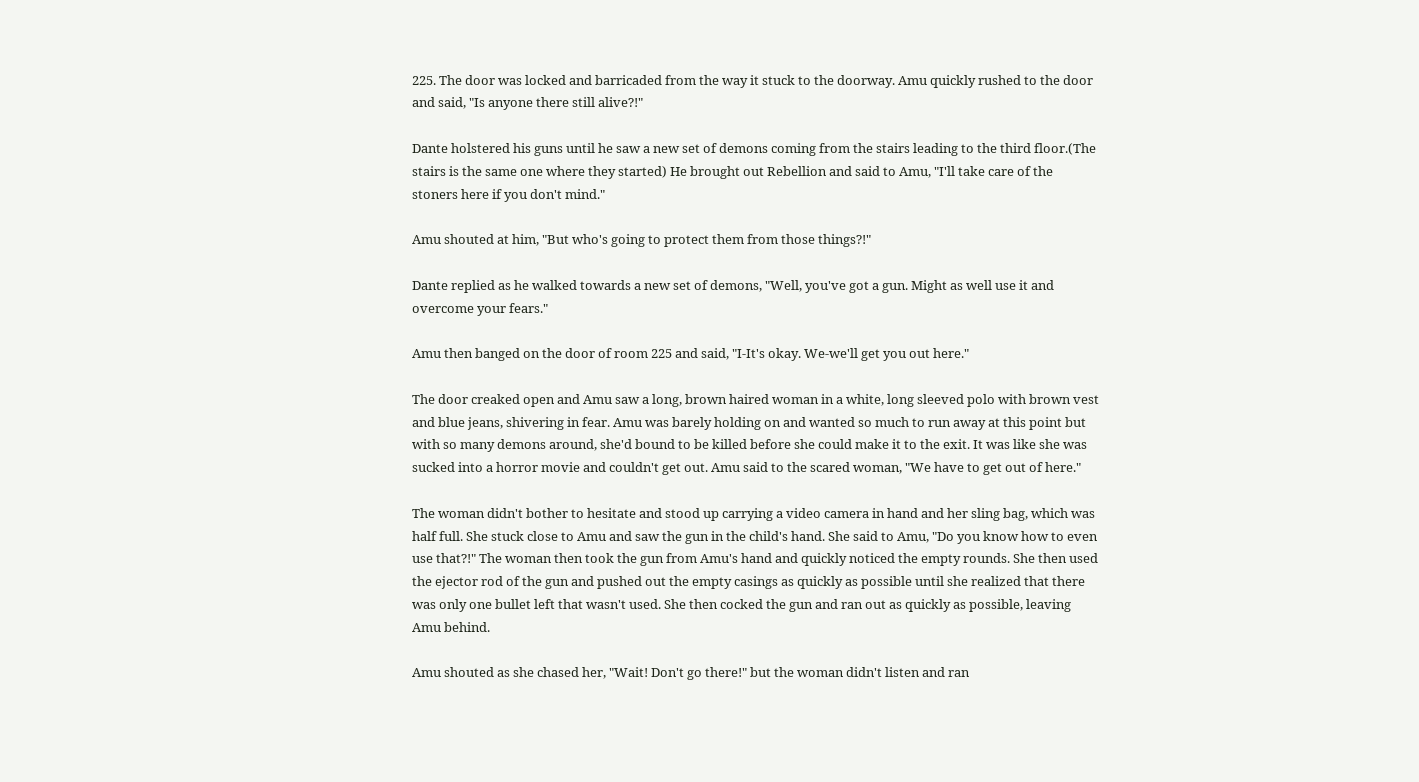225. The door was locked and barricaded from the way it stuck to the doorway. Amu quickly rushed to the door and said, "Is anyone there still alive?!"

Dante holstered his guns until he saw a new set of demons coming from the stairs leading to the third floor.(The stairs is the same one where they started) He brought out Rebellion and said to Amu, "I'll take care of the stoners here if you don't mind."

Amu shouted at him, "But who's going to protect them from those things?!"

Dante replied as he walked towards a new set of demons, "Well, you've got a gun. Might as well use it and overcome your fears."

Amu then banged on the door of room 225 and said, "I-It's okay. We-we'll get you out here."

The door creaked open and Amu saw a long, brown haired woman in a white, long sleeved polo with brown vest and blue jeans, shivering in fear. Amu was barely holding on and wanted so much to run away at this point but with so many demons around, she'd bound to be killed before she could make it to the exit. It was like she was sucked into a horror movie and couldn't get out. Amu said to the scared woman, "We have to get out of here."

The woman didn't bother to hesitate and stood up carrying a video camera in hand and her sling bag, which was half full. She stuck close to Amu and saw the gun in the child's hand. She said to Amu, "Do you know how to even use that?!" The woman then took the gun from Amu's hand and quickly noticed the empty rounds. She then used the ejector rod of the gun and pushed out the empty casings as quickly as possible until she realized that there was only one bullet left that wasn't used. She then cocked the gun and ran out as quickly as possible, leaving Amu behind.

Amu shouted as she chased her, "Wait! Don't go there!" but the woman didn't listen and ran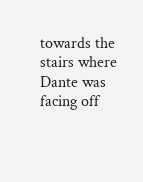towards the stairs where Dante was facing off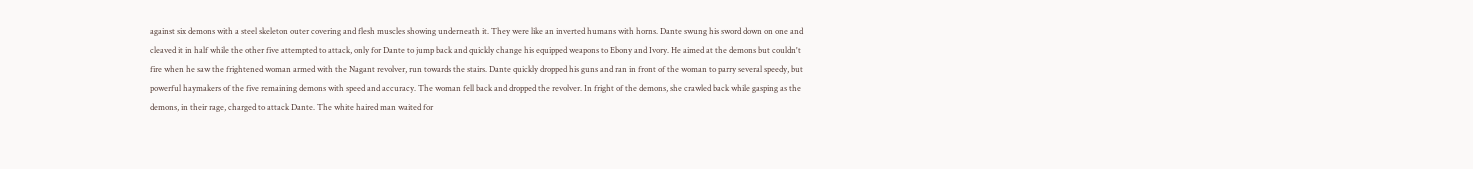against six demons with a steel skeleton outer covering and flesh muscles showing underneath it. They were like an inverted humans with horns. Dante swung his sword down on one and cleaved it in half while the other five attempted to attack, only for Dante to jump back and quickly change his equipped weapons to Ebony and Ivory. He aimed at the demons but couldn't fire when he saw the frightened woman armed with the Nagant revolver, run towards the stairs. Dante quickly dropped his guns and ran in front of the woman to parry several speedy, but powerful haymakers of the five remaining demons with speed and accuracy. The woman fell back and dropped the revolver. In fright of the demons, she crawled back while gasping as the demons, in their rage, charged to attack Dante. The white haired man waited for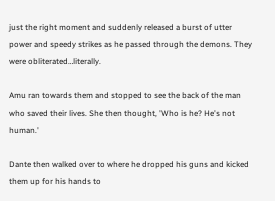just the right moment and suddenly released a burst of utter power and speedy strikes as he passed through the demons. They were obliterated…literally.

Amu ran towards them and stopped to see the back of the man who saved their lives. She then thought, 'Who is he? He's not human.'

Dante then walked over to where he dropped his guns and kicked them up for his hands to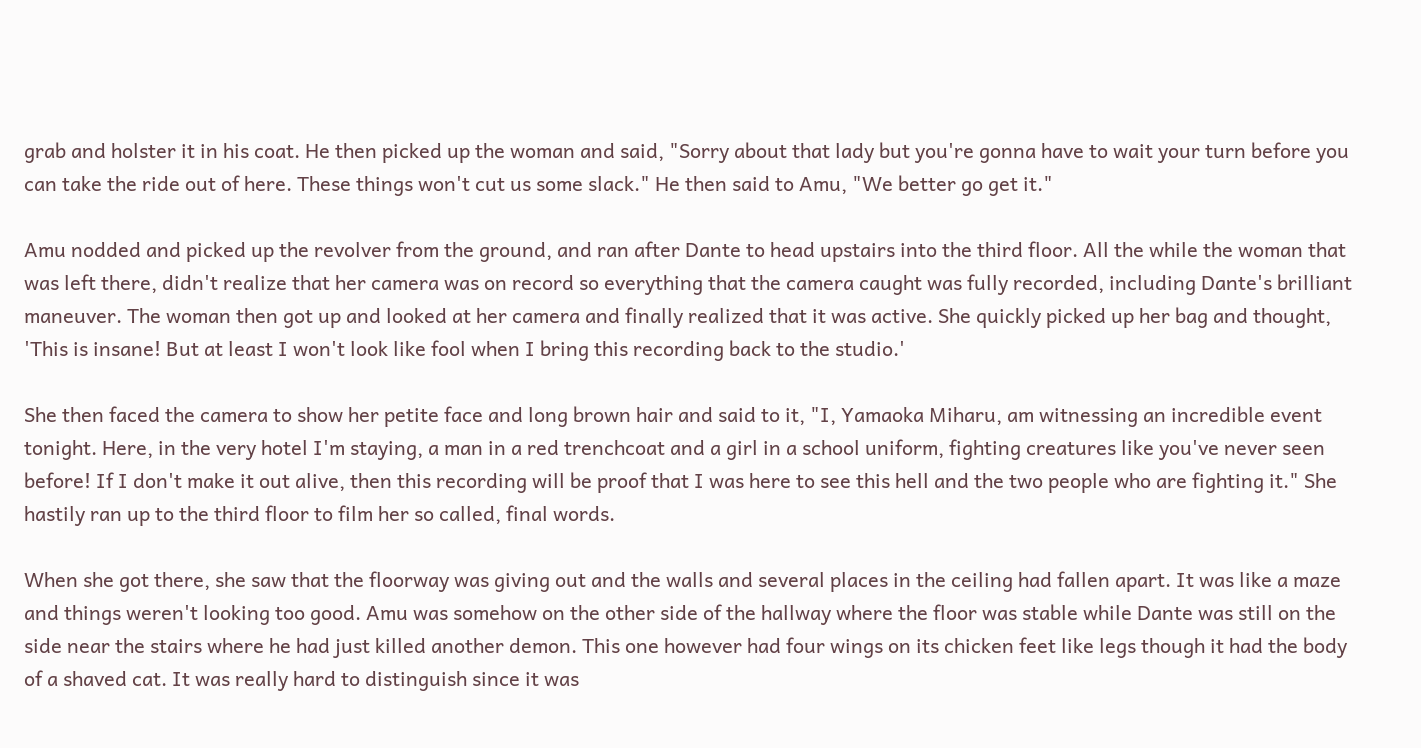grab and holster it in his coat. He then picked up the woman and said, "Sorry about that lady but you're gonna have to wait your turn before you can take the ride out of here. These things won't cut us some slack." He then said to Amu, "We better go get it."

Amu nodded and picked up the revolver from the ground, and ran after Dante to head upstairs into the third floor. All the while the woman that was left there, didn't realize that her camera was on record so everything that the camera caught was fully recorded, including Dante's brilliant maneuver. The woman then got up and looked at her camera and finally realized that it was active. She quickly picked up her bag and thought, 'This is insane! But at least I won't look like fool when I bring this recording back to the studio.'

She then faced the camera to show her petite face and long brown hair and said to it, "I, Yamaoka Miharu, am witnessing an incredible event tonight. Here, in the very hotel I'm staying, a man in a red trenchcoat and a girl in a school uniform, fighting creatures like you've never seen before! If I don't make it out alive, then this recording will be proof that I was here to see this hell and the two people who are fighting it." She hastily ran up to the third floor to film her so called, final words.

When she got there, she saw that the floorway was giving out and the walls and several places in the ceiling had fallen apart. It was like a maze and things weren't looking too good. Amu was somehow on the other side of the hallway where the floor was stable while Dante was still on the side near the stairs where he had just killed another demon. This one however had four wings on its chicken feet like legs though it had the body of a shaved cat. It was really hard to distinguish since it was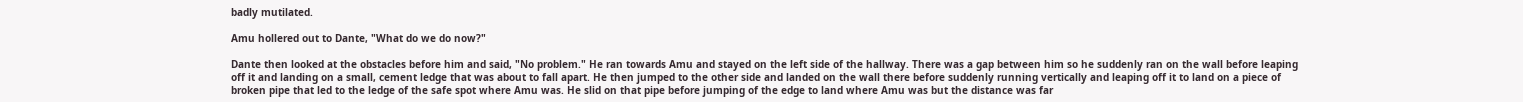badly mutilated.

Amu hollered out to Dante, "What do we do now?"

Dante then looked at the obstacles before him and said, "No problem." He ran towards Amu and stayed on the left side of the hallway. There was a gap between him so he suddenly ran on the wall before leaping off it and landing on a small, cement ledge that was about to fall apart. He then jumped to the other side and landed on the wall there before suddenly running vertically and leaping off it to land on a piece of broken pipe that led to the ledge of the safe spot where Amu was. He slid on that pipe before jumping of the edge to land where Amu was but the distance was far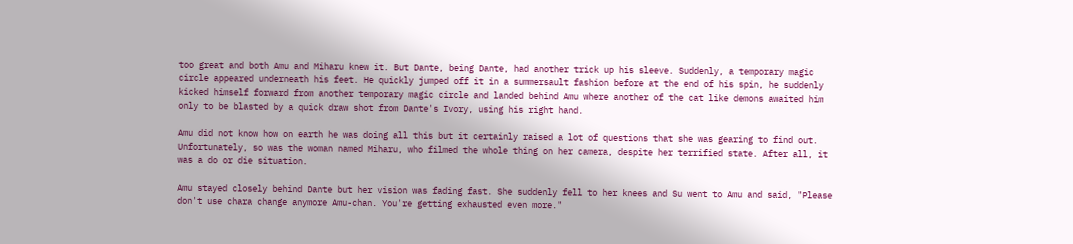too great and both Amu and Miharu knew it. But Dante, being Dante, had another trick up his sleeve. Suddenly, a temporary magic circle appeared underneath his feet. He quickly jumped off it in a summersault fashion before at the end of his spin, he suddenly kicked himself forward from another temporary magic circle and landed behind Amu where another of the cat like demons awaited him only to be blasted by a quick draw shot from Dante's Ivory, using his right hand.

Amu did not know how on earth he was doing all this but it certainly raised a lot of questions that she was gearing to find out. Unfortunately, so was the woman named Miharu, who filmed the whole thing on her camera, despite her terrified state. After all, it was a do or die situation.

Amu stayed closely behind Dante but her vision was fading fast. She suddenly fell to her knees and Su went to Amu and said, "Please don't use chara change anymore Amu-chan. You're getting exhausted even more."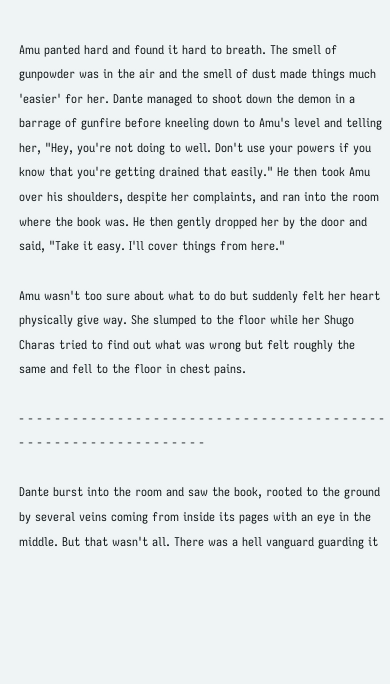Amu panted hard and found it hard to breath. The smell of gunpowder was in the air and the smell of dust made things much 'easier' for her. Dante managed to shoot down the demon in a barrage of gunfire before kneeling down to Amu's level and telling her, "Hey, you're not doing to well. Don't use your powers if you know that you're getting drained that easily." He then took Amu over his shoulders, despite her complaints, and ran into the room where the book was. He then gently dropped her by the door and said, "Take it easy. I'll cover things from here."

Amu wasn't too sure about what to do but suddenly felt her heart physically give way. She slumped to the floor while her Shugo Charas tried to find out what was wrong but felt roughly the same and fell to the floor in chest pains.

- - - - - - - - - - - - - - - - - - - - - - - - - - - - - - - - - - - - - - - - - - - - - - - - - - - - - - - - - - - - - -

Dante burst into the room and saw the book, rooted to the ground by several veins coming from inside its pages with an eye in the middle. But that wasn't all. There was a hell vanguard guarding it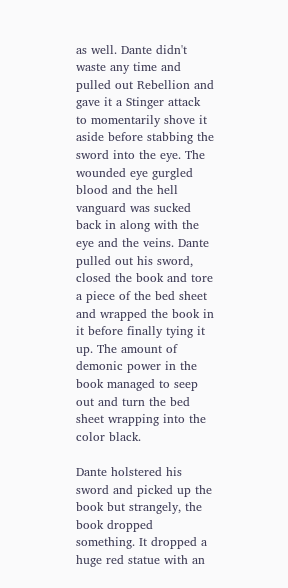as well. Dante didn't waste any time and pulled out Rebellion and gave it a Stinger attack to momentarily shove it aside before stabbing the sword into the eye. The wounded eye gurgled blood and the hell vanguard was sucked back in along with the eye and the veins. Dante pulled out his sword, closed the book and tore a piece of the bed sheet and wrapped the book in it before finally tying it up. The amount of demonic power in the book managed to seep out and turn the bed sheet wrapping into the color black.

Dante holstered his sword and picked up the book but strangely, the book dropped something. It dropped a huge red statue with an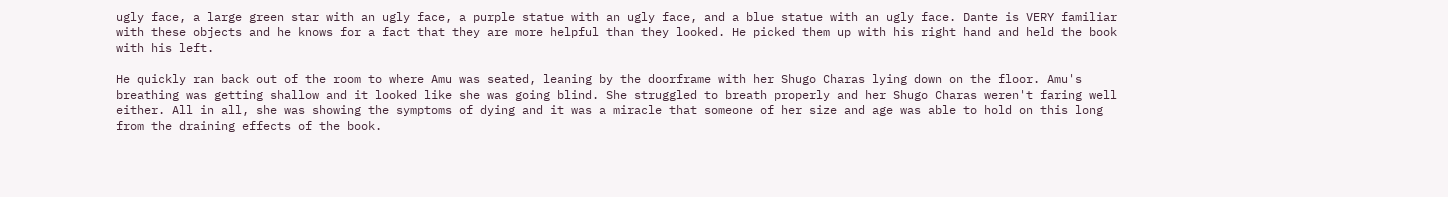ugly face, a large green star with an ugly face, a purple statue with an ugly face, and a blue statue with an ugly face. Dante is VERY familiar with these objects and he knows for a fact that they are more helpful than they looked. He picked them up with his right hand and held the book with his left.

He quickly ran back out of the room to where Amu was seated, leaning by the doorframe with her Shugo Charas lying down on the floor. Amu's breathing was getting shallow and it looked like she was going blind. She struggled to breath properly and her Shugo Charas weren't faring well either. All in all, she was showing the symptoms of dying and it was a miracle that someone of her size and age was able to hold on this long from the draining effects of the book.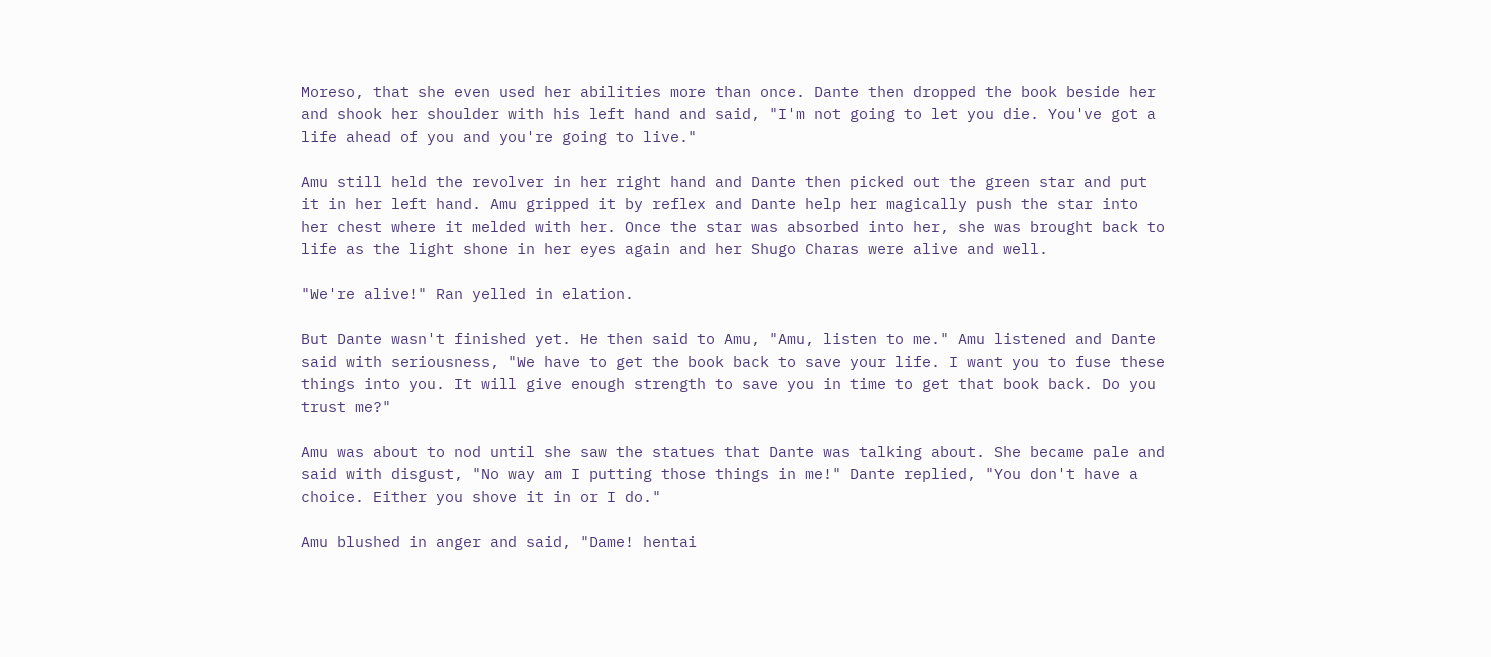Moreso, that she even used her abilities more than once. Dante then dropped the book beside her and shook her shoulder with his left hand and said, "I'm not going to let you die. You've got a life ahead of you and you're going to live."

Amu still held the revolver in her right hand and Dante then picked out the green star and put it in her left hand. Amu gripped it by reflex and Dante help her magically push the star into her chest where it melded with her. Once the star was absorbed into her, she was brought back to life as the light shone in her eyes again and her Shugo Charas were alive and well.

"We're alive!" Ran yelled in elation.

But Dante wasn't finished yet. He then said to Amu, "Amu, listen to me." Amu listened and Dante said with seriousness, "We have to get the book back to save your life. I want you to fuse these things into you. It will give enough strength to save you in time to get that book back. Do you trust me?"

Amu was about to nod until she saw the statues that Dante was talking about. She became pale and said with disgust, "No way am I putting those things in me!" Dante replied, "You don't have a choice. Either you shove it in or I do."

Amu blushed in anger and said, "Dame! hentai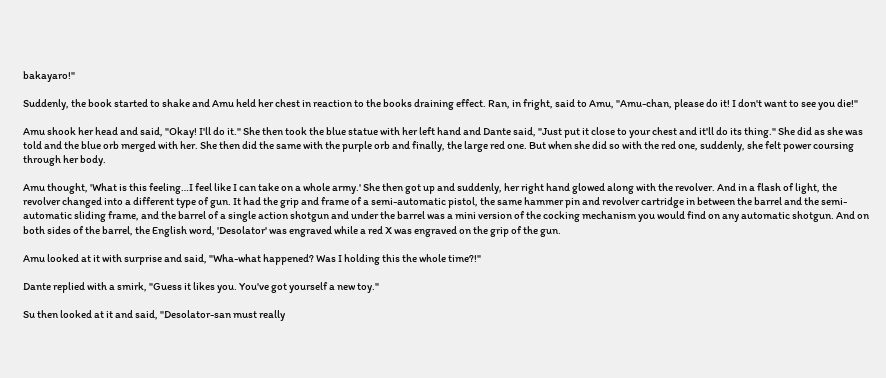bakayaro!"

Suddenly, the book started to shake and Amu held her chest in reaction to the books draining effect. Ran, in fright, said to Amu, "Amu-chan, please do it! I don't want to see you die!"

Amu shook her head and said, "Okay! I'll do it." She then took the blue statue with her left hand and Dante said, "Just put it close to your chest and it'll do its thing." She did as she was told and the blue orb merged with her. She then did the same with the purple orb and finally, the large red one. But when she did so with the red one, suddenly, she felt power coursing through her body.

Amu thought, 'What is this feeling…I feel like I can take on a whole army.' She then got up and suddenly, her right hand glowed along with the revolver. And in a flash of light, the revolver changed into a different type of gun. It had the grip and frame of a semi-automatic pistol, the same hammer pin and revolver cartridge in between the barrel and the semi-automatic sliding frame, and the barrel of a single action shotgun and under the barrel was a mini version of the cocking mechanism you would find on any automatic shotgun. And on both sides of the barrel, the English word, 'Desolator' was engraved while a red X was engraved on the grip of the gun.

Amu looked at it with surprise and said, "Wha-what happened? Was I holding this the whole time?!"

Dante replied with a smirk, "Guess it likes you. You've got yourself a new toy."

Su then looked at it and said, "Desolator-san must really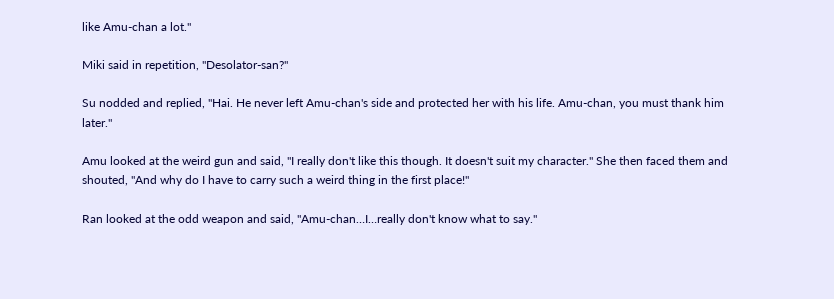like Amu-chan a lot."

Miki said in repetition, "Desolator-san?"

Su nodded and replied, "Hai. He never left Amu-chan's side and protected her with his life. Amu-chan, you must thank him later."

Amu looked at the weird gun and said, "I really don't like this though. It doesn't suit my character." She then faced them and shouted, "And why do I have to carry such a weird thing in the first place!"

Ran looked at the odd weapon and said, "Amu-chan…I…really don't know what to say."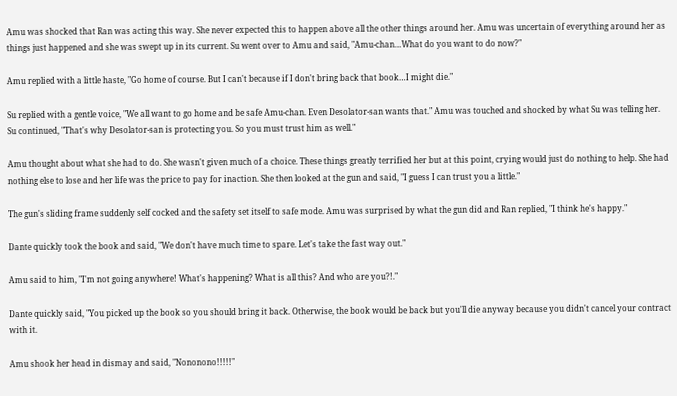Amu was shocked that Ran was acting this way. She never expected this to happen above all the other things around her. Amu was uncertain of everything around her as things just happened and she was swept up in its current. Su went over to Amu and said, "Amu-chan…What do you want to do now?"

Amu replied with a little haste, "Go home of course. But I can't because if I don't bring back that book…I might die."

Su replied with a gentle voice, "We all want to go home and be safe Amu-chan. Even Desolator-san wants that." Amu was touched and shocked by what Su was telling her. Su continued, "That's why Desolator-san is protecting you. So you must trust him as well."

Amu thought about what she had to do. She wasn't given much of a choice. These things greatly terrified her but at this point, crying would just do nothing to help. She had nothing else to lose and her life was the price to pay for inaction. She then looked at the gun and said, "I guess I can trust you a little."

The gun's sliding frame suddenly self cocked and the safety set itself to safe mode. Amu was surprised by what the gun did and Ran replied, "I think he's happy."

Dante quickly took the book and said, "We don't have much time to spare. Let's take the fast way out."

Amu said to him, "I'm not going anywhere! What's happening? What is all this? And who are you?!."

Dante quickly said, "You picked up the book so you should bring it back. Otherwise, the book would be back but you'll die anyway because you didn't cancel your contract with it.

Amu shook her head in dismay and said, "Nononono!!!!!"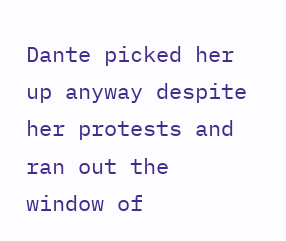Dante picked her up anyway despite her protests and ran out the window of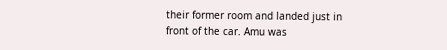their former room and landed just in front of the car. Amu was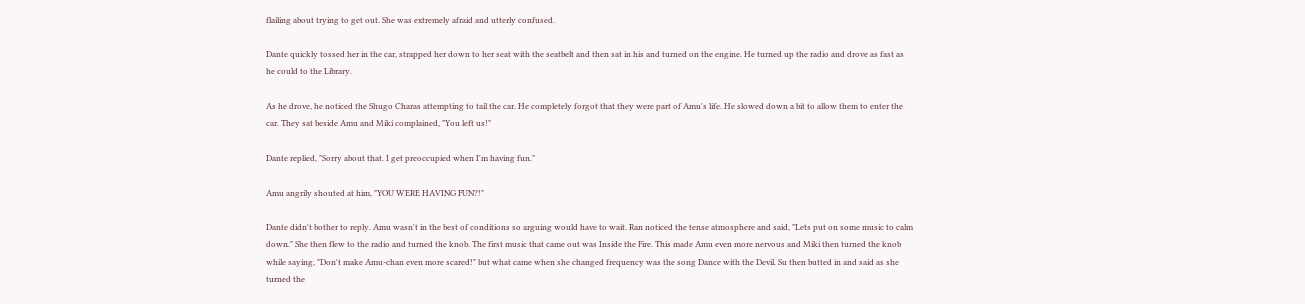flailing about trying to get out. She was extremely afraid and utterly confused.

Dante quickly tossed her in the car, strapped her down to her seat with the seatbelt and then sat in his and turned on the engine. He turned up the radio and drove as fast as he could to the Library.

As he drove, he noticed the Shugo Charas attempting to tail the car. He completely forgot that they were part of Amu's life. He slowed down a bit to allow them to enter the car. They sat beside Amu and Miki complained, "You left us!"

Dante replied, "Sorry about that. I get preoccupied when I'm having fun."

Amu angrily shouted at him, "YOU WERE HAVING FUN?!"

Dante didn't bother to reply. Amu wasn't in the best of conditions so arguing would have to wait. Ran noticed the tense atmosphere and said, "Lets put on some music to calm down." She then flew to the radio and turned the knob. The first music that came out was Inside the Fire. This made Amu even more nervous and Miki then turned the knob while saying, "Don't make Amu-chan even more scared!" but what came when she changed frequency was the song Dance with the Devil. Su then butted in and said as she turned the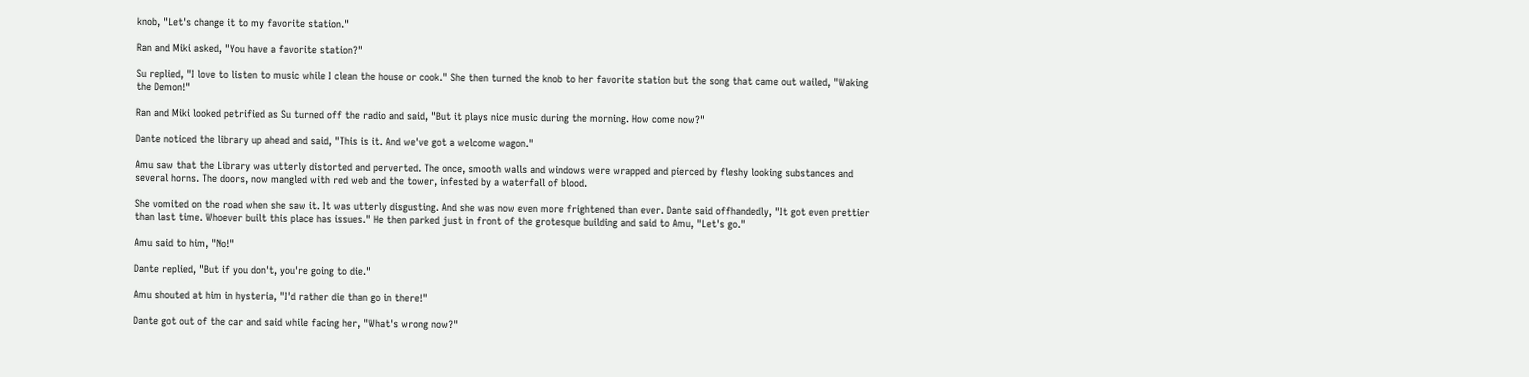knob, "Let's change it to my favorite station."

Ran and Miki asked, "You have a favorite station?"

Su replied, "I love to listen to music while I clean the house or cook." She then turned the knob to her favorite station but the song that came out wailed, "Waking the Demon!"

Ran and Miki looked petrified as Su turned off the radio and said, "But it plays nice music during the morning. How come now?"

Dante noticed the library up ahead and said, "This is it. And we've got a welcome wagon."

Amu saw that the Library was utterly distorted and perverted. The once, smooth walls and windows were wrapped and pierced by fleshy looking substances and several horns. The doors, now mangled with red web and the tower, infested by a waterfall of blood.

She vomited on the road when she saw it. It was utterly disgusting. And she was now even more frightened than ever. Dante said offhandedly, "It got even prettier than last time. Whoever built this place has issues." He then parked just in front of the grotesque building and said to Amu, "Let's go."

Amu said to him, "No!"

Dante replied, "But if you don't, you're going to die."

Amu shouted at him in hysteria, "I'd rather die than go in there!"

Dante got out of the car and said while facing her, "What's wrong now?"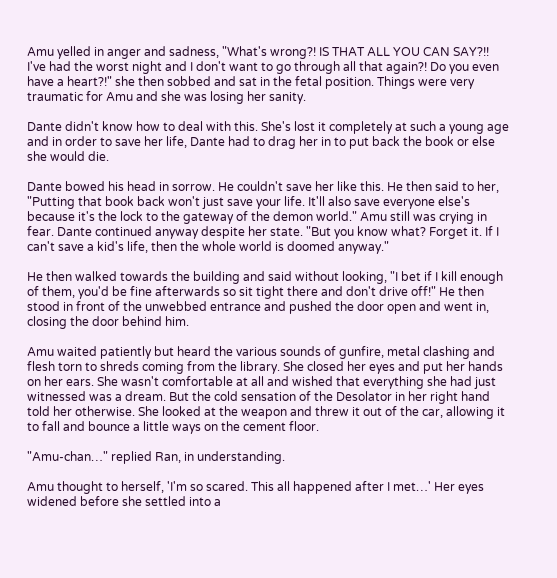Amu yelled in anger and sadness, "What's wrong?! IS THAT ALL YOU CAN SAY?!! I've had the worst night and I don't want to go through all that again?! Do you even have a heart?!" she then sobbed and sat in the fetal position. Things were very traumatic for Amu and she was losing her sanity.

Dante didn't know how to deal with this. She's lost it completely at such a young age and in order to save her life, Dante had to drag her in to put back the book or else she would die.

Dante bowed his head in sorrow. He couldn't save her like this. He then said to her, "Putting that book back won't just save your life. It'll also save everyone else's because it's the lock to the gateway of the demon world." Amu still was crying in fear. Dante continued anyway despite her state. "But you know what? Forget it. If I can't save a kid's life, then the whole world is doomed anyway."

He then walked towards the building and said without looking, "I bet if I kill enough of them, you'd be fine afterwards so sit tight there and don't drive off!" He then stood in front of the unwebbed entrance and pushed the door open and went in, closing the door behind him.

Amu waited patiently but heard the various sounds of gunfire, metal clashing and flesh torn to shreds coming from the library. She closed her eyes and put her hands on her ears. She wasn't comfortable at all and wished that everything she had just witnessed was a dream. But the cold sensation of the Desolator in her right hand told her otherwise. She looked at the weapon and threw it out of the car, allowing it to fall and bounce a little ways on the cement floor.

"Amu-chan…" replied Ran, in understanding.

Amu thought to herself, 'I'm so scared. This all happened after I met…' Her eyes widened before she settled into a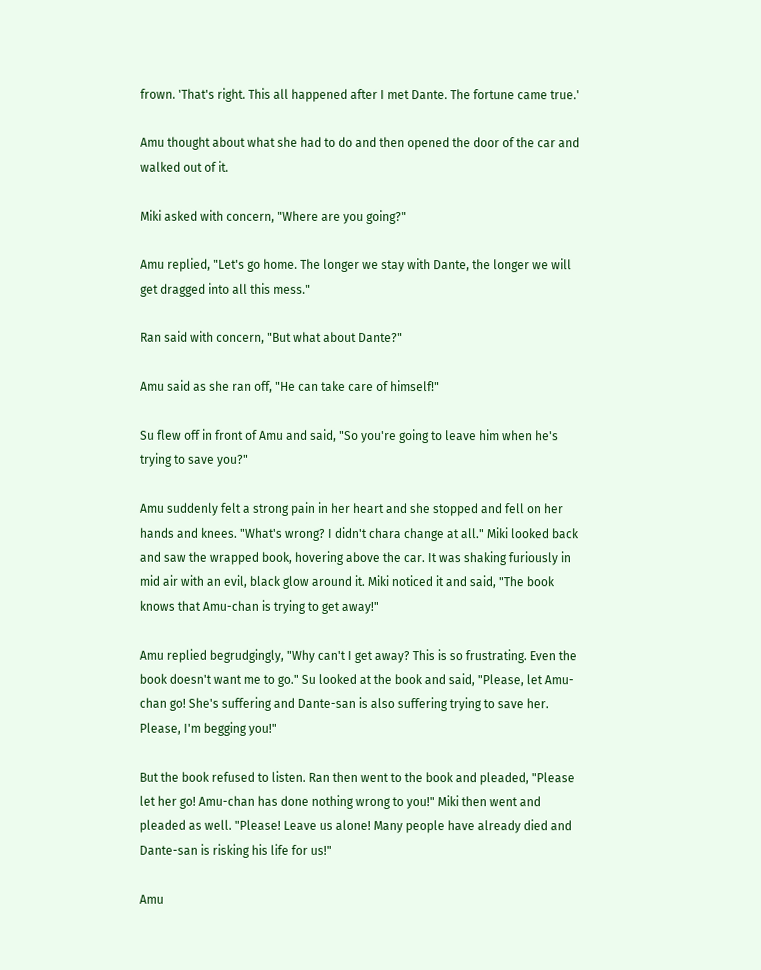frown. 'That's right. This all happened after I met Dante. The fortune came true.'

Amu thought about what she had to do and then opened the door of the car and walked out of it.

Miki asked with concern, "Where are you going?"

Amu replied, "Let's go home. The longer we stay with Dante, the longer we will get dragged into all this mess."

Ran said with concern, "But what about Dante?"

Amu said as she ran off, "He can take care of himself!"

Su flew off in front of Amu and said, "So you're going to leave him when he's trying to save you?"

Amu suddenly felt a strong pain in her heart and she stopped and fell on her hands and knees. "What's wrong? I didn't chara change at all." Miki looked back and saw the wrapped book, hovering above the car. It was shaking furiously in mid air with an evil, black glow around it. Miki noticed it and said, "The book knows that Amu-chan is trying to get away!"

Amu replied begrudgingly, "Why can't I get away? This is so frustrating. Even the book doesn't want me to go." Su looked at the book and said, "Please, let Amu-chan go! She's suffering and Dante-san is also suffering trying to save her. Please, I'm begging you!"

But the book refused to listen. Ran then went to the book and pleaded, "Please let her go! Amu-chan has done nothing wrong to you!" Miki then went and pleaded as well. "Please! Leave us alone! Many people have already died and Dante-san is risking his life for us!"

Amu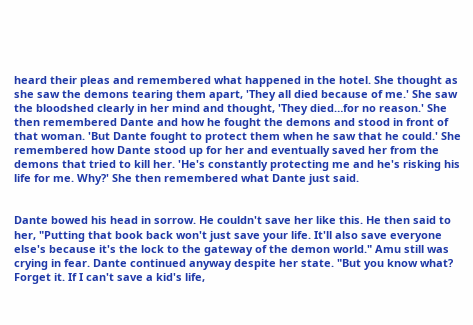heard their pleas and remembered what happened in the hotel. She thought as she saw the demons tearing them apart, 'They all died because of me.' She saw the bloodshed clearly in her mind and thought, 'They died…for no reason.' She then remembered Dante and how he fought the demons and stood in front of that woman. 'But Dante fought to protect them when he saw that he could.' She remembered how Dante stood up for her and eventually saved her from the demons that tried to kill her. 'He's constantly protecting me and he's risking his life for me. Why?' She then remembered what Dante just said.


Dante bowed his head in sorrow. He couldn't save her like this. He then said to her, "Putting that book back won't just save your life. It'll also save everyone else's because it's the lock to the gateway of the demon world." Amu still was crying in fear. Dante continued anyway despite her state. "But you know what? Forget it. If I can't save a kid's life,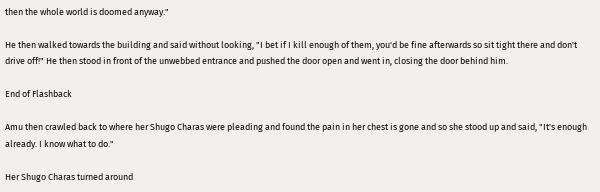then the whole world is doomed anyway."

He then walked towards the building and said without looking, "I bet if I kill enough of them, you'd be fine afterwards so sit tight there and don't drive off!" He then stood in front of the unwebbed entrance and pushed the door open and went in, closing the door behind him.

End of Flashback

Amu then crawled back to where her Shugo Charas were pleading and found the pain in her chest is gone and so she stood up and said, "It's enough already. I know what to do."

Her Shugo Charas turned around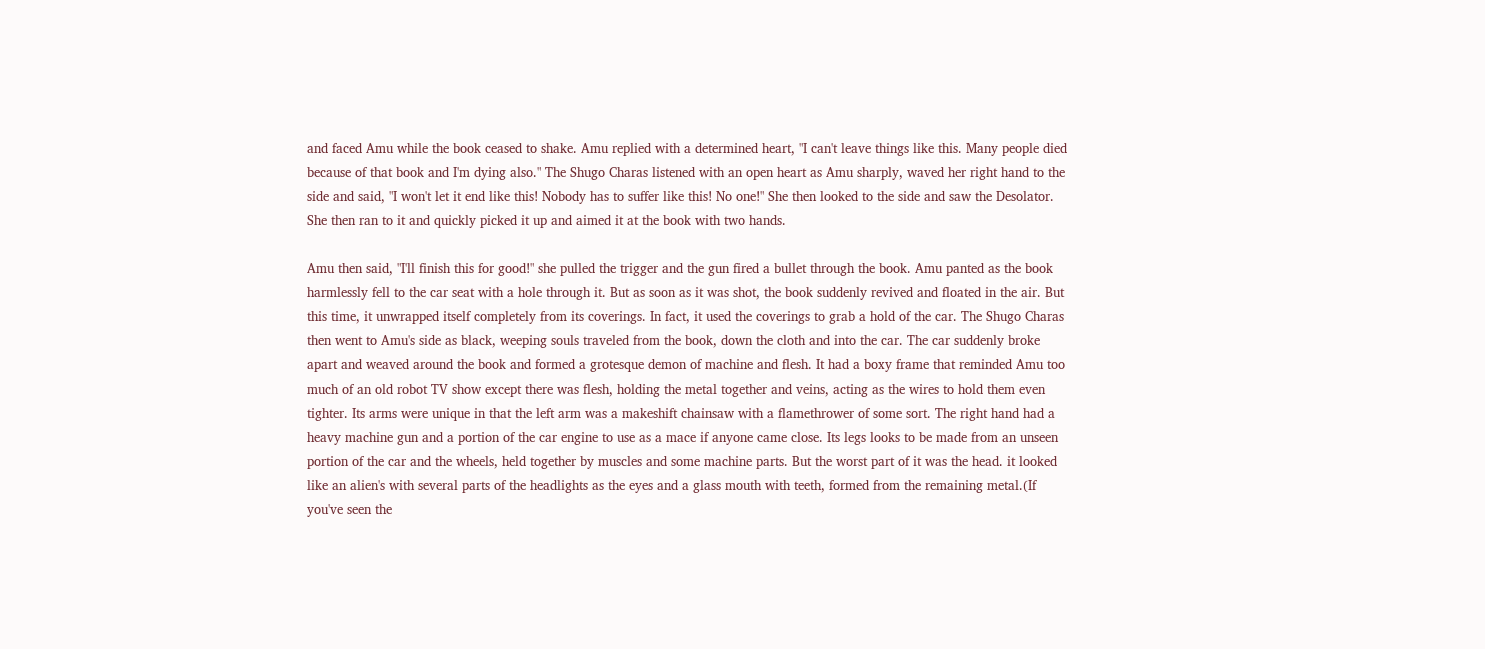and faced Amu while the book ceased to shake. Amu replied with a determined heart, "I can't leave things like this. Many people died because of that book and I'm dying also." The Shugo Charas listened with an open heart as Amu sharply, waved her right hand to the side and said, "I won't let it end like this! Nobody has to suffer like this! No one!" She then looked to the side and saw the Desolator. She then ran to it and quickly picked it up and aimed it at the book with two hands.

Amu then said, "I'll finish this for good!" she pulled the trigger and the gun fired a bullet through the book. Amu panted as the book harmlessly fell to the car seat with a hole through it. But as soon as it was shot, the book suddenly revived and floated in the air. But this time, it unwrapped itself completely from its coverings. In fact, it used the coverings to grab a hold of the car. The Shugo Charas then went to Amu's side as black, weeping souls traveled from the book, down the cloth and into the car. The car suddenly broke apart and weaved around the book and formed a grotesque demon of machine and flesh. It had a boxy frame that reminded Amu too much of an old robot TV show except there was flesh, holding the metal together and veins, acting as the wires to hold them even tighter. Its arms were unique in that the left arm was a makeshift chainsaw with a flamethrower of some sort. The right hand had a heavy machine gun and a portion of the car engine to use as a mace if anyone came close. Its legs looks to be made from an unseen portion of the car and the wheels, held together by muscles and some machine parts. But the worst part of it was the head. it looked like an alien's with several parts of the headlights as the eyes and a glass mouth with teeth, formed from the remaining metal.(If you've seen the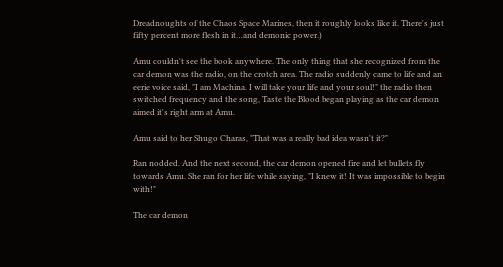Dreadnoughts of the Chaos Space Marines, then it roughly looks like it. There's just fifty percent more flesh in it…and demonic power.)

Amu couldn't see the book anywhere. The only thing that she recognized from the car demon was the radio, on the crotch area. The radio suddenly came to life and an eerie voice said, "I am Machina. I will take your life and your soul!" the radio then switched frequency and the song, Taste the Blood began playing as the car demon aimed it's right arm at Amu.

Amu said to her Shugo Charas, "That was a really bad idea wasn't it?"

Ran nodded. And the next second, the car demon opened fire and let bullets fly towards Amu. She ran for her life while saying, "I knew it! It was impossible to begin with!"

The car demon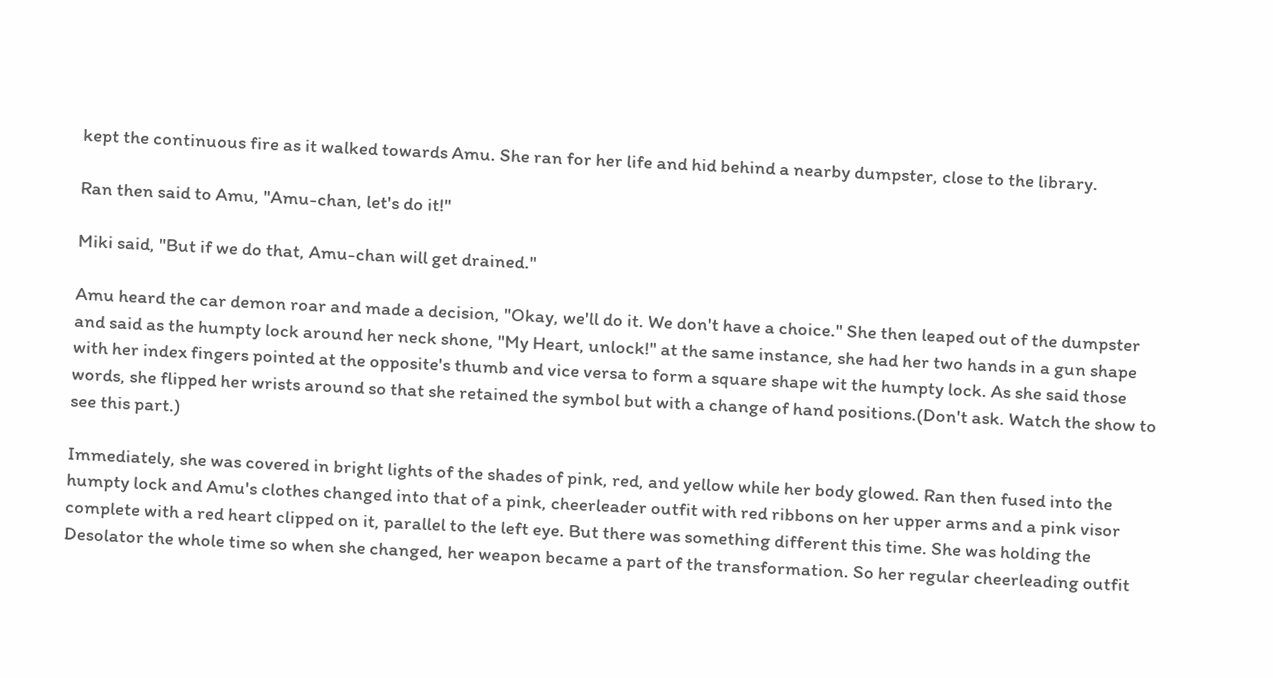kept the continuous fire as it walked towards Amu. She ran for her life and hid behind a nearby dumpster, close to the library.

Ran then said to Amu, "Amu-chan, let's do it!"

Miki said, "But if we do that, Amu-chan will get drained."

Amu heard the car demon roar and made a decision, "Okay, we'll do it. We don't have a choice." She then leaped out of the dumpster and said as the humpty lock around her neck shone, "My Heart, unlock!" at the same instance, she had her two hands in a gun shape with her index fingers pointed at the opposite's thumb and vice versa to form a square shape wit the humpty lock. As she said those words, she flipped her wrists around so that she retained the symbol but with a change of hand positions.(Don't ask. Watch the show to see this part.)

Immediately, she was covered in bright lights of the shades of pink, red, and yellow while her body glowed. Ran then fused into the humpty lock and Amu's clothes changed into that of a pink, cheerleader outfit with red ribbons on her upper arms and a pink visor complete with a red heart clipped on it, parallel to the left eye. But there was something different this time. She was holding the Desolator the whole time so when she changed, her weapon became a part of the transformation. So her regular cheerleading outfit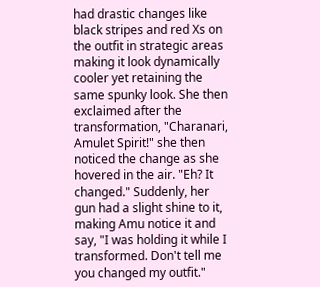had drastic changes like black stripes and red Xs on the outfit in strategic areas making it look dynamically cooler yet retaining the same spunky look. She then exclaimed after the transformation, "Charanari, Amulet Spirit!" she then noticed the change as she hovered in the air. "Eh? It changed." Suddenly, her gun had a slight shine to it, making Amu notice it and say, "I was holding it while I transformed. Don't tell me you changed my outfit."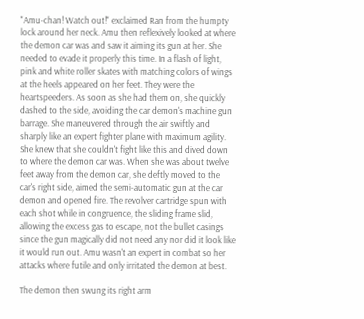"Amu-chan! Watch out!" exclaimed Ran from the humpty lock around her neck. Amu then reflexively looked at where the demon car was and saw it aiming its gun at her. She needed to evade it properly this time. In a flash of light, pink and white roller skates with matching colors of wings at the heels appeared on her feet. They were the heartspeeders. As soon as she had them on, she quickly dashed to the side, avoiding the car demon's machine gun barrage. She maneuvered through the air swiftly and sharply like an expert fighter plane with maximum agility. She knew that she couldn't fight like this and dived down to where the demon car was. When she was about twelve feet away from the demon car, she deftly moved to the car's right side, aimed the semi-automatic gun at the car demon and opened fire. The revolver cartridge spun with each shot while in congruence, the sliding frame slid, allowing the excess gas to escape, not the bullet casings since the gun magically did not need any nor did it look like it would run out. Amu wasn't an expert in combat so her attacks where futile and only irritated the demon at best.

The demon then swung its right arm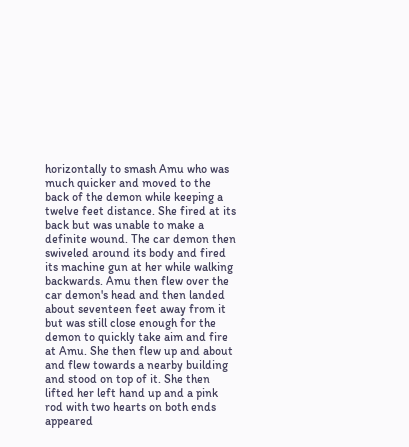horizontally to smash Amu who was much quicker and moved to the back of the demon while keeping a twelve feet distance. She fired at its back but was unable to make a definite wound. The car demon then swiveled around its body and fired its machine gun at her while walking backwards. Amu then flew over the car demon's head and then landed about seventeen feet away from it but was still close enough for the demon to quickly take aim and fire at Amu. She then flew up and about and flew towards a nearby building and stood on top of it. She then lifted her left hand up and a pink rod with two hearts on both ends appeared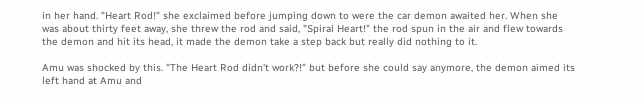in her hand. "Heart Rod!" she exclaimed before jumping down to were the car demon awaited her. When she was about thirty feet away, she threw the rod and said, "Spiral Heart!" the rod spun in the air and flew towards the demon and hit its head, it made the demon take a step back but really did nothing to it.

Amu was shocked by this. "The Heart Rod didn't work?!" but before she could say anymore, the demon aimed its left hand at Amu and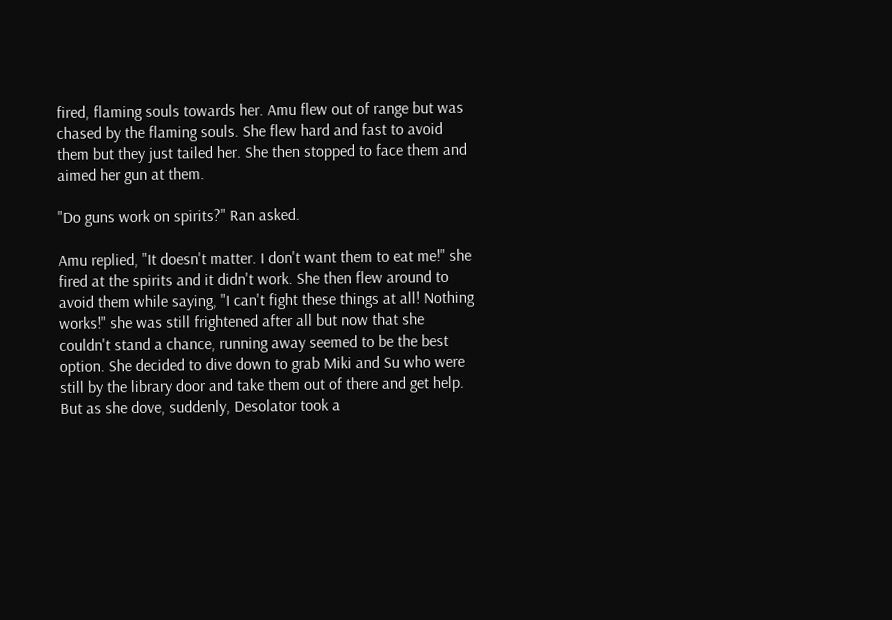fired, flaming souls towards her. Amu flew out of range but was chased by the flaming souls. She flew hard and fast to avoid them but they just tailed her. She then stopped to face them and aimed her gun at them.

"Do guns work on spirits?" Ran asked.

Amu replied, "It doesn't matter. I don't want them to eat me!" she fired at the spirits and it didn't work. She then flew around to avoid them while saying, "I can't fight these things at all! Nothing works!" she was still frightened after all but now that she couldn't stand a chance, running away seemed to be the best option. She decided to dive down to grab Miki and Su who were still by the library door and take them out of there and get help. But as she dove, suddenly, Desolator took a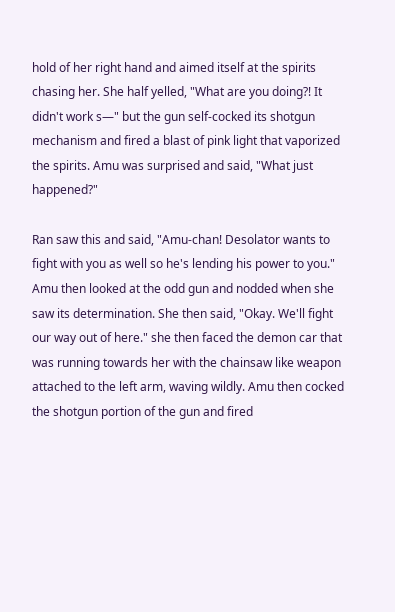hold of her right hand and aimed itself at the spirits chasing her. She half yelled, "What are you doing?! It didn't work s—" but the gun self-cocked its shotgun mechanism and fired a blast of pink light that vaporized the spirits. Amu was surprised and said, "What just happened?"

Ran saw this and said, "Amu-chan! Desolator wants to fight with you as well so he's lending his power to you." Amu then looked at the odd gun and nodded when she saw its determination. She then said, "Okay. We'll fight our way out of here." she then faced the demon car that was running towards her with the chainsaw like weapon attached to the left arm, waving wildly. Amu then cocked the shotgun portion of the gun and fired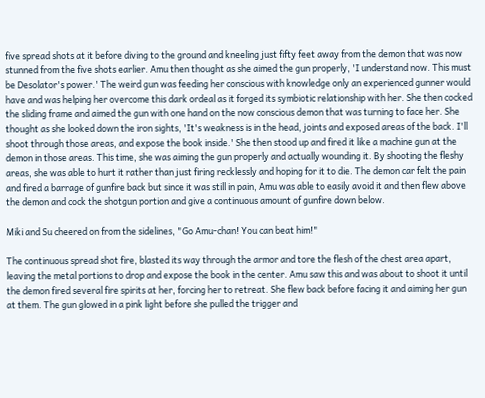five spread shots at it before diving to the ground and kneeling just fifty feet away from the demon that was now stunned from the five shots earlier. Amu then thought as she aimed the gun properly, 'I understand now. This must be Desolator's power.' The weird gun was feeding her conscious with knowledge only an experienced gunner would have and was helping her overcome this dark ordeal as it forged its symbiotic relationship with her. She then cocked the sliding frame and aimed the gun with one hand on the now conscious demon that was turning to face her. She thought as she looked down the iron sights, 'It's weakness is in the head, joints and exposed areas of the back. I'll shoot through those areas, and expose the book inside.' She then stood up and fired it like a machine gun at the demon in those areas. This time, she was aiming the gun properly and actually wounding it. By shooting the fleshy areas, she was able to hurt it rather than just firing recklessly and hoping for it to die. The demon car felt the pain and fired a barrage of gunfire back but since it was still in pain, Amu was able to easily avoid it and then flew above the demon and cock the shotgun portion and give a continuous amount of gunfire down below.

Miki and Su cheered on from the sidelines, "Go Amu-chan! You can beat him!"

The continuous spread shot fire, blasted its way through the armor and tore the flesh of the chest area apart, leaving the metal portions to drop and expose the book in the center. Amu saw this and was about to shoot it until the demon fired several fire spirits at her, forcing her to retreat. She flew back before facing it and aiming her gun at them. The gun glowed in a pink light before she pulled the trigger and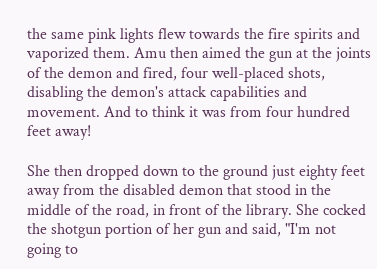the same pink lights flew towards the fire spirits and vaporized them. Amu then aimed the gun at the joints of the demon and fired, four well-placed shots, disabling the demon's attack capabilities and movement. And to think it was from four hundred feet away!

She then dropped down to the ground just eighty feet away from the disabled demon that stood in the middle of the road, in front of the library. She cocked the shotgun portion of her gun and said, "I'm not going to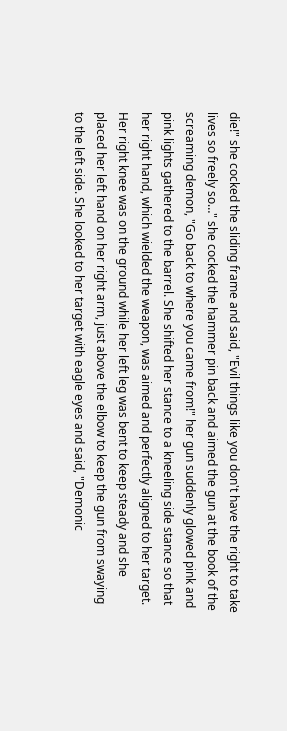die!" she cocked the sliding frame and said, "Evil things like you don't have the right to take lives so freely so…" she cocked the hammer pin back and aimed the gun at the book of the screaming demon, "Go back to where you came from!" her gun suddenly glowed pink and pink lights gathered to the barrel. She shifted her stance to a kneeling side stance so that her right hand, which wielded the weapon, was aimed and perfectly aligned to her target. Her right knee was on the ground while her left leg was bent to keep steady and she placed her left hand on her right arm, just above the elbow to keep the gun from swaying to the left side. She looked to her target with eagle eyes and said, "Demonic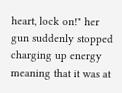heart, lock on!" her gun suddenly stopped charging up energy meaning that it was at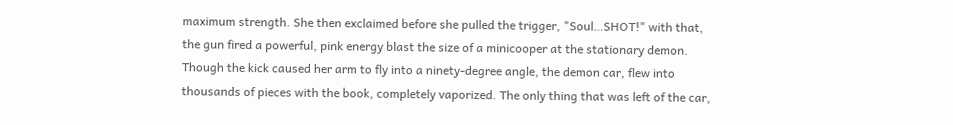maximum strength. She then exclaimed before she pulled the trigger, "Soul…SHOT!" with that, the gun fired a powerful, pink energy blast the size of a minicooper at the stationary demon. Though the kick caused her arm to fly into a ninety-degree angle, the demon car, flew into thousands of pieces with the book, completely vaporized. The only thing that was left of the car,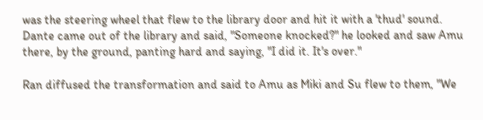was the steering wheel that flew to the library door and hit it with a 'thud' sound. Dante came out of the library and said, "Someone knocked?" he looked and saw Amu there, by the ground, panting hard and saying, "I did it. It's over."

Ran diffused the transformation and said to Amu as Miki and Su flew to them, "We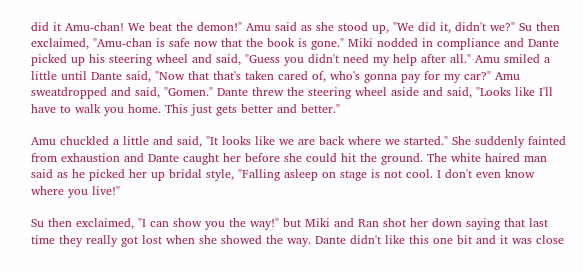did it Amu-chan! We beat the demon!" Amu said as she stood up, "We did it, didn't we?" Su then exclaimed, "Amu-chan is safe now that the book is gone." Miki nodded in compliance and Dante picked up his steering wheel and said, "Guess you didn't need my help after all." Amu smiled a little until Dante said, "Now that that's taken cared of, who's gonna pay for my car?" Amu sweatdropped and said, "Gomen." Dante threw the steering wheel aside and said, "Looks like I'll have to walk you home. This just gets better and better."

Amu chuckled a little and said, "It looks like we are back where we started." She suddenly fainted from exhaustion and Dante caught her before she could hit the ground. The white haired man said as he picked her up bridal style, "Falling asleep on stage is not cool. I don't even know where you live!"

Su then exclaimed, "I can show you the way!" but Miki and Ran shot her down saying that last time they really got lost when she showed the way. Dante didn't like this one bit and it was close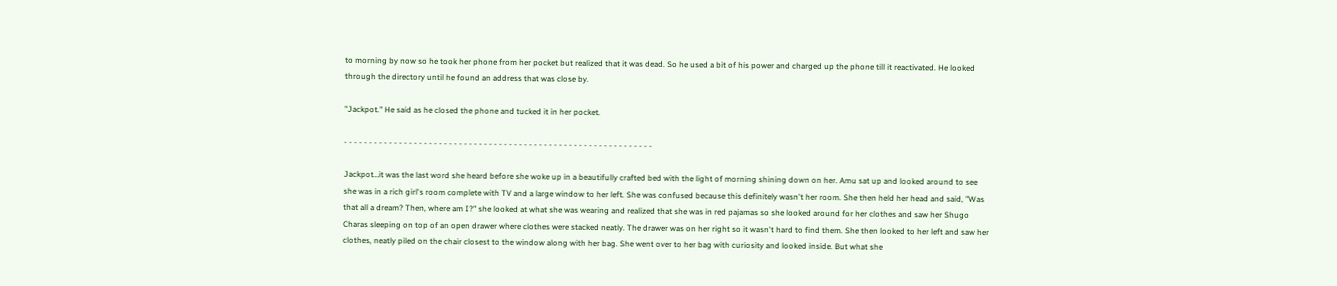to morning by now so he took her phone from her pocket but realized that it was dead. So he used a bit of his power and charged up the phone till it reactivated. He looked through the directory until he found an address that was close by.

"Jackpot." He said as he closed the phone and tucked it in her pocket.

- - - - - - - - - - - - - - - - - - - - - - - - - - - - - - - - - - - - - - - - - - - - - - - - - - - - - - - - - - - - - -

Jackpot…it was the last word she heard before she woke up in a beautifully crafted bed with the light of morning shining down on her. Amu sat up and looked around to see she was in a rich girl's room complete with TV and a large window to her left. She was confused because this definitely wasn't her room. She then held her head and said, "Was that all a dream? Then, where am I?" she looked at what she was wearing and realized that she was in red pajamas so she looked around for her clothes and saw her Shugo Charas sleeping on top of an open drawer where clothes were stacked neatly. The drawer was on her right so it wasn't hard to find them. She then looked to her left and saw her clothes, neatly piled on the chair closest to the window along with her bag. She went over to her bag with curiosity and looked inside. But what she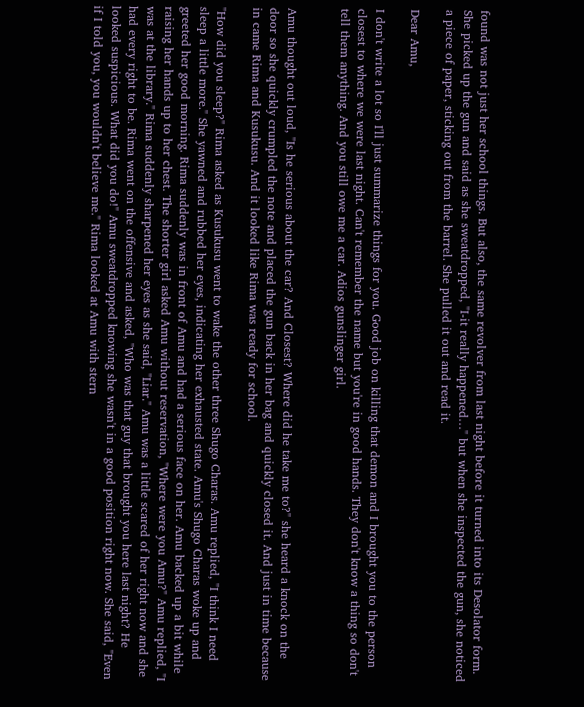found was not just her school things. But also, the same revolver from last night before it turned into its Desolator form. She picked up the gun and said as she sweatdropped, "I-it really happened…" but when she inspected the gun, she noticed a piece of paper, sticking out from the barrel. She pulled it out and read it.

Dear Amu,

I don't write a lot so I'll just summarize things for you. Good job on killing that demon and I brought you to the person closest to where we were last night. Can't remember the name but you're in good hands. They don't know a thing so don't tell them anything. And you still owe me a car. Adios gunslinger girl.


Amu thought out loud, "Is he serious about the car? And Closest? Where did he take me to?" she heard a knock on the door so she quickly crumpled the note and placed the gun back in her bag and quickly closed it. And just in time because in came Rima and Kusukusu. And it looked like Rima was ready for school.

"How did you sleep?" Rima asked as Kusukusu went to wake the other three Shugo Charas. Amu replied, "I think I need sleep a little more." She yawned and rubbed her eyes, indicating her exhausted state. Amu's Shugo Charas woke up and greeted her good morning. Rima suddenly was in front of Amu and had a serious face on her. Amu backed up a bit while raising her hands up to her chest. The shorter girl asked Amu without reservation, "Where were you Amu?" Amu replied, "I was at the library." Rima suddenly sharpened her eyes as she said, "Liar." Amu was a little scared of her right now and she had every right to be. Rima went on the offensive and asked, "Who was that guy that brought you here last night? He looked suspicious. What did you do!" Amu sweatdropped knowing she wasn't in a good position right now. She said, "Even if I told you, you wouldn't believe me." Rima looked at Amu with stern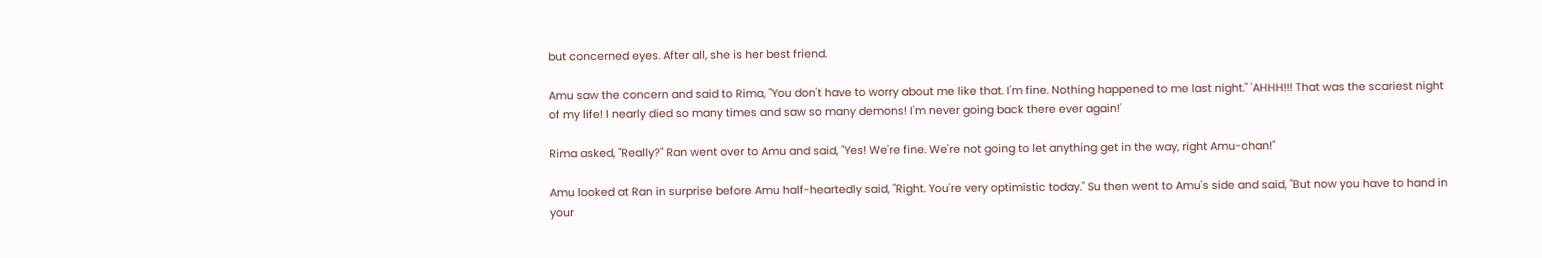but concerned eyes. After all, she is her best friend.

Amu saw the concern and said to Rima, "You don't have to worry about me like that. I'm fine. Nothing happened to me last night." 'AHHH!!! That was the scariest night of my life! I nearly died so many times and saw so many demons! I'm never going back there ever again!'

Rima asked, "Really?" Ran went over to Amu and said, "Yes! We're fine. We're not going to let anything get in the way, right Amu-chan!"

Amu looked at Ran in surprise before Amu half-heartedly said, "Right. You're very optimistic today." Su then went to Amu's side and said, "But now you have to hand in your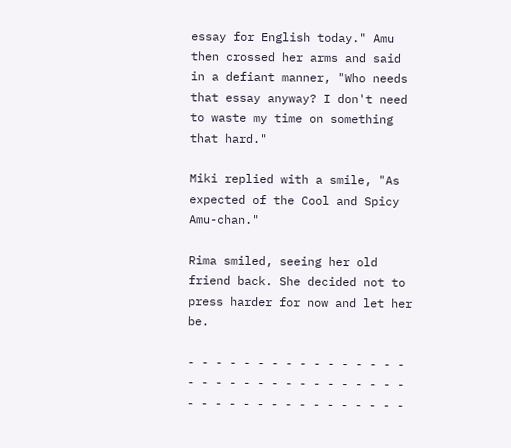essay for English today." Amu then crossed her arms and said in a defiant manner, "Who needs that essay anyway? I don't need to waste my time on something that hard."

Miki replied with a smile, "As expected of the Cool and Spicy Amu-chan."

Rima smiled, seeing her old friend back. She decided not to press harder for now and let her be.

- - - - - - - - - - - - - - - - - - - - - - - - - - - - - - - - - - - - - - - - - - - - - - - -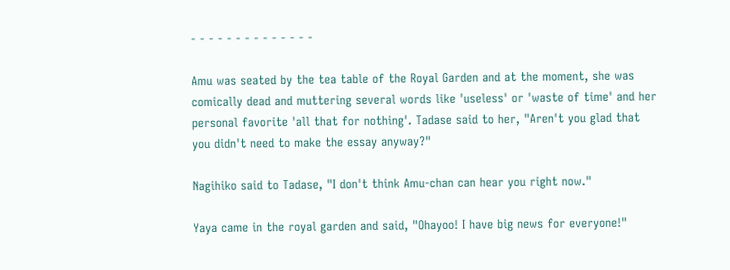- - - - - - - - - - - - - -

Amu was seated by the tea table of the Royal Garden and at the moment, she was comically dead and muttering several words like 'useless' or 'waste of time' and her personal favorite 'all that for nothing'. Tadase said to her, "Aren't you glad that you didn't need to make the essay anyway?"

Nagihiko said to Tadase, "I don't think Amu-chan can hear you right now."

Yaya came in the royal garden and said, "Ohayoo! I have big news for everyone!"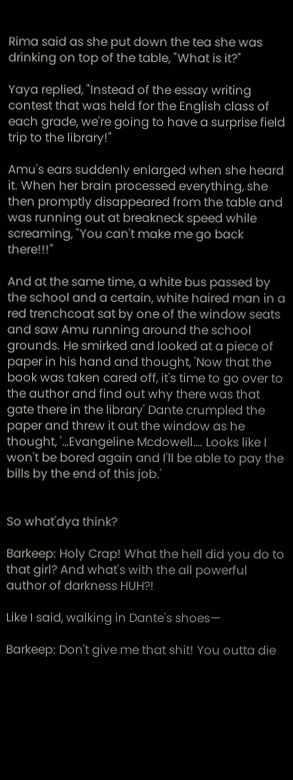Rima said as she put down the tea she was drinking on top of the table, "What is it?"

Yaya replied, "Instead of the essay writing contest that was held for the English class of each grade, we're going to have a surprise field trip to the library!"

Amu's ears suddenly enlarged when she heard it. When her brain processed everything, she then promptly disappeared from the table and was running out at breakneck speed while screaming, "You can't make me go back there!!!"

And at the same time, a white bus passed by the school and a certain, white haired man in a red trenchcoat sat by one of the window seats and saw Amu running around the school grounds. He smirked and looked at a piece of paper in his hand and thought, 'Now that the book was taken cared off, it's time to go over to the author and find out why there was that gate there in the library' Dante crumpled the paper and threw it out the window as he thought, '…Evangeline Mcdowell…. Looks like I won't be bored again and I'll be able to pay the bills by the end of this job.'


So what'dya think?

Barkeep: Holy Crap! What the hell did you do to that girl? And what's with the all powerful author of darkness HUH?!

Like I said, walking in Dante's shoes—

Barkeep: Don't give me that shit! You outta die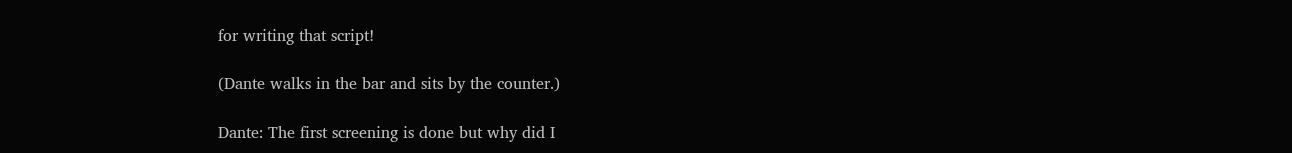for writing that script!

(Dante walks in the bar and sits by the counter.)

Dante: The first screening is done but why did I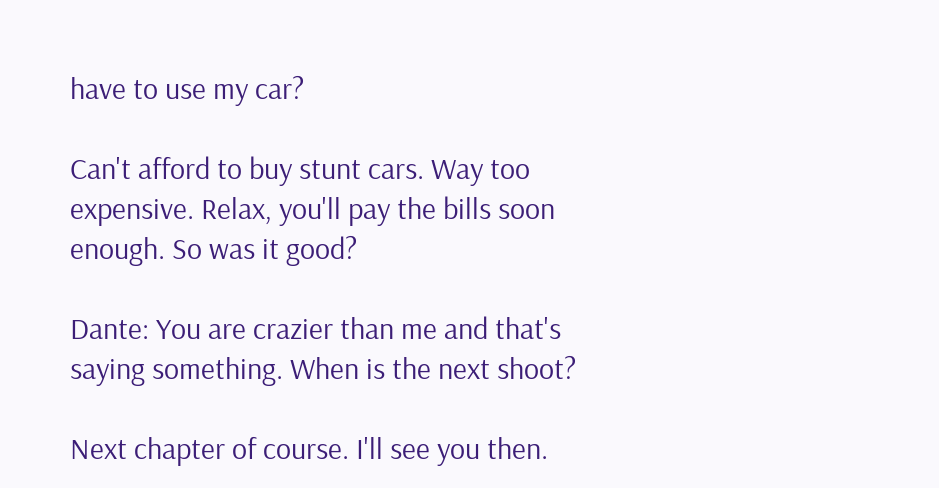have to use my car?

Can't afford to buy stunt cars. Way too expensive. Relax, you'll pay the bills soon enough. So was it good?

Dante: You are crazier than me and that's saying something. When is the next shoot?

Next chapter of course. I'll see you then.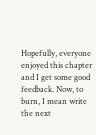Hopefully, everyone enjoyed this chapter and I get some good feedback. Now, to burn, I mean write the next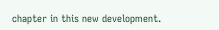chapter in this new development.